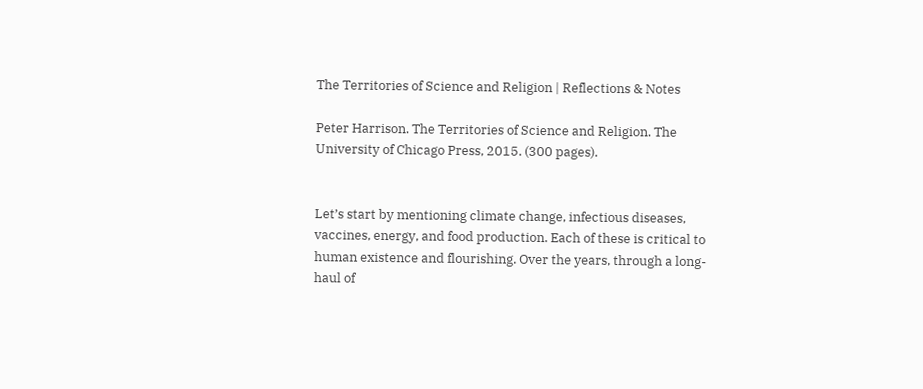The Territories of Science and Religion | Reflections & Notes

Peter Harrison. The Territories of Science and Religion. The University of Chicago Press, 2015. (300 pages).


Let’s start by mentioning climate change, infectious diseases, vaccines, energy, and food production. Each of these is critical to human existence and flourishing. Over the years, through a long-haul of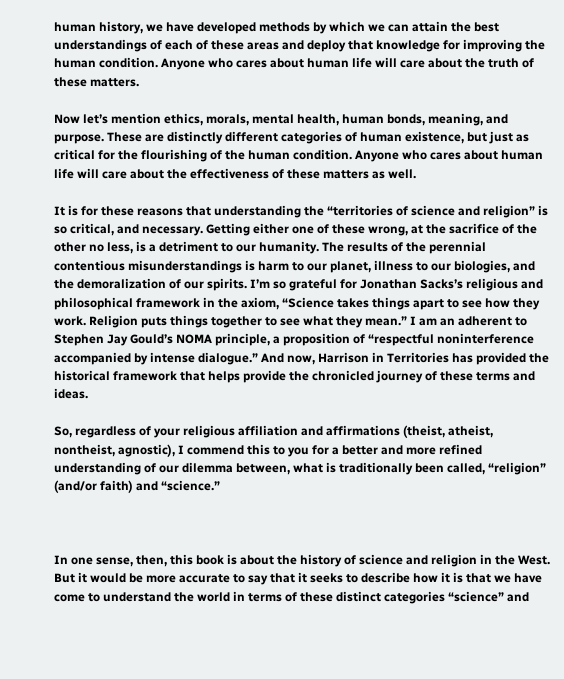human history, we have developed methods by which we can attain the best understandings of each of these areas and deploy that knowledge for improving the human condition. Anyone who cares about human life will care about the truth of these matters.

Now let’s mention ethics, morals, mental health, human bonds, meaning, and purpose. These are distinctly different categories of human existence, but just as critical for the flourishing of the human condition. Anyone who cares about human life will care about the effectiveness of these matters as well.

It is for these reasons that understanding the “territories of science and religion” is so critical, and necessary. Getting either one of these wrong, at the sacrifice of the other no less, is a detriment to our humanity. The results of the perennial contentious misunderstandings is harm to our planet, illness to our biologies, and the demoralization of our spirits. I’m so grateful for Jonathan Sacks’s religious and philosophical framework in the axiom, “Science takes things apart to see how they work. Religion puts things together to see what they mean.” I am an adherent to Stephen Jay Gould’s NOMA principle, a proposition of “respectful noninterference accompanied by intense dialogue.” And now, Harrison in Territories has provided the historical framework that helps provide the chronicled journey of these terms and ideas.

So, regardless of your religious affiliation and affirmations (theist, atheist, nontheist, agnostic), I commend this to you for a better and more refined understanding of our dilemma between, what is traditionally been called, “religion” (and/or faith) and “science.”



In one sense, then, this book is about the history of science and religion in the West. But it would be more accurate to say that it seeks to describe how it is that we have come to understand the world in terms of these distinct categories “science” and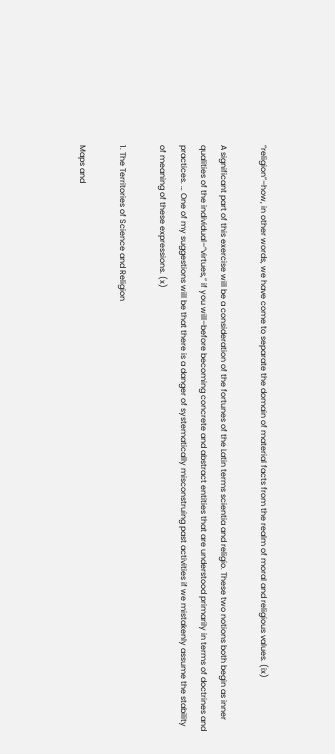“religion”–how, in other words, we have come to separate the domain of material facts from the realm of moral and religious values. (ix)

A significant part of this exercise will be a consideration of the fortunes of the Latin terms scientia and religio. These two notions both begin as inner qualities of the individual–“virtues,” if you will–before becoming concrete and abstract entities that are understood primarily in terms of doctrines and practices. … One of my suggestions will be that there is a danger of systematically misconstruing past activities if we mistakenly assume the stability of meaning of these expressions. (x)

1. The Territories of Science and Religion

Maps and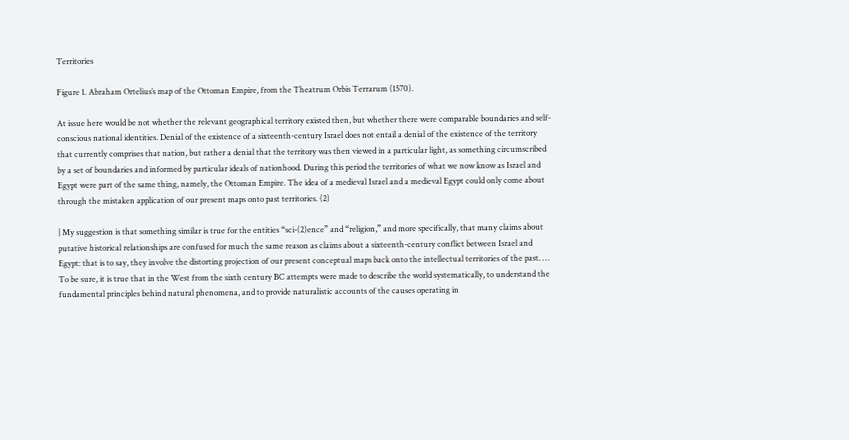Territories

Figure 1. Abraham Ortelius’s map of the Ottoman Empire, from the Theatrum Orbis Terrarum (1570).

At issue here would be not whether the relevant geographical territory existed then, but whether there were comparable boundaries and self-conscious national identities. Denial of the existence of a sixteenth-century Israel does not entail a denial of the existence of the territory that currently comprises that nation, but rather a denial that the territory was then viewed in a particular light, as something circumscribed by a set of boundaries and informed by particular ideals of nationhood. During this period the territories of what we now know as Israel and Egypt were part of the same thing, namely, the Ottoman Empire. The idea of a medieval Israel and a medieval Egypt could only come about through the mistaken application of our present maps onto past territories. (2)

| My suggestion is that something similar is true for the entities “sci-(2)ence” and “religion,” and more specifically, that many claims about putative historical relationships are confused for much the same reason as claims about a sixteenth-century conflict between Israel and Egypt: that is to say, they involve the distorting projection of our present conceptual maps back onto the intellectual territories of the past. … To be sure, it is true that in the West from the sixth century BC attempts were made to describe the world systematically, to understand the fundamental principles behind natural phenomena, and to provide naturalistic accounts of the causes operating in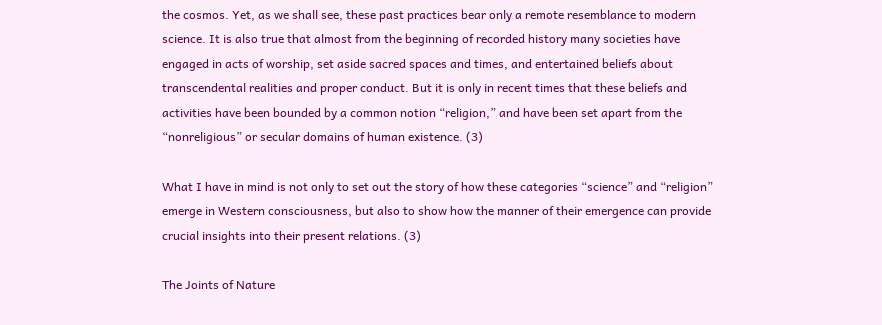the cosmos. Yet, as we shall see, these past practices bear only a remote resemblance to modern science. It is also true that almost from the beginning of recorded history many societies have engaged in acts of worship, set aside sacred spaces and times, and entertained beliefs about transcendental realities and proper conduct. But it is only in recent times that these beliefs and activities have been bounded by a common notion “religion,” and have been set apart from the “nonreligious” or secular domains of human existence. (3)

What I have in mind is not only to set out the story of how these categories “science” and “religion” emerge in Western consciousness, but also to show how the manner of their emergence can provide crucial insights into their present relations. (3)

The Joints of Nature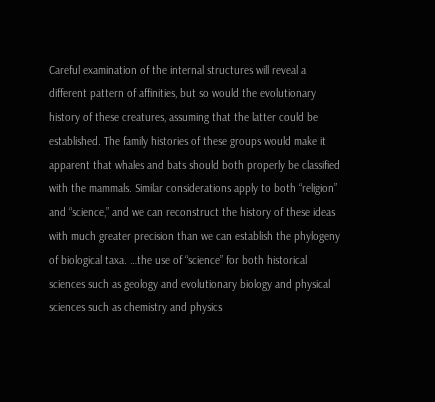Careful examination of the internal structures will reveal a different pattern of affinities, but so would the evolutionary history of these creatures, assuming that the latter could be established. The family histories of these groups would make it apparent that whales and bats should both properly be classified with the mammals. Similar considerations apply to both “religion” and “science,” and we can reconstruct the history of these ideas with much greater precision than we can establish the phylogeny of biological taxa. …the use of “science” for both historical sciences such as geology and evolutionary biology and physical sciences such as chemistry and physics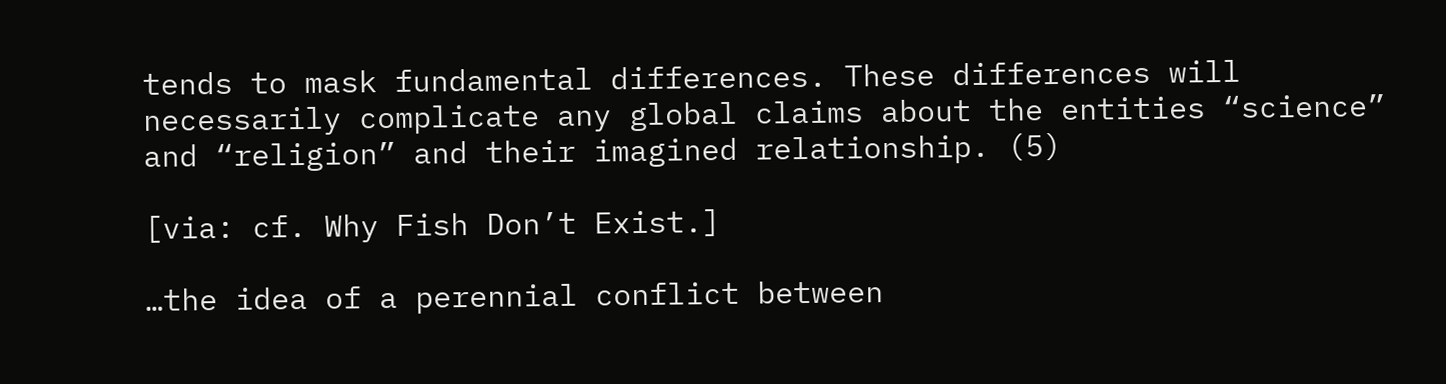tends to mask fundamental differences. These differences will necessarily complicate any global claims about the entities “science” and “religion” and their imagined relationship. (5)

[via: cf. Why Fish Don’t Exist.]

…the idea of a perennial conflict between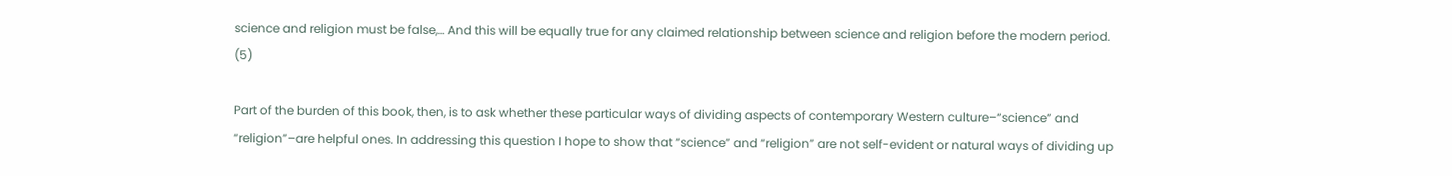science and religion must be false,… And this will be equally true for any claimed relationship between science and religion before the modern period. (5)

Part of the burden of this book, then, is to ask whether these particular ways of dividing aspects of contemporary Western culture–“science” and “religion”–are helpful ones. In addressing this question I hope to show that “science” and “religion” are not self-evident or natural ways of dividing up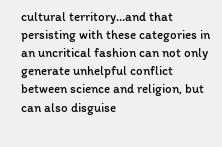cultural territory…and that persisting with these categories in an uncritical fashion can not only generate unhelpful conflict between science and religion, but can also disguise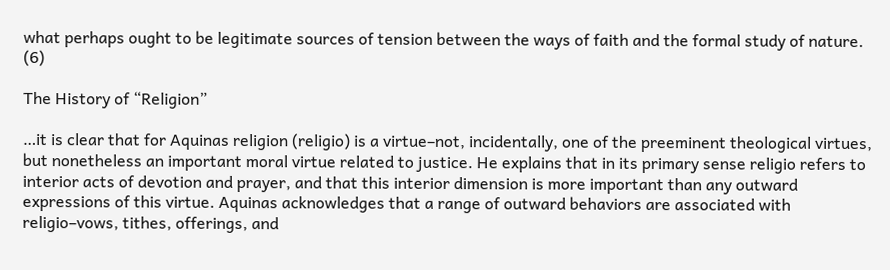what perhaps ought to be legitimate sources of tension between the ways of faith and the formal study of nature. (6)

The History of “Religion”

…it is clear that for Aquinas religion (religio) is a virtue–not, incidentally, one of the preeminent theological virtues, but nonetheless an important moral virtue related to justice. He explains that in its primary sense religio refers to interior acts of devotion and prayer, and that this interior dimension is more important than any outward expressions of this virtue. Aquinas acknowledges that a range of outward behaviors are associated with religio–vows, tithes, offerings, and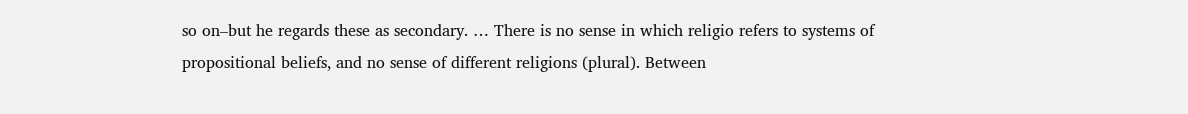so on–but he regards these as secondary. … There is no sense in which religio refers to systems of propositional beliefs, and no sense of different religions (plural). Between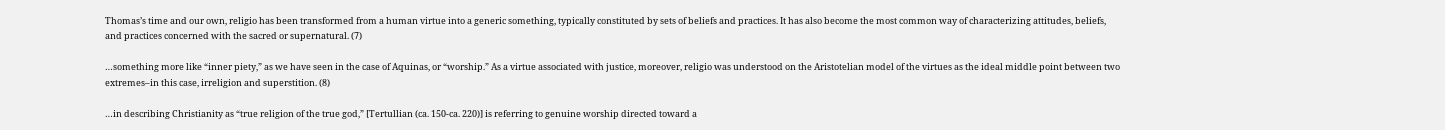Thomas’s time and our own, religio has been transformed from a human virtue into a generic something, typically constituted by sets of beliefs and practices. It has also become the most common way of characterizing attitudes, beliefs, and practices concerned with the sacred or supernatural. (7)

…something more like “inner piety,” as we have seen in the case of Aquinas, or “worship.” As a virtue associated with justice, moreover, religio was understood on the Aristotelian model of the virtues as the ideal middle point between two extremes–in this case, irreligion and superstition. (8)

…in describing Christianity as “true religion of the true god,” [Tertullian (ca. 150-ca. 220)] is referring to genuine worship directed toward a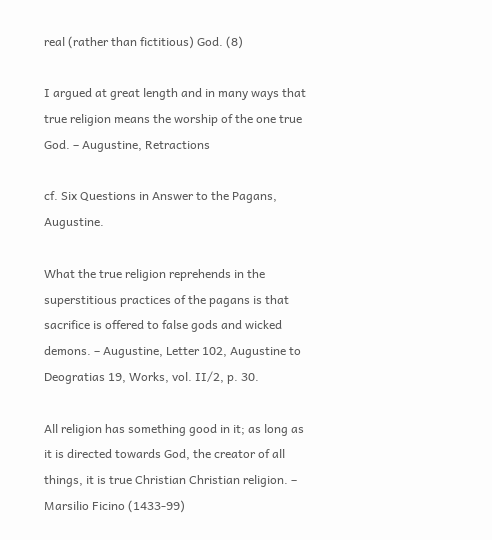real (rather than fictitious) God. (8)

I argued at great length and in many ways that true religion means the worship of the one true God. – Augustine, Retractions

cf. Six Questions in Answer to the Pagans, Augustine.

What the true religion reprehends in the superstitious practices of the pagans is that sacrifice is offered to false gods and wicked demons. – Augustine, Letter 102, Augustine to Deogratias 19, Works, vol. II/2, p. 30.

All religion has something good in it; as long as it is directed towards God, the creator of all things, it is true Christian Christian religion. – Marsilio Ficino (1433-99)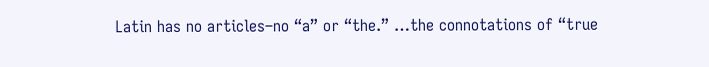Latin has no articles–no “a” or “the.” …the connotations of “true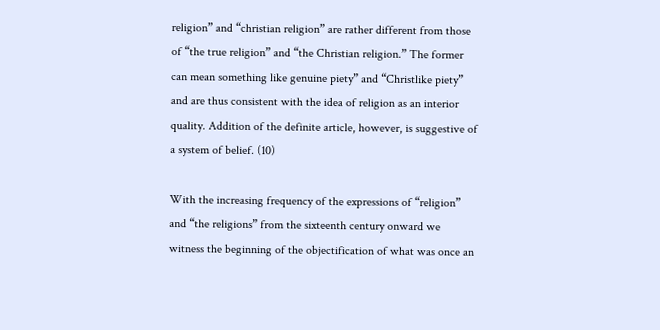religion” and “christian religion” are rather different from those of “the true religion” and “the Christian religion.” The former can mean something like genuine piety” and “Christlike piety” and are thus consistent with the idea of religion as an interior quality. Addition of the definite article, however, is suggestive of a system of belief. (10)

With the increasing frequency of the expressions of “religion” and “the religions” from the sixteenth century onward we witness the beginning of the objectification of what was once an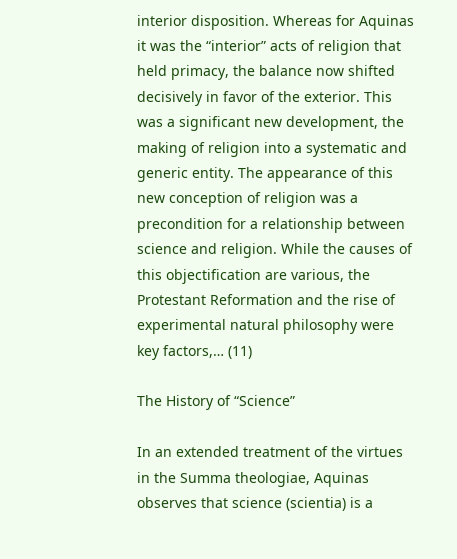interior disposition. Whereas for Aquinas it was the “interior” acts of religion that held primacy, the balance now shifted decisively in favor of the exterior. This was a significant new development, the making of religion into a systematic and generic entity. The appearance of this new conception of religion was a precondition for a relationship between science and religion. While the causes of this objectification are various, the Protestant Reformation and the rise of experimental natural philosophy were key factors,… (11)

The History of “Science”

In an extended treatment of the virtues in the Summa theologiae, Aquinas observes that science (scientia) is a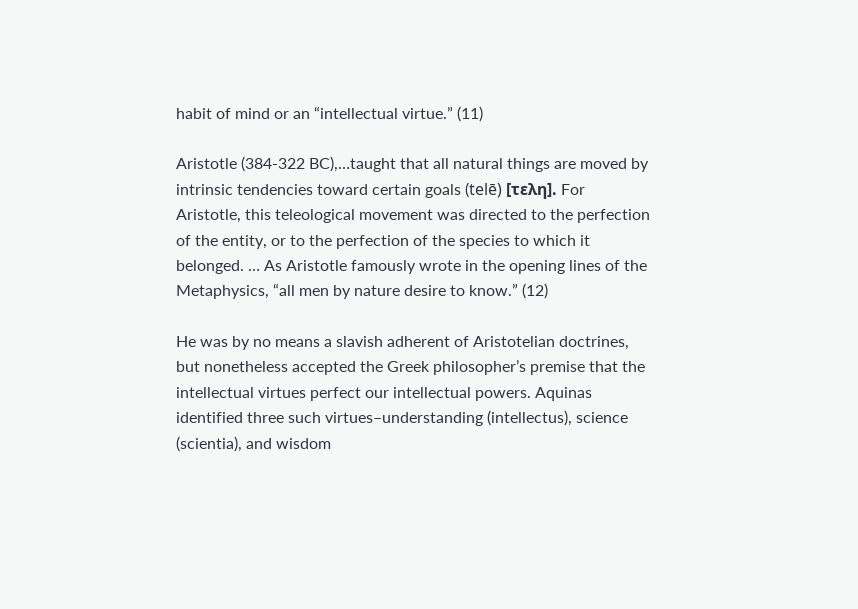habit of mind or an “intellectual virtue.” (11)

Aristotle (384-322 BC),…taught that all natural things are moved by intrinsic tendencies toward certain goals (telē) [τελη]. For Aristotle, this teleological movement was directed to the perfection of the entity, or to the perfection of the species to which it belonged. … As Aristotle famously wrote in the opening lines of the Metaphysics, “all men by nature desire to know.” (12)

He was by no means a slavish adherent of Aristotelian doctrines, but nonetheless accepted the Greek philosopher’s premise that the intellectual virtues perfect our intellectual powers. Aquinas identified three such virtues–understanding (intellectus), science (scientia), and wisdom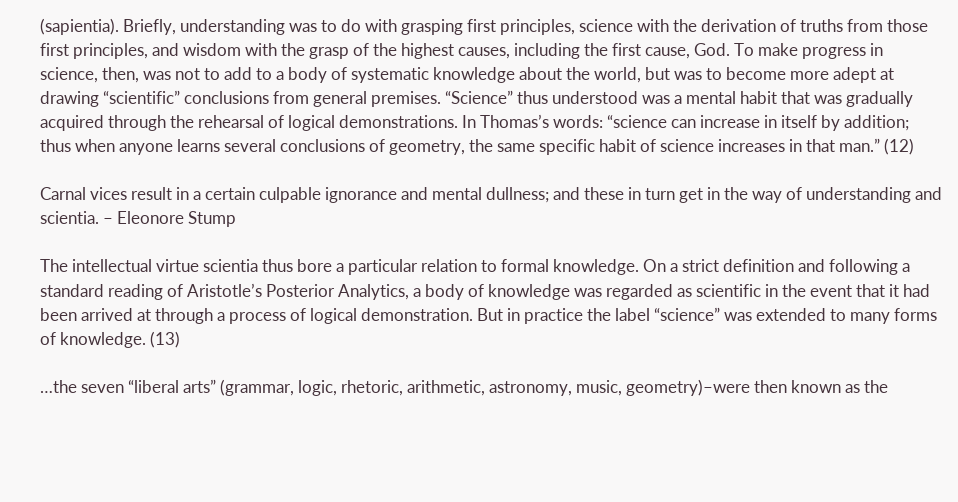(sapientia). Briefly, understanding was to do with grasping first principles, science with the derivation of truths from those first principles, and wisdom with the grasp of the highest causes, including the first cause, God. To make progress in science, then, was not to add to a body of systematic knowledge about the world, but was to become more adept at drawing “scientific” conclusions from general premises. “Science” thus understood was a mental habit that was gradually acquired through the rehearsal of logical demonstrations. In Thomas’s words: “science can increase in itself by addition; thus when anyone learns several conclusions of geometry, the same specific habit of science increases in that man.” (12)

Carnal vices result in a certain culpable ignorance and mental dullness; and these in turn get in the way of understanding and scientia. – Eleonore Stump

The intellectual virtue scientia thus bore a particular relation to formal knowledge. On a strict definition and following a standard reading of Aristotle’s Posterior Analytics, a body of knowledge was regarded as scientific in the event that it had been arrived at through a process of logical demonstration. But in practice the label “science” was extended to many forms of knowledge. (13)

…the seven “liberal arts” (grammar, logic, rhetoric, arithmetic, astronomy, music, geometry)–were then known as the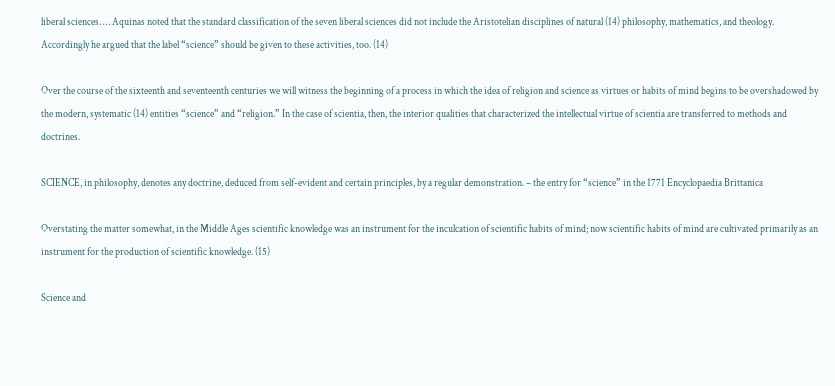liberal sciences. … Aquinas noted that the standard classification of the seven liberal sciences did not include the Aristotelian disciplines of natural (14) philosophy, mathematics, and theology. Accordingly he argued that the label “science” should be given to these activities, too. (14)

Over the course of the sixteenth and seventeenth centuries we will witness the beginning of a process in which the idea of religion and science as virtues or habits of mind begins to be overshadowed by the modern, systematic (14) entities “science” and “religion.” In the case of scientia, then, the interior qualities that characterized the intellectual virtue of scientia are transferred to methods and doctrines.

SCIENCE, in philosophy, denotes any doctrine, deduced from self-evident and certain principles, by a regular demonstration. – the entry for “science” in the 1771 Encyclopaedia Brittanica

Overstating the matter somewhat, in the Middle Ages scientific knowledge was an instrument for the inculcation of scientific habits of mind; now scientific habits of mind are cultivated primarily as an instrument for the production of scientific knowledge. (15)

Science and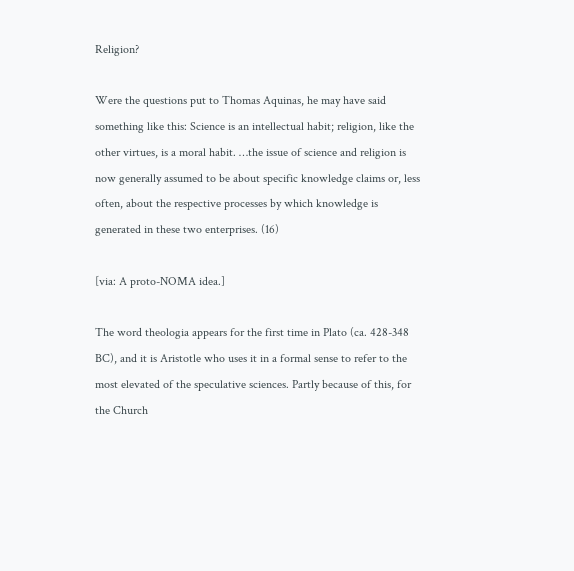Religion?

Were the questions put to Thomas Aquinas, he may have said something like this: Science is an intellectual habit; religion, like the other virtues, is a moral habit. …the issue of science and religion is now generally assumed to be about specific knowledge claims or, less often, about the respective processes by which knowledge is generated in these two enterprises. (16)

[via: A proto-NOMA idea.]

The word theologia appears for the first time in Plato (ca. 428-348 BC), and it is Aristotle who uses it in a formal sense to refer to the most elevated of the speculative sciences. Partly because of this, for the Church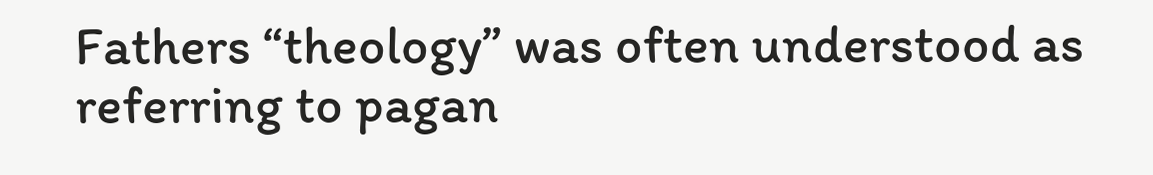Fathers “theology” was often understood as referring to pagan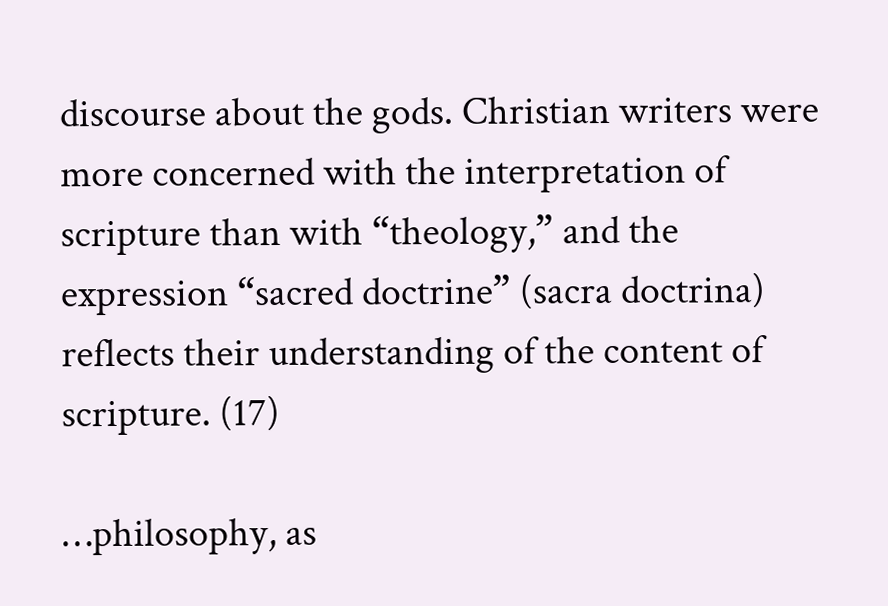discourse about the gods. Christian writers were more concerned with the interpretation of scripture than with “theology,” and the expression “sacred doctrine” (sacra doctrina) reflects their understanding of the content of scripture. (17)

…philosophy, as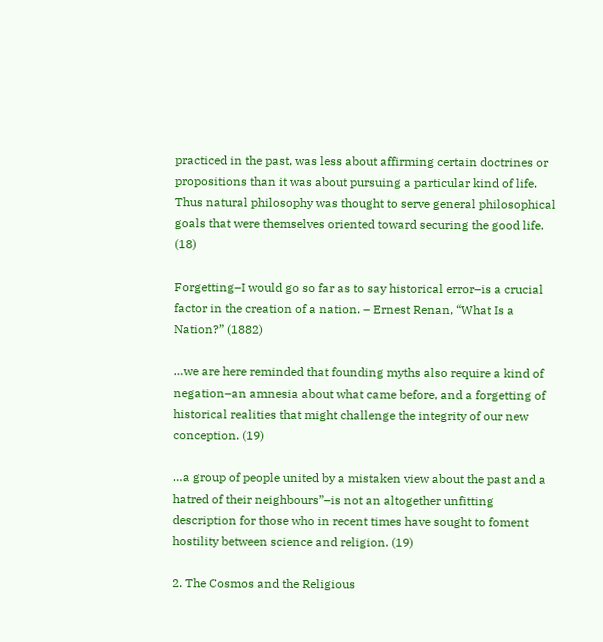practiced in the past, was less about affirming certain doctrines or propositions than it was about pursuing a particular kind of life. Thus natural philosophy was thought to serve general philosophical goals that were themselves oriented toward securing the good life. (18)

Forgetting–I would go so far as to say historical error–is a crucial factor in the creation of a nation. – Ernest Renan, “What Is a Nation?” (1882)

…we are here reminded that founding myths also require a kind of negation–an amnesia about what came before, and a forgetting of historical realities that might challenge the integrity of our new conception. (19)

…a group of people united by a mistaken view about the past and a hatred of their neighbours”–is not an altogether unfitting description for those who in recent times have sought to foment hostility between science and religion. (19)

2. The Cosmos and the Religious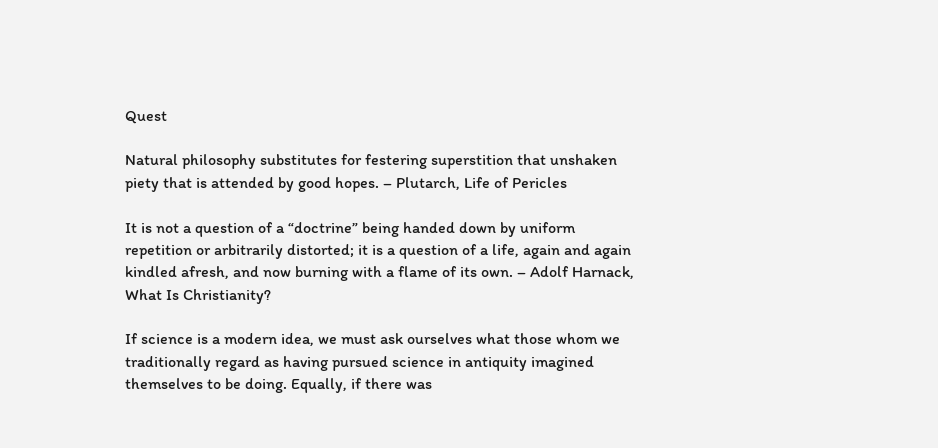Quest

Natural philosophy substitutes for festering superstition that unshaken piety that is attended by good hopes. – Plutarch, Life of Pericles

It is not a question of a “doctrine” being handed down by uniform repetition or arbitrarily distorted; it is a question of a life, again and again kindled afresh, and now burning with a flame of its own. – Adolf Harnack, What Is Christianity?

If science is a modern idea, we must ask ourselves what those whom we traditionally regard as having pursued science in antiquity imagined themselves to be doing. Equally, if there was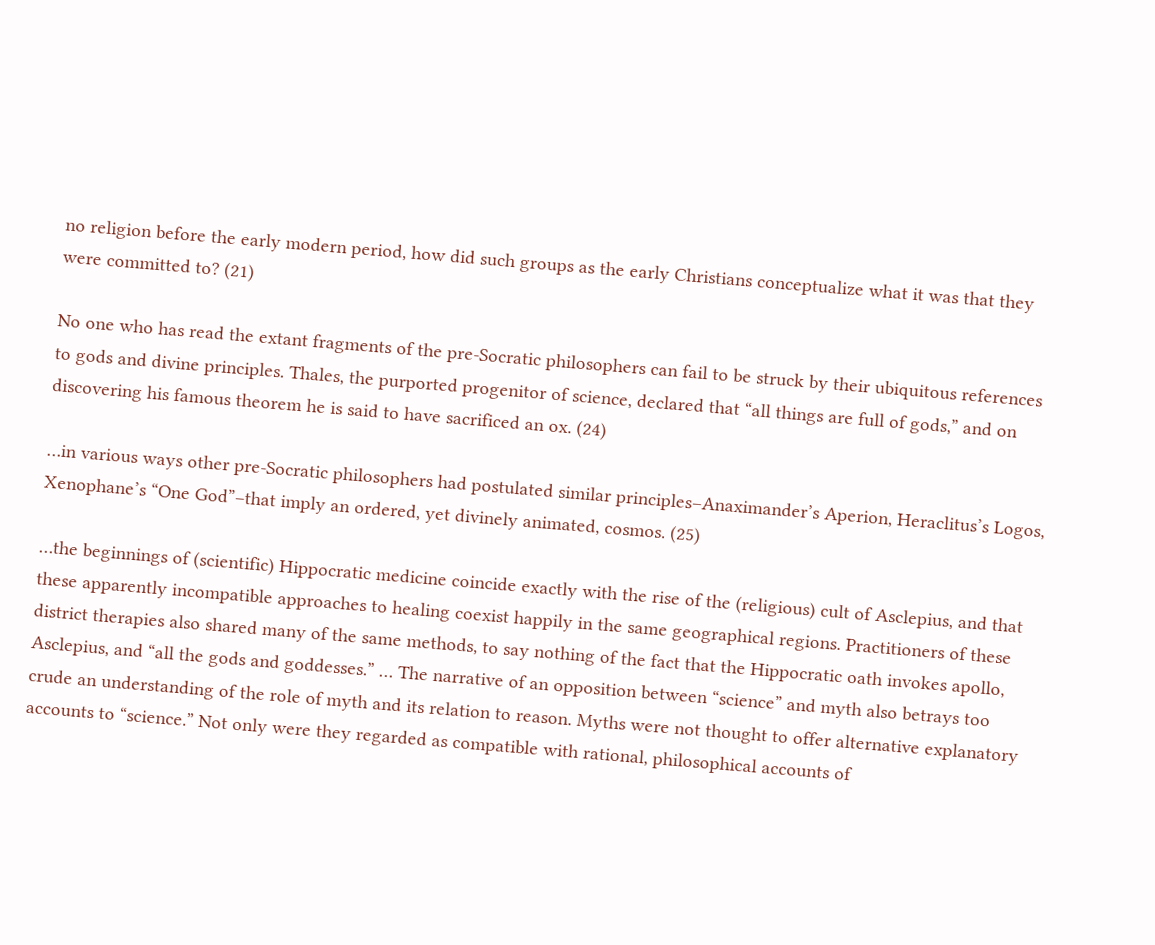no religion before the early modern period, how did such groups as the early Christians conceptualize what it was that they were committed to? (21)

No one who has read the extant fragments of the pre-Socratic philosophers can fail to be struck by their ubiquitous references to gods and divine principles. Thales, the purported progenitor of science, declared that “all things are full of gods,” and on discovering his famous theorem he is said to have sacrificed an ox. (24)

…in various ways other pre-Socratic philosophers had postulated similar principles–Anaximander’s Aperion, Heraclitus’s Logos, Xenophane’s “One God”–that imply an ordered, yet divinely animated, cosmos. (25)

…the beginnings of (scientific) Hippocratic medicine coincide exactly with the rise of the (religious) cult of Asclepius, and that these apparently incompatible approaches to healing coexist happily in the same geographical regions. Practitioners of these district therapies also shared many of the same methods, to say nothing of the fact that the Hippocratic oath invokes apollo, Asclepius, and “all the gods and goddesses.” … The narrative of an opposition between “science” and myth also betrays too crude an understanding of the role of myth and its relation to reason. Myths were not thought to offer alternative explanatory accounts to “science.” Not only were they regarded as compatible with rational, philosophical accounts of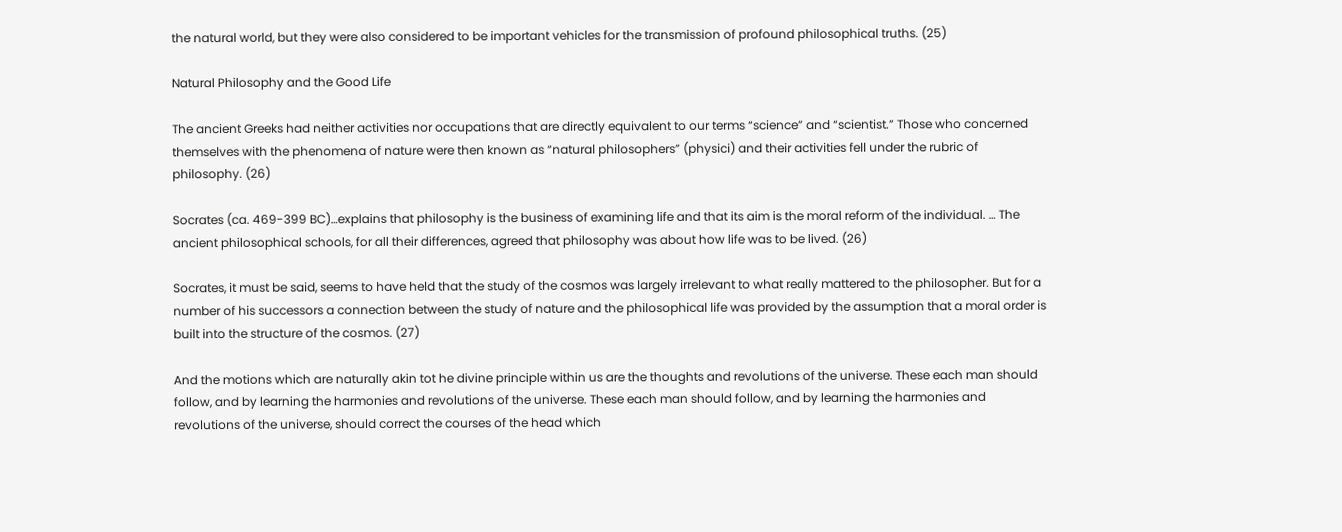the natural world, but they were also considered to be important vehicles for the transmission of profound philosophical truths. (25)

Natural Philosophy and the Good Life

The ancient Greeks had neither activities nor occupations that are directly equivalent to our terms “science” and “scientist.” Those who concerned themselves with the phenomena of nature were then known as “natural philosophers” (physici) and their activities fell under the rubric of philosophy. (26)

Socrates (ca. 469-399 BC)…explains that philosophy is the business of examining life and that its aim is the moral reform of the individual. … The ancient philosophical schools, for all their differences, agreed that philosophy was about how life was to be lived. (26)

Socrates, it must be said, seems to have held that the study of the cosmos was largely irrelevant to what really mattered to the philosopher. But for a number of his successors a connection between the study of nature and the philosophical life was provided by the assumption that a moral order is built into the structure of the cosmos. (27)

And the motions which are naturally akin tot he divine principle within us are the thoughts and revolutions of the universe. These each man should follow, and by learning the harmonies and revolutions of the universe. These each man should follow, and by learning the harmonies and revolutions of the universe, should correct the courses of the head which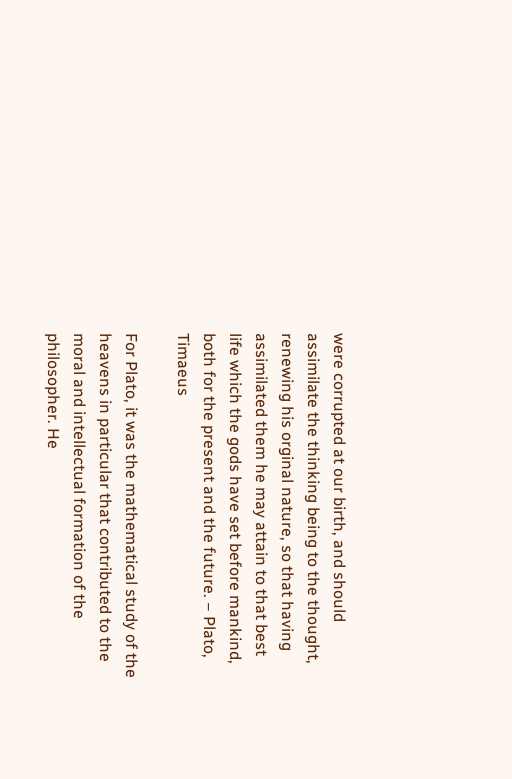were corrupted at our birth, and should assimilate the thinking being to the thought, renewing his orginal nature, so that having assimilated them he may attain to that best life which the gods have set before mankind, both for the present and the future. – Plato, Timaeus

For Plato, it was the mathematical study of the heavens in particular that contributed to the moral and intellectual formation of the philosopher. He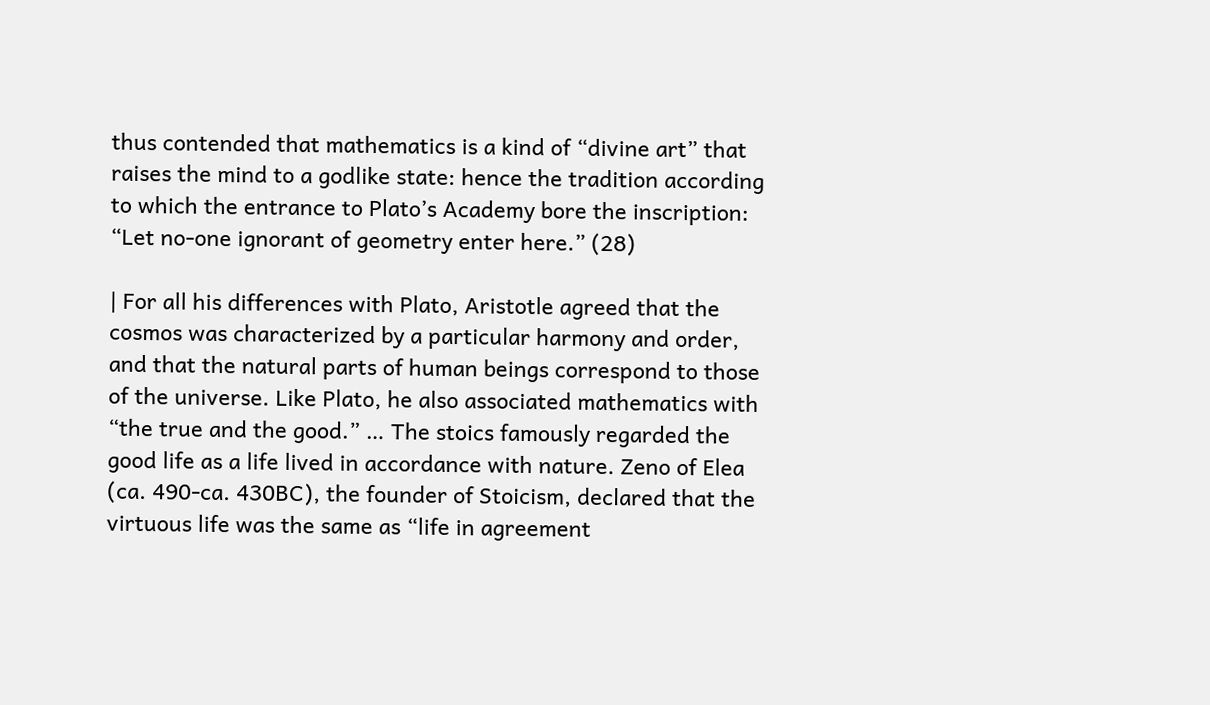thus contended that mathematics is a kind of “divine art” that raises the mind to a godlike state: hence the tradition according to which the entrance to Plato’s Academy bore the inscription: “Let no-one ignorant of geometry enter here.” (28)

| For all his differences with Plato, Aristotle agreed that the cosmos was characterized by a particular harmony and order, and that the natural parts of human beings correspond to those of the universe. Like Plato, he also associated mathematics with “the true and the good.” … The stoics famously regarded the good life as a life lived in accordance with nature. Zeno of Elea (ca. 490-ca. 430BC), the founder of Stoicism, declared that the virtuous life was the same as “life in agreement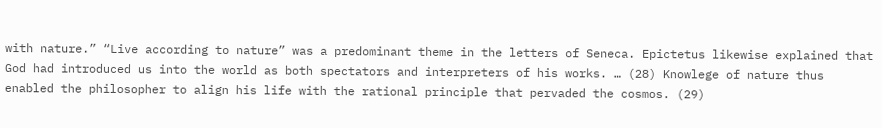with nature.” “Live according to nature” was a predominant theme in the letters of Seneca. Epictetus likewise explained that God had introduced us into the world as both spectators and interpreters of his works. … (28) Knowlege of nature thus enabled the philosopher to align his life with the rational principle that pervaded the cosmos. (29)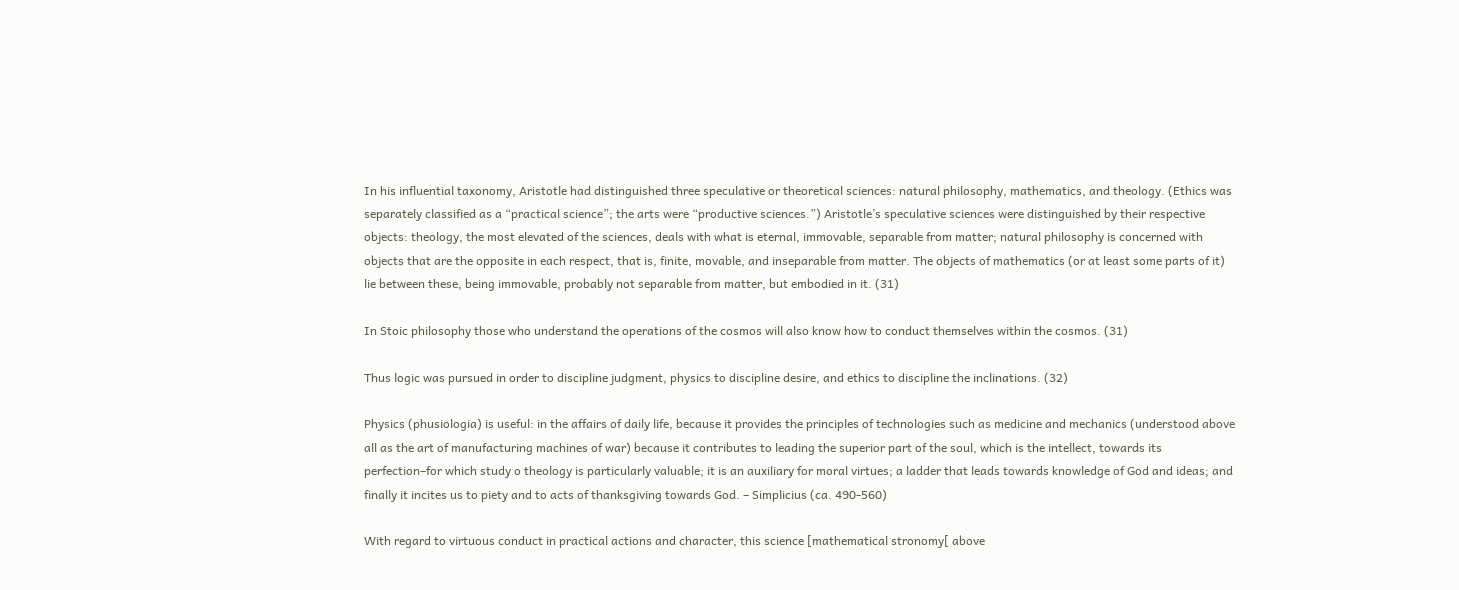In his influential taxonomy, Aristotle had distinguished three speculative or theoretical sciences: natural philosophy, mathematics, and theology. (Ethics was separately classified as a “practical science”; the arts were “productive sciences.”) Aristotle’s speculative sciences were distinguished by their respective objects: theology, the most elevated of the sciences, deals with what is eternal, immovable, separable from matter; natural philosophy is concerned with objects that are the opposite in each respect, that is, finite, movable, and inseparable from matter. The objects of mathematics (or at least some parts of it) lie between these, being immovable, probably not separable from matter, but embodied in it. (31)

In Stoic philosophy those who understand the operations of the cosmos will also know how to conduct themselves within the cosmos. (31)

Thus logic was pursued in order to discipline judgment, physics to discipline desire, and ethics to discipline the inclinations. (32)

Physics (phusiologia) is useful: in the affairs of daily life, because it provides the principles of technologies such as medicine and mechanics (understood above all as the art of manufacturing machines of war) because it contributes to leading the superior part of the soul, which is the intellect, towards its perfection–for which study o theology is particularly valuable; it is an auxiliary for moral virtues; a ladder that leads towards knowledge of God and ideas; and finally it incites us to piety and to acts of thanksgiving towards God. – Simplicius (ca. 490-560)

With regard to virtuous conduct in practical actions and character, this science [mathematical stronomy[ above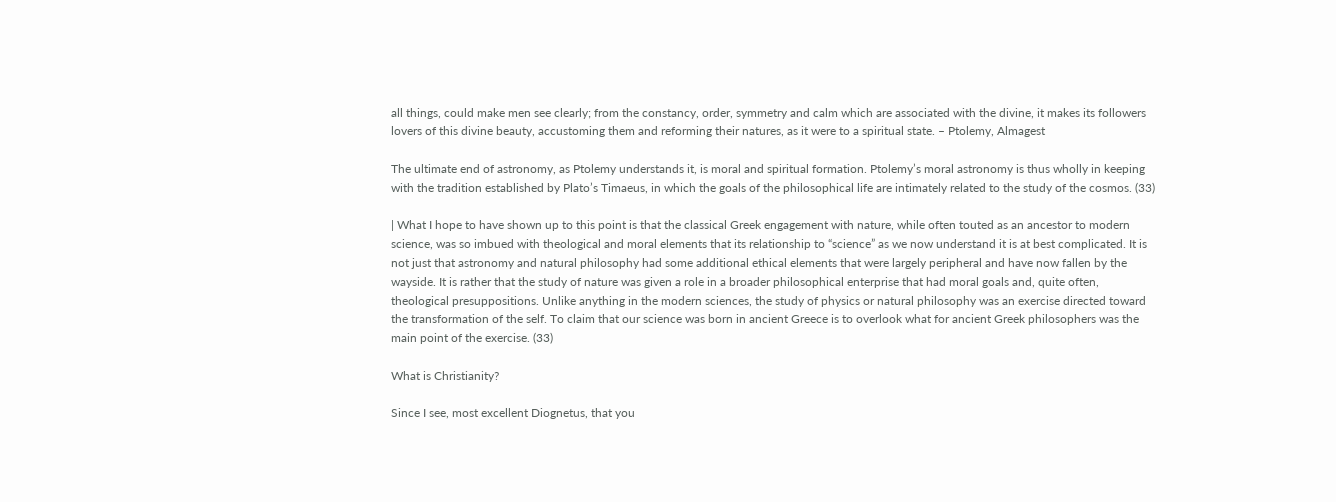all things, could make men see clearly; from the constancy, order, symmetry and calm which are associated with the divine, it makes its followers lovers of this divine beauty, accustoming them and reforming their natures, as it were to a spiritual state. – Ptolemy, Almagest

The ultimate end of astronomy, as Ptolemy understands it, is moral and spiritual formation. Ptolemy’s moral astronomy is thus wholly in keeping with the tradition established by Plato’s Timaeus, in which the goals of the philosophical life are intimately related to the study of the cosmos. (33)

| What I hope to have shown up to this point is that the classical Greek engagement with nature, while often touted as an ancestor to modern science, was so imbued with theological and moral elements that its relationship to “science” as we now understand it is at best complicated. It is not just that astronomy and natural philosophy had some additional ethical elements that were largely peripheral and have now fallen by the wayside. It is rather that the study of nature was given a role in a broader philosophical enterprise that had moral goals and, quite often, theological presuppositions. Unlike anything in the modern sciences, the study of physics or natural philosophy was an exercise directed toward the transformation of the self. To claim that our science was born in ancient Greece is to overlook what for ancient Greek philosophers was the main point of the exercise. (33)

What is Christianity?

Since I see, most excellent Diognetus, that you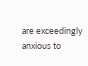are exceedingly anxious to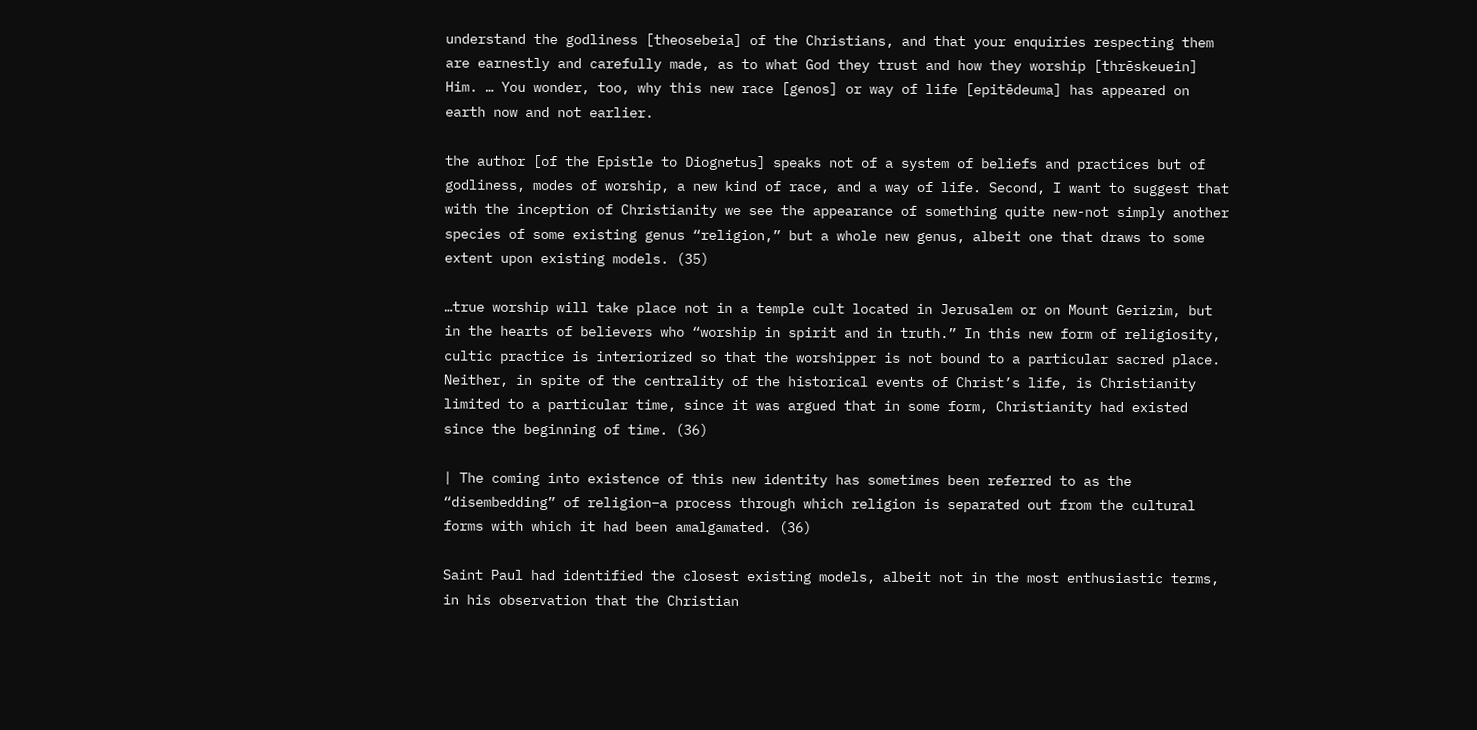understand the godliness [theosebeia] of the Christians, and that your enquiries respecting them are earnestly and carefully made, as to what God they trust and how they worship [thrēskeuein] Him. … You wonder, too, why this new race [genos] or way of life [epitēdeuma] has appeared on earth now and not earlier.

the author [of the Epistle to Diognetus] speaks not of a system of beliefs and practices but of godliness, modes of worship, a new kind of race, and a way of life. Second, I want to suggest that with the inception of Christianity we see the appearance of something quite new-not simply another species of some existing genus “religion,” but a whole new genus, albeit one that draws to some extent upon existing models. (35)

…true worship will take place not in a temple cult located in Jerusalem or on Mount Gerizim, but in the hearts of believers who “worship in spirit and in truth.” In this new form of religiosity, cultic practice is interiorized so that the worshipper is not bound to a particular sacred place. Neither, in spite of the centrality of the historical events of Christ’s life, is Christianity limited to a particular time, since it was argued that in some form, Christianity had existed since the beginning of time. (36)

| The coming into existence of this new identity has sometimes been referred to as the “disembedding” of religion–a process through which religion is separated out from the cultural forms with which it had been amalgamated. (36)

Saint Paul had identified the closest existing models, albeit not in the most enthusiastic terms, in his observation that the Christian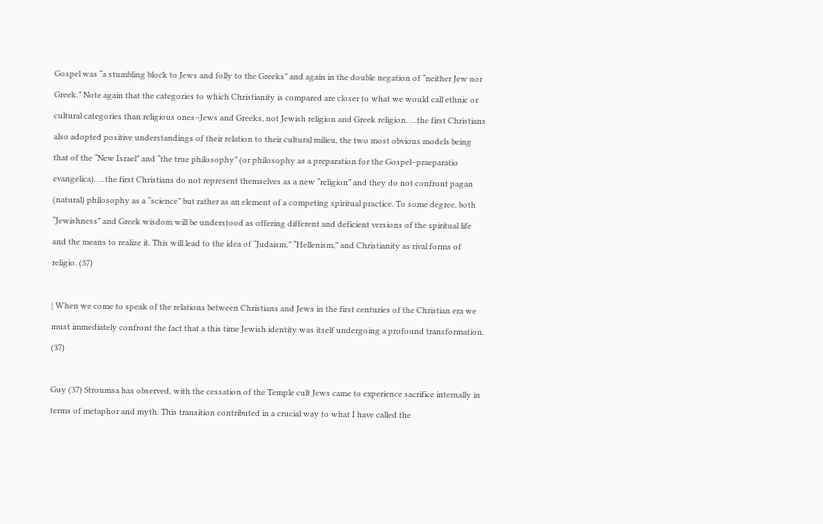Gospel was “a stumbling block to Jews and folly to the Greeks” and again in the double negation of “neither Jew nor Greek.” Note again that the categories to which Christianity is compared are closer to what we would call ethnic or cultural categories than religious ones–Jews and Greeks, not Jewish religion and Greek religion. …the first Christians also adopted positive understandings of their relation to their cultural milieu, the two most obvious models being that of the “New Israel” and “the true philosophy” (or philosophy as a preparation for the Gospel–praeparatio evangelica). …the first Christians do not represent themselves as a new “religion” and they do not confront pagan (natural) philosophy as a “science” but rather as an element of a competing spiritual practice. To some degree, both “Jewishness” and Greek wisdom will be understood as offering different and deficient versions of the spiritual life and the means to realize it. This will lead to the idea of “Judaism,” “Hellenism,” and Christianity as rival forms of religio. (37)

| When we come to speak of the relations between Christians and Jews in the first centuries of the Christian era we must immediately confront the fact that a this time Jewish identity was itself undergoing a profound transformation. (37)

Guy (37) Stroumsa has observed, with the cessation of the Temple cult Jews came to experience sacrifice internally in terms of metaphor and myth. This transition contributed in a crucial way to what I have called the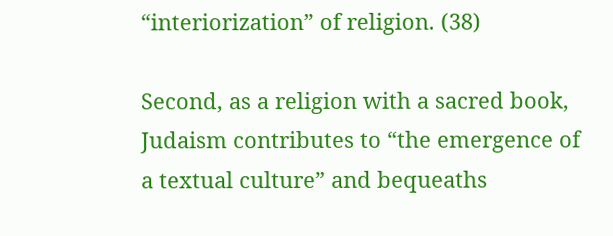“interiorization” of religion. (38)

Second, as a religion with a sacred book, Judaism contributes to “the emergence of a textual culture” and bequeaths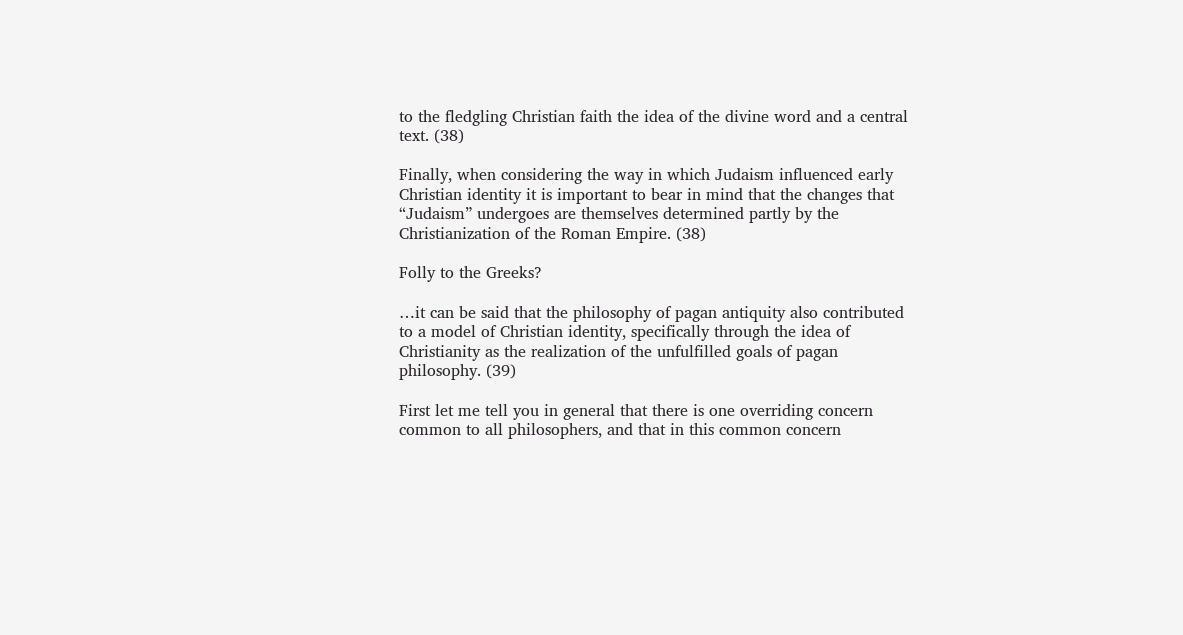to the fledgling Christian faith the idea of the divine word and a central text. (38)

Finally, when considering the way in which Judaism influenced early Christian identity it is important to bear in mind that the changes that “Judaism” undergoes are themselves determined partly by the Christianization of the Roman Empire. (38)

Folly to the Greeks?

…it can be said that the philosophy of pagan antiquity also contributed to a model of Christian identity, specifically through the idea of Christianity as the realization of the unfulfilled goals of pagan philosophy. (39)

First let me tell you in general that there is one overriding concern common to all philosophers, and that in this common concern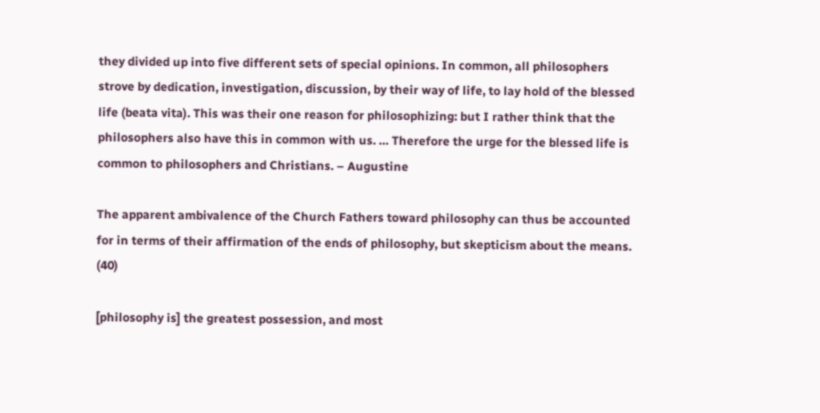they divided up into five different sets of special opinions. In common, all philosophers strove by dedication, investigation, discussion, by their way of life, to lay hold of the blessed life (beata vita). This was their one reason for philosophizing: but I rather think that the philosophers also have this in common with us. … Therefore the urge for the blessed life is common to philosophers and Christians. – Augustine

The apparent ambivalence of the Church Fathers toward philosophy can thus be accounted for in terms of their affirmation of the ends of philosophy, but skepticism about the means. (40)

[philosophy is] the greatest possession, and most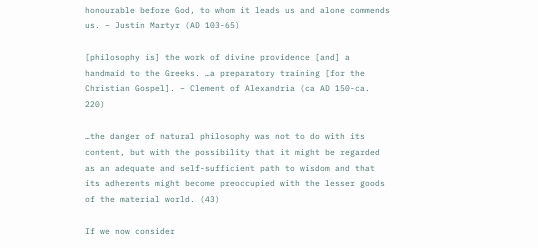honourable before God, to whom it leads us and alone commends us. – Justin Martyr (AD 103-65)

[philosophy is] the work of divine providence [and] a handmaid to the Greeks. …a preparatory training [for the Christian Gospel]. – Clement of Alexandria (ca AD 150-ca. 220)

…the danger of natural philosophy was not to do with its content, but with the possibility that it might be regarded as an adequate and self-sufficient path to wisdom and that its adherents might become preoccupied with the lesser goods of the material world. (43)

If we now consider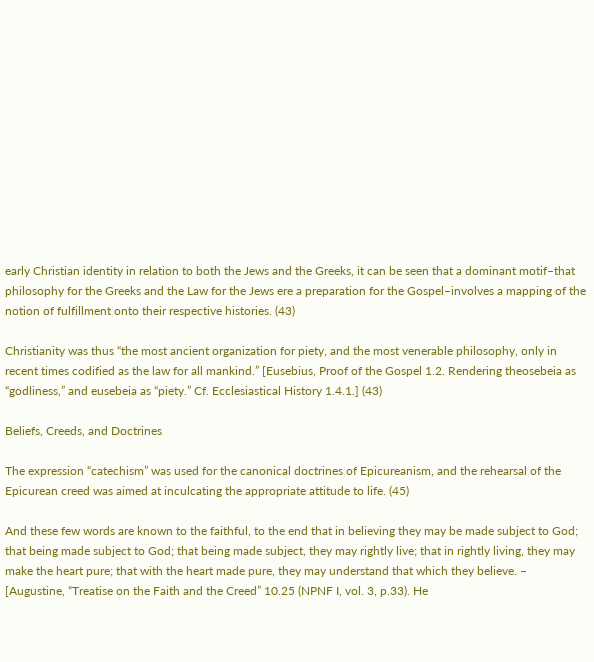early Christian identity in relation to both the Jews and the Greeks, it can be seen that a dominant motif–that philosophy for the Greeks and the Law for the Jews ere a preparation for the Gospel–involves a mapping of the notion of fulfillment onto their respective histories. (43)

Christianity was thus “the most ancient organization for piety, and the most venerable philosophy, only in recent times codified as the law for all mankind.” [Eusebius, Proof of the Gospel 1.2. Rendering theosebeia as “godliness,” and eusebeia as “piety.” Cf. Ecclesiastical History 1.4.1.] (43)

Beliefs, Creeds, and Doctrines

The expression “catechism” was used for the canonical doctrines of Epicureanism, and the rehearsal of the Epicurean creed was aimed at inculcating the appropriate attitude to life. (45)

And these few words are known to the faithful, to the end that in believing they may be made subject to God; that being made subject to God; that being made subject, they may rightly live; that in rightly living, they may make the heart pure; that with the heart made pure, they may understand that which they believe. – [Augustine, “Treatise on the Faith and the Creed” 10.25 (NPNF I, vol. 3, p.33). He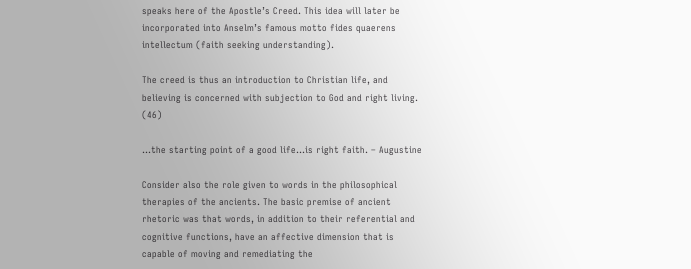speaks here of the Apostle’s Creed. This idea will later be incorporated into Anselm’s famous motto fides quaerens intellectum (faith seeking understanding).

The creed is thus an introduction to Christian life, and believing is concerned with subjection to God and right living. (46)

…the starting point of a good life…is right faith. – Augustine

Consider also the role given to words in the philosophical therapies of the ancients. The basic premise of ancient rhetoric was that words, in addition to their referential and cognitive functions, have an affective dimension that is capable of moving and remediating the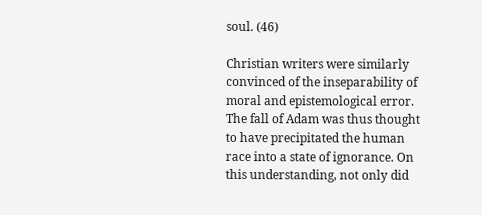soul. (46)

Christian writers were similarly convinced of the inseparability of moral and epistemological error. The fall of Adam was thus thought to have precipitated the human race into a state of ignorance. On this understanding, not only did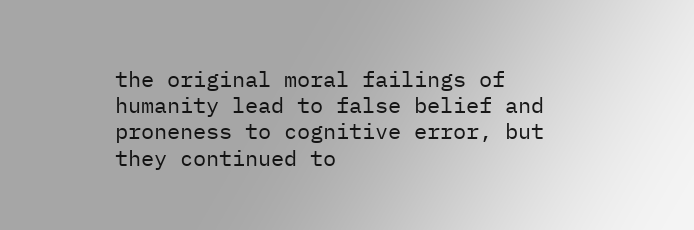the original moral failings of humanity lead to false belief and proneness to cognitive error, but they continued to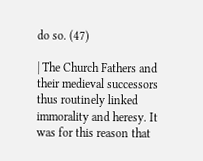do so. (47)

| The Church Fathers and their medieval successors thus routinely linked immorality and heresy. It was for this reason that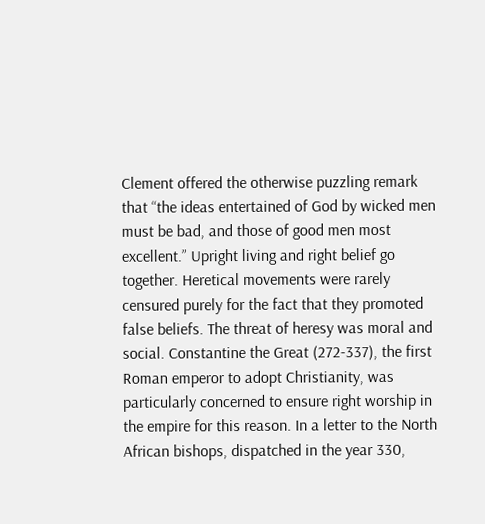Clement offered the otherwise puzzling remark that “the ideas entertained of God by wicked men must be bad, and those of good men most excellent.” Upright living and right belief go together. Heretical movements were rarely censured purely for the fact that they promoted false beliefs. The threat of heresy was moral and social. Constantine the Great (272-337), the first Roman emperor to adopt Christianity, was particularly concerned to ensure right worship in the empire for this reason. In a letter to the North African bishops, dispatched in the year 330,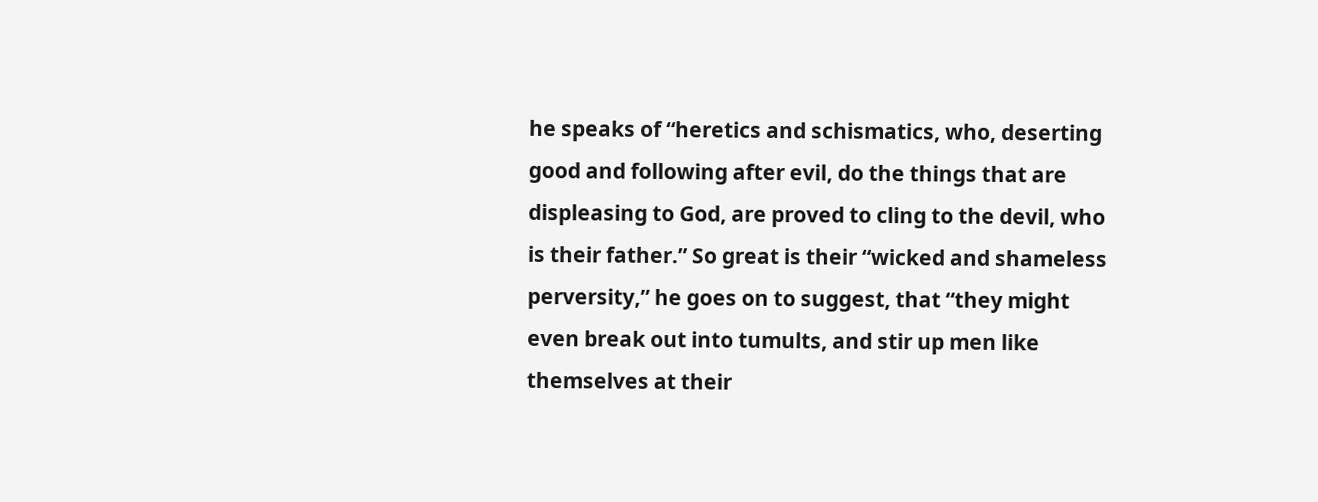he speaks of “heretics and schismatics, who, deserting good and following after evil, do the things that are displeasing to God, are proved to cling to the devil, who is their father.” So great is their “wicked and shameless perversity,” he goes on to suggest, that “they might even break out into tumults, and stir up men like themselves at their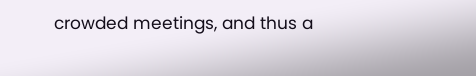crowded meetings, and thus a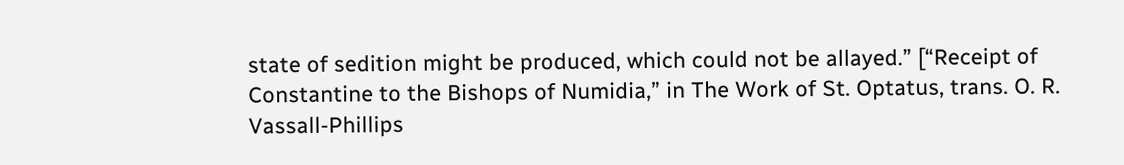state of sedition might be produced, which could not be allayed.” [“Receipt of Constantine to the Bishops of Numidia,” in The Work of St. Optatus, trans. O. R. Vassall-Phillips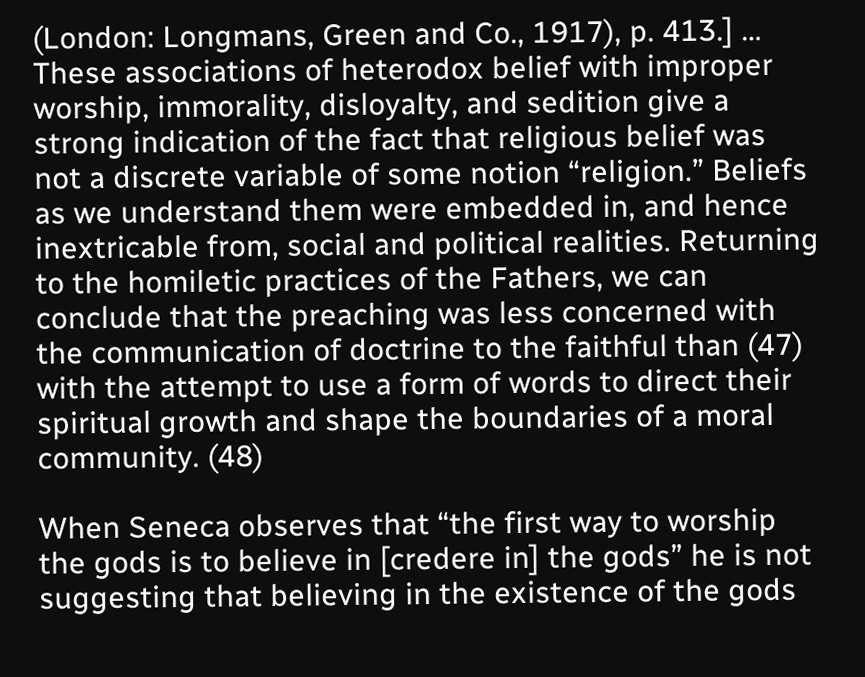(London: Longmans, Green and Co., 1917), p. 413.] … These associations of heterodox belief with improper worship, immorality, disloyalty, and sedition give a strong indication of the fact that religious belief was not a discrete variable of some notion “religion.” Beliefs as we understand them were embedded in, and hence inextricable from, social and political realities. Returning to the homiletic practices of the Fathers, we can conclude that the preaching was less concerned with the communication of doctrine to the faithful than (47) with the attempt to use a form of words to direct their spiritual growth and shape the boundaries of a moral community. (48)

When Seneca observes that “the first way to worship the gods is to believe in [credere in] the gods” he is not suggesting that believing in the existence of the gods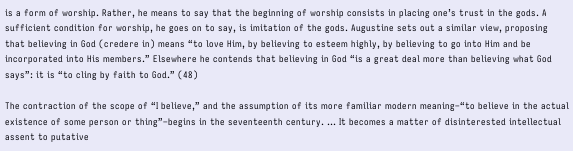is a form of worship. Rather, he means to say that the beginning of worship consists in placing one’s trust in the gods. A sufficient condition for worship, he goes on to say, is imitation of the gods. Augustine sets out a similar view, proposing that believing in God (credere in) means “to love Him, by believing to esteem highly, by believing to go into Him and be incorporated into His members.” Elsewhere he contends that believing in God “is a great deal more than believing what God says”: it is “to cling by faith to God.” (48)

The contraction of the scope of “I believe,” and the assumption of its more familiar modern meaning–“to believe in the actual existence of some person or thing”–begins in the seventeenth century. … It becomes a matter of disinterested intellectual assent to putative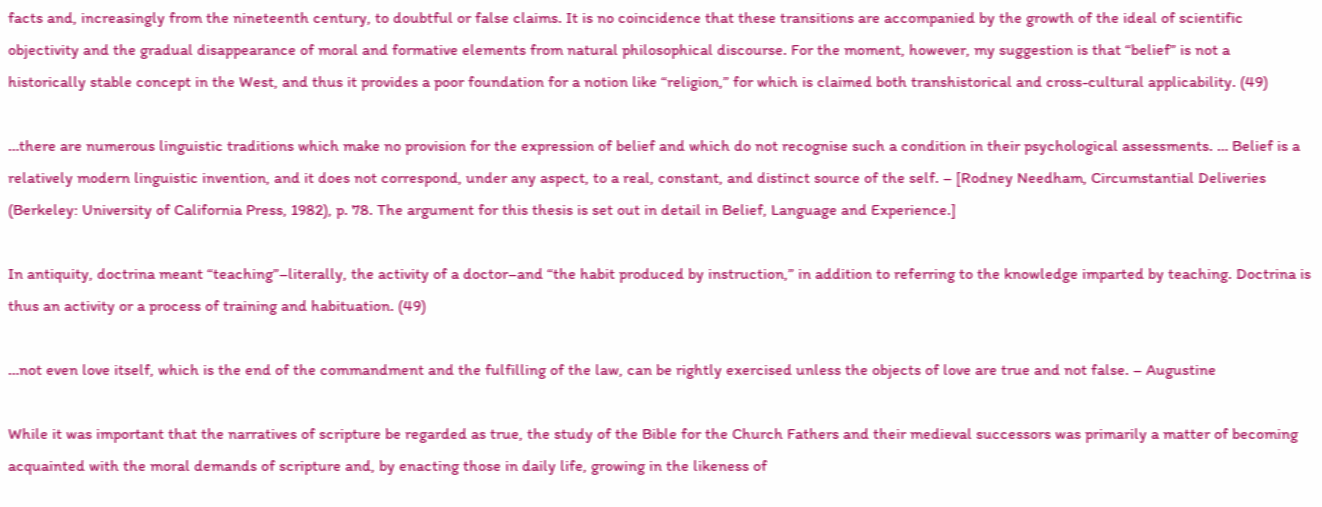facts and, increasingly from the nineteenth century, to doubtful or false claims. It is no coincidence that these transitions are accompanied by the growth of the ideal of scientific objectivity and the gradual disappearance of moral and formative elements from natural philosophical discourse. For the moment, however, my suggestion is that “belief” is not a historically stable concept in the West, and thus it provides a poor foundation for a notion like “religion,” for which is claimed both transhistorical and cross-cultural applicability. (49)

…there are numerous linguistic traditions which make no provision for the expression of belief and which do not recognise such a condition in their psychological assessments. … Belief is a relatively modern linguistic invention, and it does not correspond, under any aspect, to a real, constant, and distinct source of the self. – [Rodney Needham, Circumstantial Deliveries (Berkeley: University of California Press, 1982), p. 78. The argument for this thesis is set out in detail in Belief, Language and Experience.]

In antiquity, doctrina meant “teaching”–literally, the activity of a doctor–and “the habit produced by instruction,” in addition to referring to the knowledge imparted by teaching. Doctrina is thus an activity or a process of training and habituation. (49)

…not even love itself, which is the end of the commandment and the fulfilling of the law, can be rightly exercised unless the objects of love are true and not false. – Augustine

While it was important that the narratives of scripture be regarded as true, the study of the Bible for the Church Fathers and their medieval successors was primarily a matter of becoming acquainted with the moral demands of scripture and, by enacting those in daily life, growing in the likeness of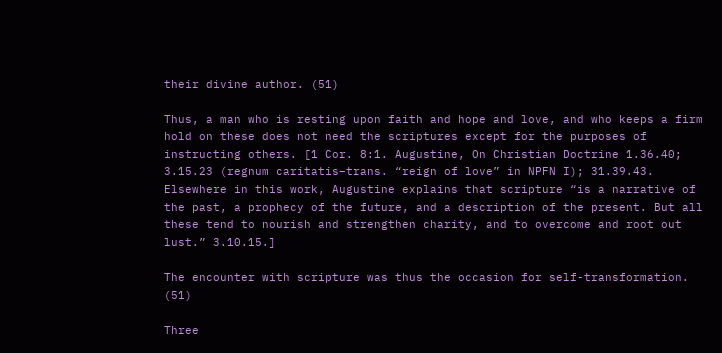their divine author. (51)

Thus, a man who is resting upon faith and hope and love, and who keeps a firm hold on these does not need the scriptures except for the purposes of instructing others. [1 Cor. 8:1. Augustine, On Christian Doctrine 1.36.40; 3.15.23 (regnum caritatis–trans. “reign of love” in NPFN I); 31.39.43. Elsewhere in this work, Augustine explains that scripture “is a narrative of the past, a prophecy of the future, and a description of the present. But all these tend to nourish and strengthen charity, and to overcome and root out lust.” 3.10.15.]

The encounter with scripture was thus the occasion for self-transformation. (51)

Three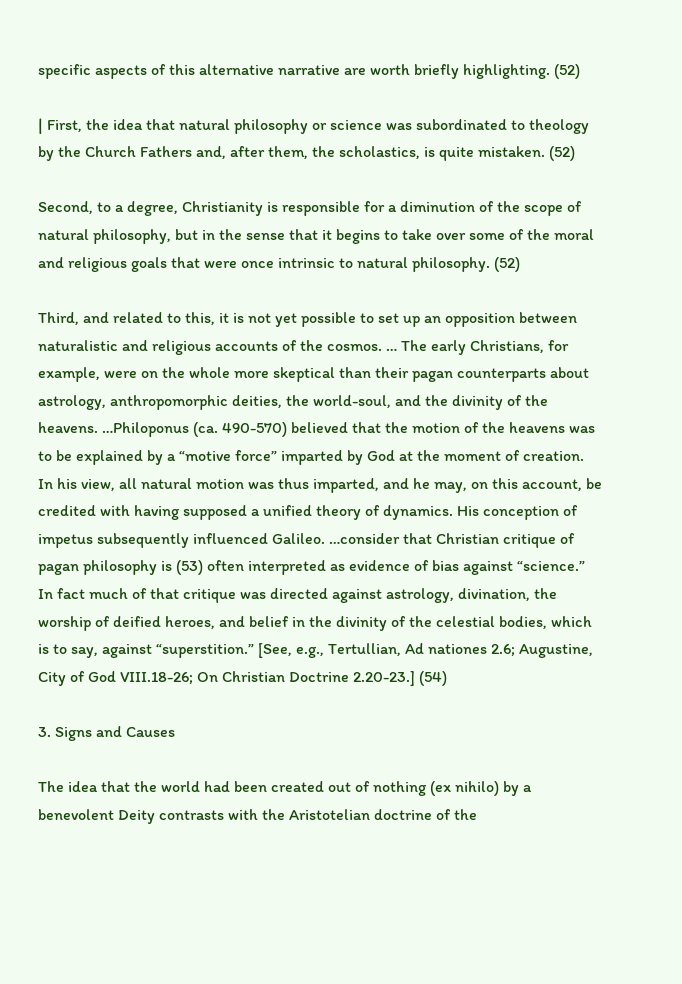specific aspects of this alternative narrative are worth briefly highlighting. (52)

| First, the idea that natural philosophy or science was subordinated to theology by the Church Fathers and, after them, the scholastics, is quite mistaken. (52)

Second, to a degree, Christianity is responsible for a diminution of the scope of natural philosophy, but in the sense that it begins to take over some of the moral and religious goals that were once intrinsic to natural philosophy. (52)

Third, and related to this, it is not yet possible to set up an opposition between naturalistic and religious accounts of the cosmos. … The early Christians, for example, were on the whole more skeptical than their pagan counterparts about astrology, anthropomorphic deities, the world-soul, and the divinity of the heavens. …Philoponus (ca. 490-570) believed that the motion of the heavens was to be explained by a “motive force” imparted by God at the moment of creation. In his view, all natural motion was thus imparted, and he may, on this account, be credited with having supposed a unified theory of dynamics. His conception of impetus subsequently influenced Galileo. …consider that Christian critique of pagan philosophy is (53) often interpreted as evidence of bias against “science.” In fact much of that critique was directed against astrology, divination, the worship of deified heroes, and belief in the divinity of the celestial bodies, which is to say, against “superstition.” [See, e.g., Tertullian, Ad nationes 2.6; Augustine, City of God VIII.18-26; On Christian Doctrine 2.20-23.] (54)

3. Signs and Causes

The idea that the world had been created out of nothing (ex nihilo) by a benevolent Deity contrasts with the Aristotelian doctrine of the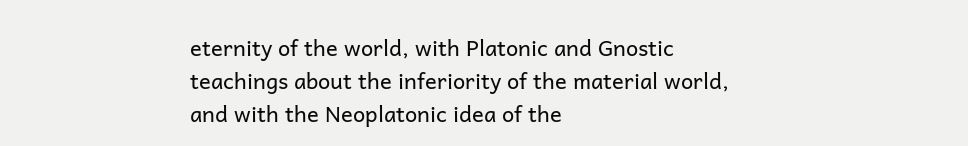eternity of the world, with Platonic and Gnostic teachings about the inferiority of the material world, and with the Neoplatonic idea of the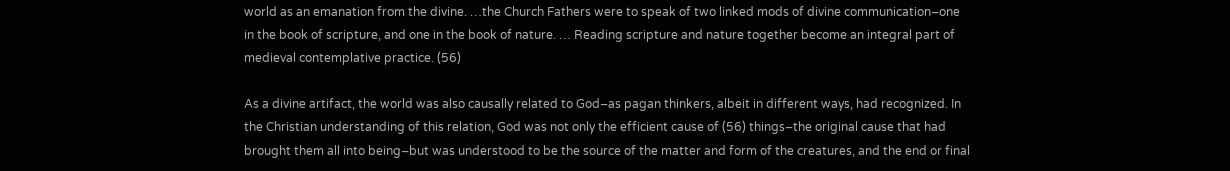world as an emanation from the divine. …the Church Fathers were to speak of two linked mods of divine communication–one in the book of scripture, and one in the book of nature. … Reading scripture and nature together become an integral part of medieval contemplative practice. (56)

As a divine artifact, the world was also causally related to God–as pagan thinkers, albeit in different ways, had recognized. In the Christian understanding of this relation, God was not only the efficient cause of (56) things–the original cause that had brought them all into being–but was understood to be the source of the matter and form of the creatures, and the end or final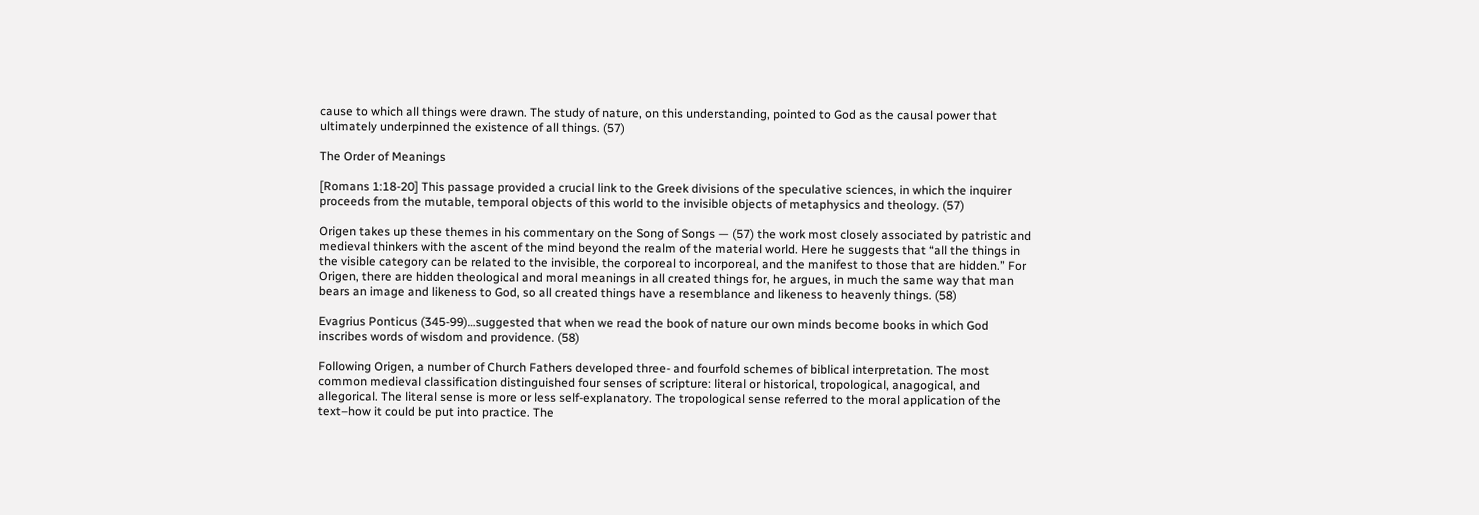cause to which all things were drawn. The study of nature, on this understanding, pointed to God as the causal power that ultimately underpinned the existence of all things. (57)

The Order of Meanings

[Romans 1:18-20] This passage provided a crucial link to the Greek divisions of the speculative sciences, in which the inquirer proceeds from the mutable, temporal objects of this world to the invisible objects of metaphysics and theology. (57)

Origen takes up these themes in his commentary on the Song of Songs — (57) the work most closely associated by patristic and medieval thinkers with the ascent of the mind beyond the realm of the material world. Here he suggests that “all the things in the visible category can be related to the invisible, the corporeal to incorporeal, and the manifest to those that are hidden.” For Origen, there are hidden theological and moral meanings in all created things for, he argues, in much the same way that man bears an image and likeness to God, so all created things have a resemblance and likeness to heavenly things. (58)

Evagrius Ponticus (345-99)…suggested that when we read the book of nature our own minds become books in which God inscribes words of wisdom and providence. (58)

Following Origen, a number of Church Fathers developed three- and fourfold schemes of biblical interpretation. The most common medieval classification distinguished four senses of scripture: literal or historical, tropological, anagogical, and allegorical. The literal sense is more or less self-explanatory. The tropological sense referred to the moral application of the text–how it could be put into practice. The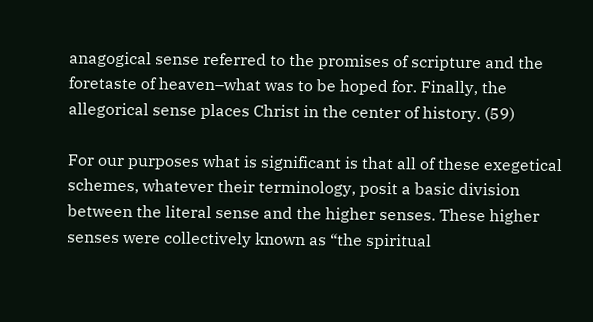anagogical sense referred to the promises of scripture and the foretaste of heaven–what was to be hoped for. Finally, the allegorical sense places Christ in the center of history. (59)

For our purposes what is significant is that all of these exegetical schemes, whatever their terminology, posit a basic division between the literal sense and the higher senses. These higher senses were collectively known as “the spiritual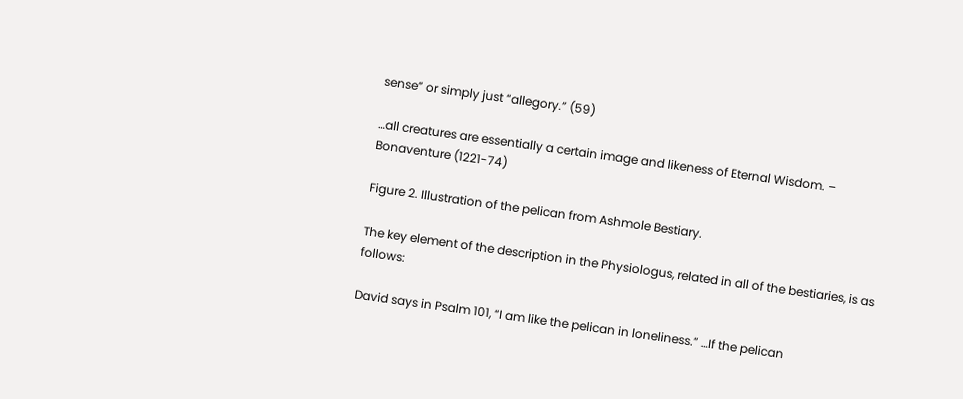sense” or simply just “allegory.” (59)

…all creatures are essentially a certain image and likeness of Eternal Wisdom. – Bonaventure (1221-74)

Figure 2. Illustration of the pelican from Ashmole Bestiary.

The key element of the description in the Physiologus, related in all of the bestiaries, is as follows:

David says in Psalm 101, “I am like the pelican in loneliness.” …If the pelican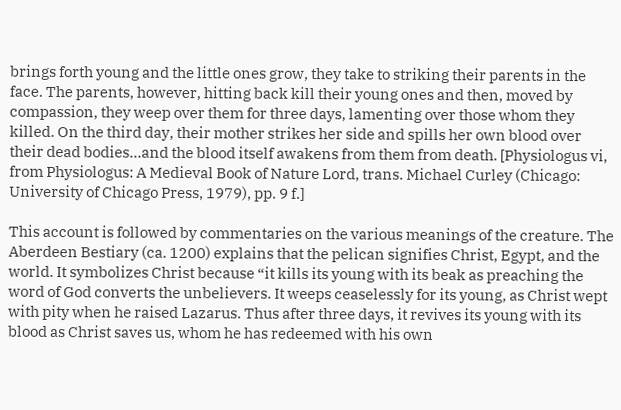brings forth young and the little ones grow, they take to striking their parents in the face. The parents, however, hitting back kill their young ones and then, moved by compassion, they weep over them for three days, lamenting over those whom they killed. On the third day, their mother strikes her side and spills her own blood over their dead bodies…and the blood itself awakens from them from death. [Physiologus vi, from Physiologus: A Medieval Book of Nature Lord, trans. Michael Curley (Chicago: University of Chicago Press, 1979), pp. 9 f.]

This account is followed by commentaries on the various meanings of the creature. The Aberdeen Bestiary (ca. 1200) explains that the pelican signifies Christ, Egypt, and the world. It symbolizes Christ because “it kills its young with its beak as preaching the word of God converts the unbelievers. It weeps ceaselessly for its young, as Christ wept with pity when he raised Lazarus. Thus after three days, it revives its young with its blood as Christ saves us, whom he has redeemed with his own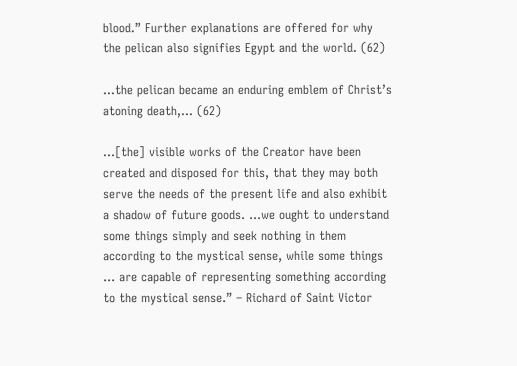blood.” Further explanations are offered for why the pelican also signifies Egypt and the world. (62)

…the pelican became an enduring emblem of Christ’s atoning death,… (62)

…[the] visible works of the Creator have been created and disposed for this, that they may both serve the needs of the present life and also exhibit a shadow of future goods. …we ought to understand some things simply and seek nothing in them according to the mystical sense, while some things … are capable of representing something according to the mystical sense.” – Richard of Saint Victor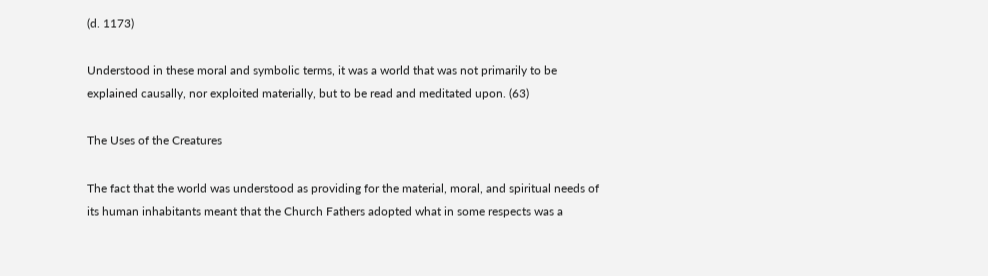(d. 1173)

Understood in these moral and symbolic terms, it was a world that was not primarily to be explained causally, nor exploited materially, but to be read and meditated upon. (63)

The Uses of the Creatures

The fact that the world was understood as providing for the material, moral, and spiritual needs of its human inhabitants meant that the Church Fathers adopted what in some respects was a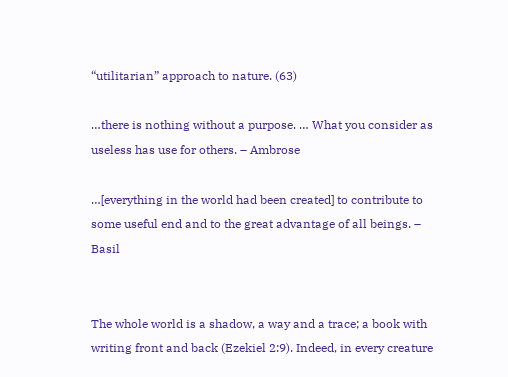“utilitarian” approach to nature. (63)

…there is nothing without a purpose. … What you consider as useless has use for others. – Ambrose

…[everything in the world had been created] to contribute to some useful end and to the great advantage of all beings. – Basil


The whole world is a shadow, a way and a trace; a book with writing front and back (Ezekiel 2:9). Indeed, in every creature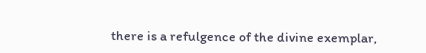there is a refulgence of the divine exemplar,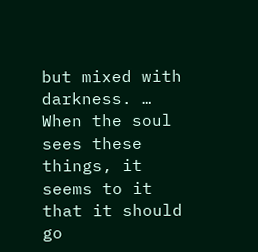but mixed with darkness. … When the soul sees these things, it seems to it that it should go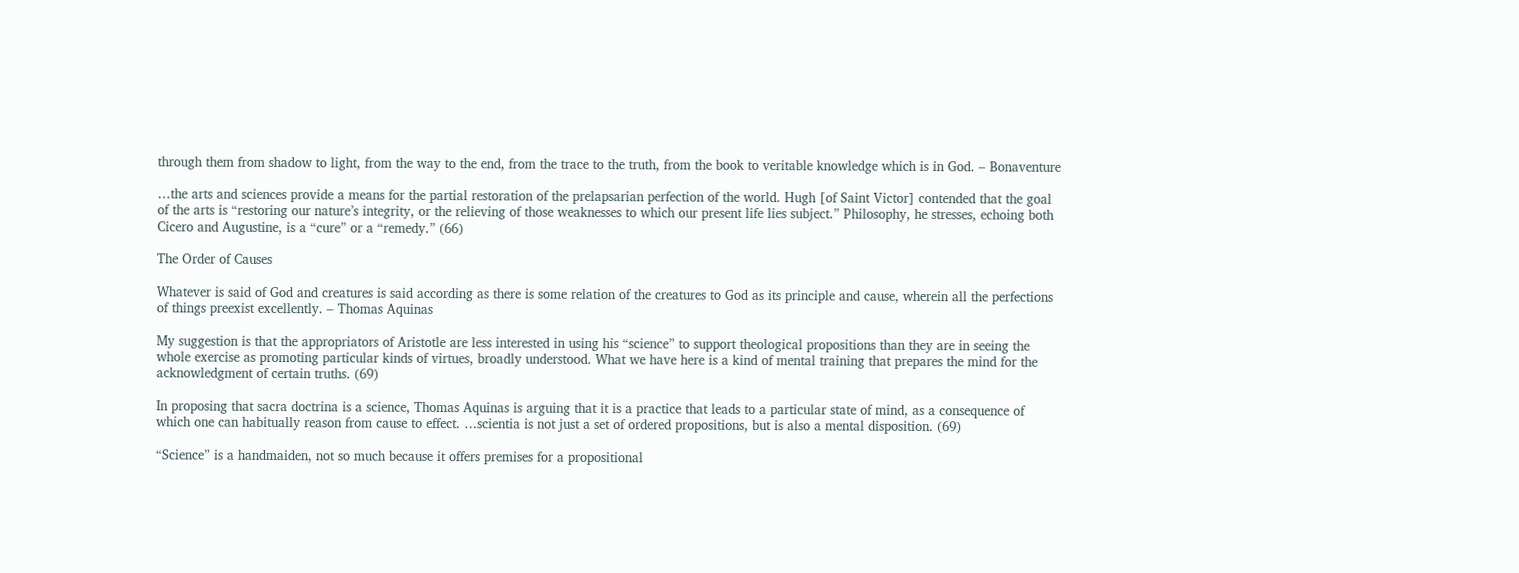through them from shadow to light, from the way to the end, from the trace to the truth, from the book to veritable knowledge which is in God. – Bonaventure

…the arts and sciences provide a means for the partial restoration of the prelapsarian perfection of the world. Hugh [of Saint Victor] contended that the goal of the arts is “restoring our nature’s integrity, or the relieving of those weaknesses to which our present life lies subject.” Philosophy, he stresses, echoing both Cicero and Augustine, is a “cure” or a “remedy.” (66)

The Order of Causes

Whatever is said of God and creatures is said according as there is some relation of the creatures to God as its principle and cause, wherein all the perfections of things preexist excellently. – Thomas Aquinas

My suggestion is that the appropriators of Aristotle are less interested in using his “science” to support theological propositions than they are in seeing the whole exercise as promoting particular kinds of virtues, broadly understood. What we have here is a kind of mental training that prepares the mind for the acknowledgment of certain truths. (69)

In proposing that sacra doctrina is a science, Thomas Aquinas is arguing that it is a practice that leads to a particular state of mind, as a consequence of which one can habitually reason from cause to effect. …scientia is not just a set of ordered propositions, but is also a mental disposition. (69)

“Science” is a handmaiden, not so much because it offers premises for a propositional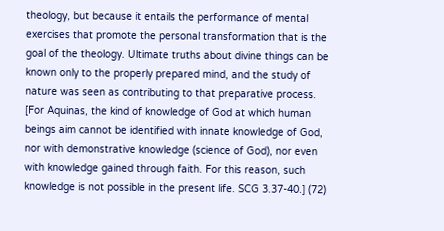theology, but because it entails the performance of mental exercises that promote the personal transformation that is the goal of the theology. Ultimate truths about divine things can be known only to the properly prepared mind, and the study of nature was seen as contributing to that preparative process. [For Aquinas, the kind of knowledge of God at which human beings aim cannot be identified with innate knowledge of God, nor with demonstrative knowledge (science of God), nor even with knowledge gained through faith. For this reason, such knowledge is not possible in the present life. SCG 3.37-40.] (72)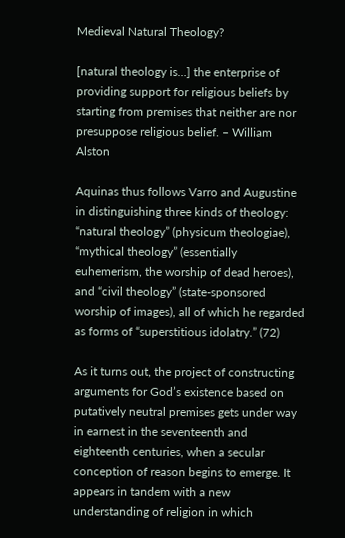Medieval Natural Theology?

[natural theology is…] the enterprise of providing support for religious beliefs by starting from premises that neither are nor presuppose religious belief. – William Alston

Aquinas thus follows Varro and Augustine in distinguishing three kinds of theology: “natural theology” (physicum theologiae), “mythical theology” (essentially euhemerism, the worship of dead heroes), and “civil theology” (state-sponsored worship of images), all of which he regarded as forms of “superstitious idolatry.” (72)

As it turns out, the project of constructing arguments for God’s existence based on putatively neutral premises gets under way in earnest in the seventeenth and eighteenth centuries, when a secular conception of reason begins to emerge. It appears in tandem with a new understanding of religion in which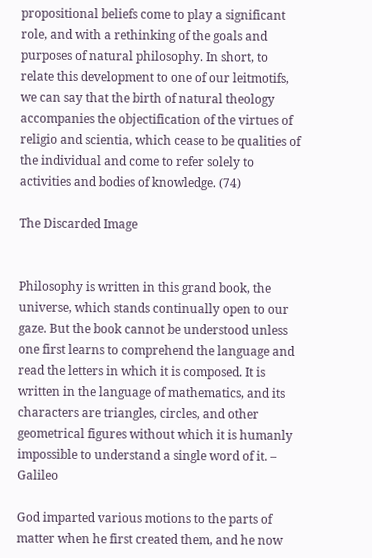propositional beliefs come to play a significant role, and with a rethinking of the goals and purposes of natural philosophy. In short, to relate this development to one of our leitmotifs, we can say that the birth of natural theology accompanies the objectification of the virtues of religio and scientia, which cease to be qualities of the individual and come to refer solely to activities and bodies of knowledge. (74)

The Discarded Image


Philosophy is written in this grand book, the universe, which stands continually open to our gaze. But the book cannot be understood unless one first learns to comprehend the language and read the letters in which it is composed. It is written in the language of mathematics, and its characters are triangles, circles, and other geometrical figures without which it is humanly impossible to understand a single word of it. – Galileo

God imparted various motions to the parts of matter when he first created them, and he now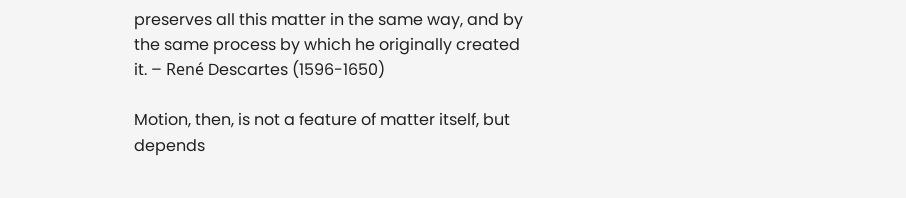preserves all this matter in the same way, and by the same process by which he originally created it. – René Descartes (1596-1650)

Motion, then, is not a feature of matter itself, but depends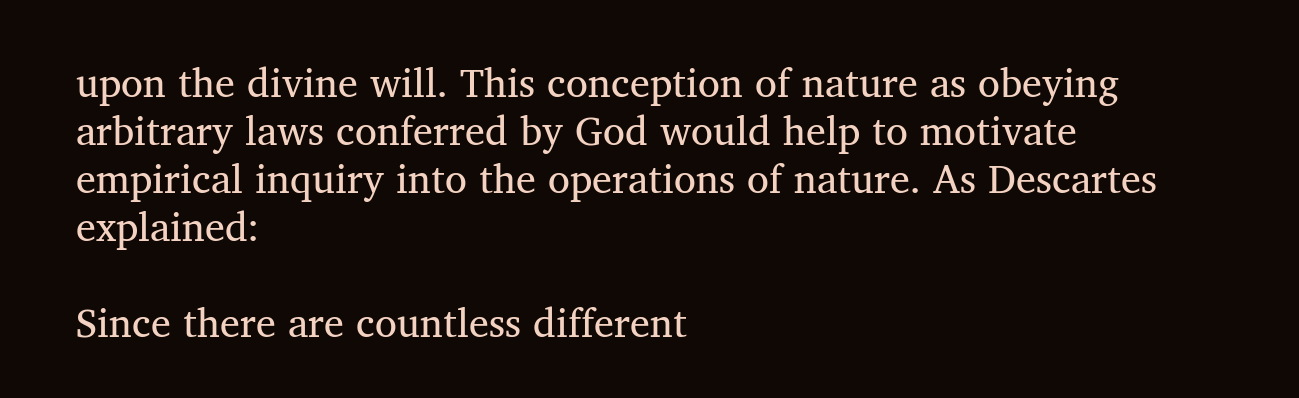upon the divine will. This conception of nature as obeying arbitrary laws conferred by God would help to motivate empirical inquiry into the operations of nature. As Descartes explained:

Since there are countless different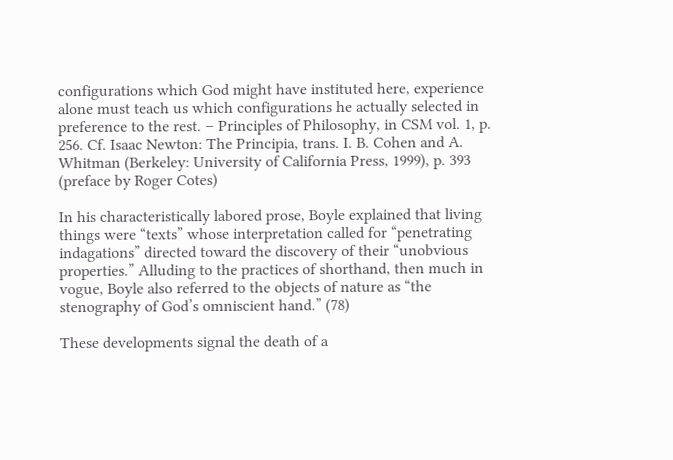configurations which God might have instituted here, experience alone must teach us which configurations he actually selected in preference to the rest. – Principles of Philosophy, in CSM vol. 1, p. 256. Cf. Isaac Newton: The Principia, trans. I. B. Cohen and A. Whitman (Berkeley: University of California Press, 1999), p. 393 (preface by Roger Cotes)

In his characteristically labored prose, Boyle explained that living things were “texts” whose interpretation called for “penetrating indagations” directed toward the discovery of their “unobvious properties.” Alluding to the practices of shorthand, then much in vogue, Boyle also referred to the objects of nature as “the stenography of God’s omniscient hand.” (78)

These developments signal the death of a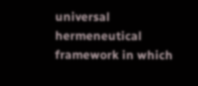universal hermeneutical framework in which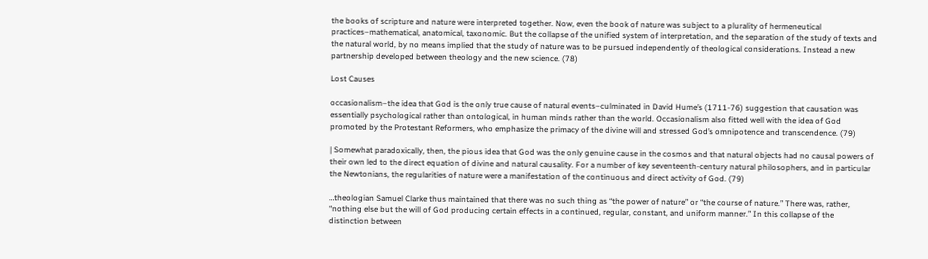the books of scripture and nature were interpreted together. Now, even the book of nature was subject to a plurality of hermeneutical practices–mathematical, anatomical, taxonomic. But the collapse of the unified system of interpretation, and the separation of the study of texts and the natural world, by no means implied that the study of nature was to be pursued independently of theological considerations. Instead a new partnership developed between theology and the new science. (78)

Lost Causes

occasionalism–the idea that God is the only true cause of natural events–culminated in David Hume’s (1711-76) suggestion that causation was essentially psychological rather than ontological, in human minds rather than the world. Occasionalism also fitted well with the idea of God promoted by the Protestant Reformers, who emphasize the primacy of the divine will and stressed God’s omnipotence and transcendence. (79)

| Somewhat paradoxically, then, the pious idea that God was the only genuine cause in the cosmos and that natural objects had no causal powers of their own led to the direct equation of divine and natural causality. For a number of key seventeenth-century natural philosophers, and in particular the Newtonians, the regularities of nature were a manifestation of the continuous and direct activity of God. (79)

…theologian Samuel Clarke thus maintained that there was no such thing as “the power of nature” or “the course of nature.” There was, rather, “nothing else but the will of God producing certain effects in a continued, regular, constant, and uniform manner.” In this collapse of the distinction between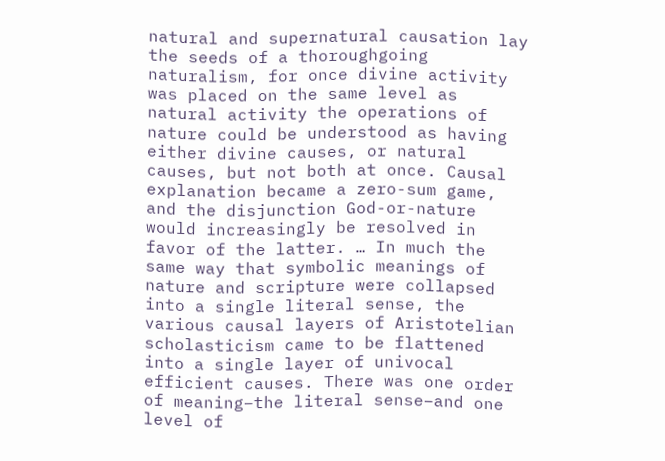natural and supernatural causation lay the seeds of a thoroughgoing naturalism, for once divine activity was placed on the same level as natural activity the operations of nature could be understood as having either divine causes, or natural causes, but not both at once. Causal explanation became a zero-sum game, and the disjunction God-or-nature would increasingly be resolved in favor of the latter. … In much the same way that symbolic meanings of nature and scripture were collapsed into a single literal sense, the various causal layers of Aristotelian scholasticism came to be flattened into a single layer of univocal efficient causes. There was one order of meaning–the literal sense–and one level of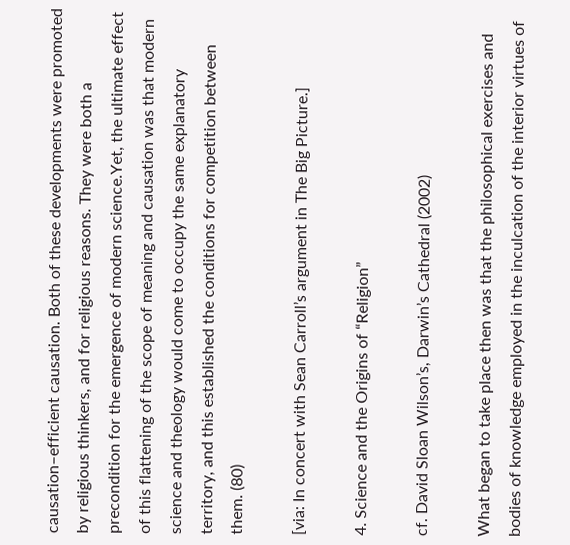causation–efficient causation. Both of these developments were promoted by religious thinkers, and for religious reasons. They were both a precondition for the emergence of modern science.Yet, the ultimate effect of this flattening of the scope of meaning and causation was that modern science and theology would come to occupy the same explanatory territory, and this established the conditions for competition between them. (80)

[via: In concert with Sean Carroll’s argument in The Big Picture.]

4. Science and the Origins of “Religion”

cf. David Sloan Wilson’s, Darwin’s Cathedral (2002)

What began to take place then was that the philosophical exercises and bodies of knowledge employed in the inculcation of the interior virtues of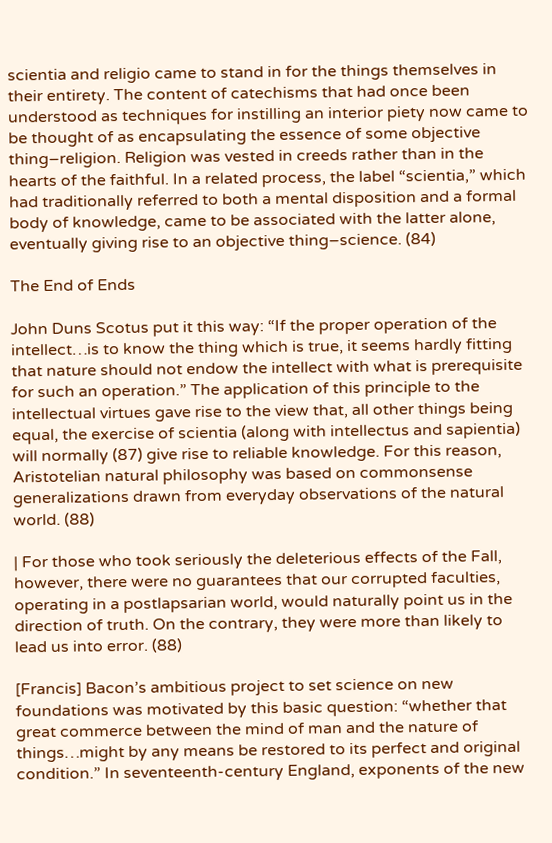scientia and religio came to stand in for the things themselves in their entirety. The content of catechisms that had once been understood as techniques for instilling an interior piety now came to be thought of as encapsulating the essence of some objective thing–religion. Religion was vested in creeds rather than in the hearts of the faithful. In a related process, the label “scientia,” which had traditionally referred to both a mental disposition and a formal body of knowledge, came to be associated with the latter alone, eventually giving rise to an objective thing–science. (84)

The End of Ends

John Duns Scotus put it this way: “If the proper operation of the intellect…is to know the thing which is true, it seems hardly fitting that nature should not endow the intellect with what is prerequisite for such an operation.” The application of this principle to the intellectual virtues gave rise to the view that, all other things being equal, the exercise of scientia (along with intellectus and sapientia) will normally (87) give rise to reliable knowledge. For this reason, Aristotelian natural philosophy was based on commonsense generalizations drawn from everyday observations of the natural world. (88)

| For those who took seriously the deleterious effects of the Fall, however, there were no guarantees that our corrupted faculties, operating in a postlapsarian world, would naturally point us in the direction of truth. On the contrary, they were more than likely to lead us into error. (88)

[Francis] Bacon’s ambitious project to set science on new foundations was motivated by this basic question: “whether that great commerce between the mind of man and the nature of things…might by any means be restored to its perfect and original condition.” In seventeenth-century England, exponents of the new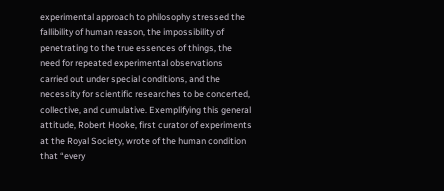experimental approach to philosophy stressed the fallibility of human reason, the impossibility of penetrating to the true essences of things, the need for repeated experimental observations carried out under special conditions, and the necessity for scientific researches to be concerted, collective, and cumulative. Exemplifying this general attitude, Robert Hooke, first curator of experiments at the Royal Society, wrote of the human condition that “every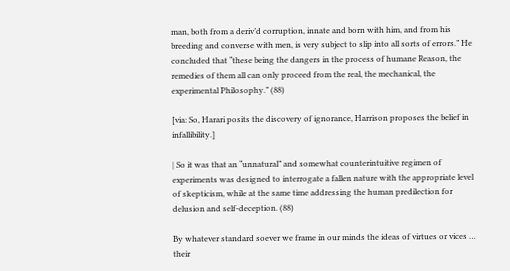man, both from a deriv’d corruption, innate and born with him, and from his breeding and converse with men, is very subject to slip into all sorts of errors.” He concluded that “these being the dangers in the process of humane Reason, the remedies of them all can only proceed from the real, the mechanical, the experimental Philosophy.” (88)

[via: So, Harari posits the discovery of ignorance, Harrison proposes the belief in infallibility.]

| So it was that an “unnatural” and somewhat counterintuitive regimen of experiments was designed to interrogate a fallen nature with the appropriate level of skepticism, while at the same time addressing the human predilection for delusion and self-deception. (88)

By whatever standard soever we frame in our minds the ideas of virtues or vices … their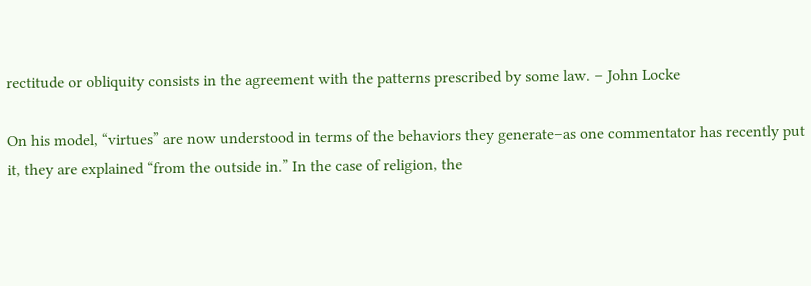rectitude or obliquity consists in the agreement with the patterns prescribed by some law. – John Locke

On his model, “virtues” are now understood in terms of the behaviors they generate–as one commentator has recently put it, they are explained “from the outside in.” In the case of religion, the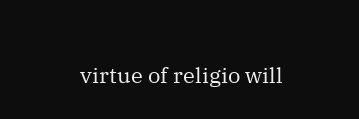virtue of religio will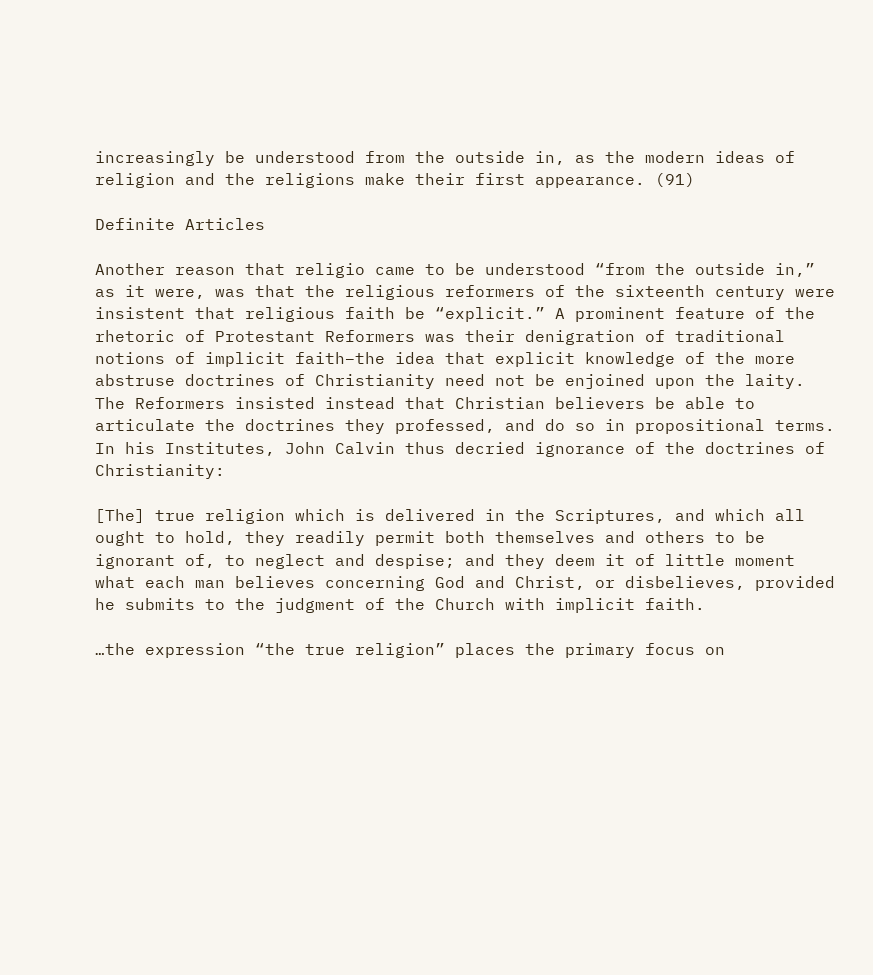increasingly be understood from the outside in, as the modern ideas of religion and the religions make their first appearance. (91)

Definite Articles

Another reason that religio came to be understood “from the outside in,” as it were, was that the religious reformers of the sixteenth century were insistent that religious faith be “explicit.” A prominent feature of the rhetoric of Protestant Reformers was their denigration of traditional notions of implicit faith–the idea that explicit knowledge of the more abstruse doctrines of Christianity need not be enjoined upon the laity. The Reformers insisted instead that Christian believers be able to articulate the doctrines they professed, and do so in propositional terms. In his Institutes, John Calvin thus decried ignorance of the doctrines of Christianity:

[The] true religion which is delivered in the Scriptures, and which all ought to hold, they readily permit both themselves and others to be ignorant of, to neglect and despise; and they deem it of little moment what each man believes concerning God and Christ, or disbelieves, provided he submits to the judgment of the Church with implicit faith.

…the expression “the true religion” places the primary focus on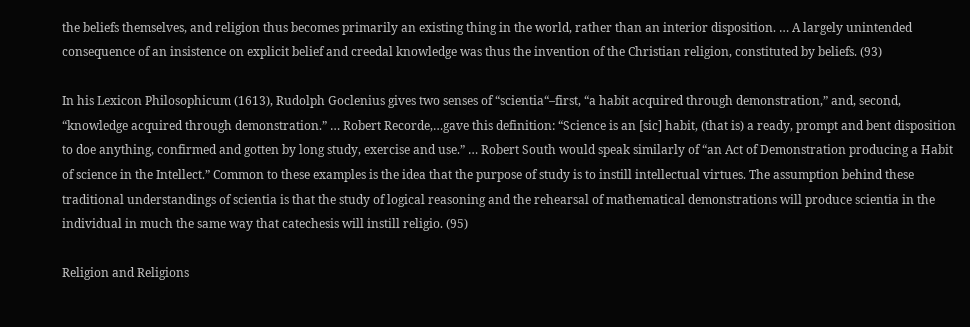the beliefs themselves, and religion thus becomes primarily an existing thing in the world, rather than an interior disposition. … A largely unintended consequence of an insistence on explicit belief and creedal knowledge was thus the invention of the Christian religion, constituted by beliefs. (93)

In his Lexicon Philosophicum (1613), Rudolph Goclenius gives two senses of “scientia“–first, “a habit acquired through demonstration,” and, second, “knowledge acquired through demonstration.” … Robert Recorde,…gave this definition: “Science is an [sic] habit, (that is) a ready, prompt and bent disposition to doe anything, confirmed and gotten by long study, exercise and use.” … Robert South would speak similarly of “an Act of Demonstration producing a Habit of science in the Intellect.” Common to these examples is the idea that the purpose of study is to instill intellectual virtues. The assumption behind these traditional understandings of scientia is that the study of logical reasoning and the rehearsal of mathematical demonstrations will produce scientia in the individual in much the same way that catechesis will instill religio. (95)

Religion and Religions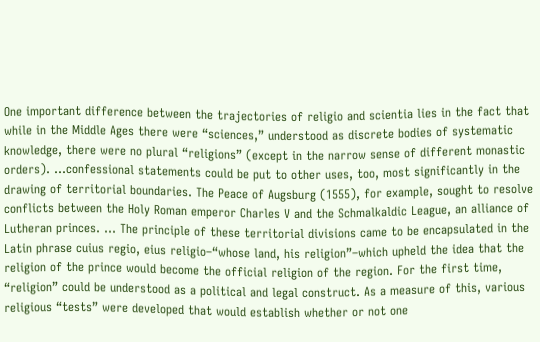One important difference between the trajectories of religio and scientia lies in the fact that while in the Middle Ages there were “sciences,” understood as discrete bodies of systematic knowledge, there were no plural “religions” (except in the narrow sense of different monastic orders). …confessional statements could be put to other uses, too, most significantly in the drawing of territorial boundaries. The Peace of Augsburg (1555), for example, sought to resolve conflicts between the Holy Roman emperor Charles V and the Schmalkaldic League, an alliance of Lutheran princes. … The principle of these territorial divisions came to be encapsulated in the Latin phrase cuius regio, eius religio–“whose land, his religion”–which upheld the idea that the religion of the prince would become the official religion of the region. For the first time, “religion” could be understood as a political and legal construct. As a measure of this, various religious “tests” were developed that would establish whether or not one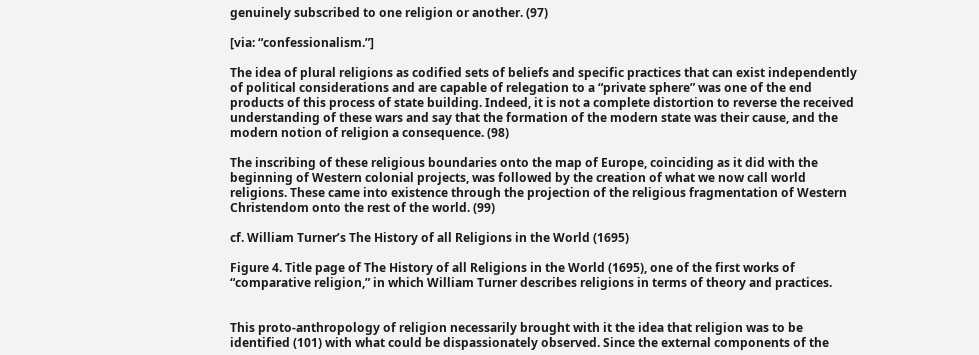genuinely subscribed to one religion or another. (97)

[via: “confessionalism.”]

The idea of plural religions as codified sets of beliefs and specific practices that can exist independently of political considerations and are capable of relegation to a “private sphere” was one of the end products of this process of state building. Indeed, it is not a complete distortion to reverse the received understanding of these wars and say that the formation of the modern state was their cause, and the modern notion of religion a consequence. (98)

The inscribing of these religious boundaries onto the map of Europe, coinciding as it did with the beginning of Western colonial projects, was followed by the creation of what we now call world religions. These came into existence through the projection of the religious fragmentation of Western Christendom onto the rest of the world. (99)

cf. William Turner’s The History of all Religions in the World (1695)

Figure 4. Title page of The History of all Religions in the World (1695), one of the first works of “comparative religion,” in which William Turner describes religions in terms of theory and practices.


This proto-anthropology of religion necessarily brought with it the idea that religion was to be identified (101) with what could be dispassionately observed. Since the external components of the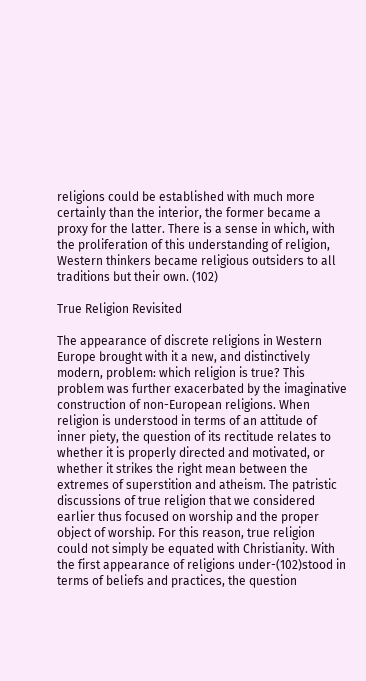religions could be established with much more certainly than the interior, the former became a proxy for the latter. There is a sense in which, with the proliferation of this understanding of religion, Western thinkers became religious outsiders to all traditions but their own. (102)

True Religion Revisited

The appearance of discrete religions in Western Europe brought with it a new, and distinctively modern, problem: which religion is true? This problem was further exacerbated by the imaginative construction of non-European religions. When religion is understood in terms of an attitude of inner piety, the question of its rectitude relates to whether it is properly directed and motivated, or whether it strikes the right mean between the extremes of superstition and atheism. The patristic discussions of true religion that we considered earlier thus focused on worship and the proper object of worship. For this reason, true religion could not simply be equated with Christianity. With the first appearance of religions under-(102)stood in terms of beliefs and practices, the question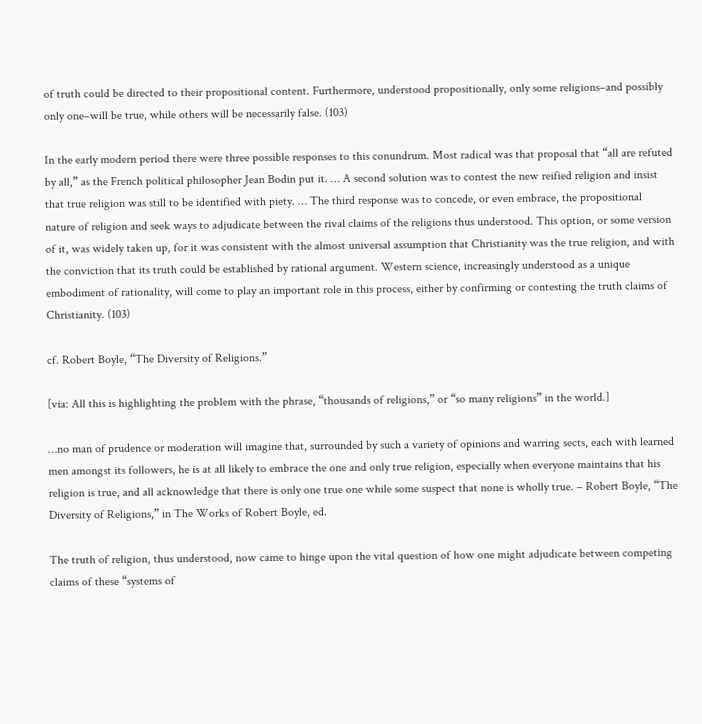of truth could be directed to their propositional content. Furthermore, understood propositionally, only some religions–and possibly only one–will be true, while others will be necessarily false. (103)

In the early modern period there were three possible responses to this conundrum. Most radical was that proposal that “all are refuted by all,” as the French political philosopher Jean Bodin put it. … A second solution was to contest the new reified religion and insist that true religion was still to be identified with piety. … The third response was to concede, or even embrace, the propositional nature of religion and seek ways to adjudicate between the rival claims of the religions thus understood. This option, or some version of it, was widely taken up, for it was consistent with the almost universal assumption that Christianity was the true religion, and with the conviction that its truth could be established by rational argument. Western science, increasingly understood as a unique embodiment of rationality, will come to play an important role in this process, either by confirming or contesting the truth claims of Christianity. (103)

cf. Robert Boyle, “The Diversity of Religions.”

[via: All this is highlighting the problem with the phrase, “thousands of religions,” or “so many religions” in the world.]

…no man of prudence or moderation will imagine that, surrounded by such a variety of opinions and warring sects, each with learned men amongst its followers, he is at all likely to embrace the one and only true religion, especially when everyone maintains that his religion is true, and all acknowledge that there is only one true one while some suspect that none is wholly true. – Robert Boyle, “The Diversity of Religions,” in The Works of Robert Boyle, ed.

The truth of religion, thus understood, now came to hinge upon the vital question of how one might adjudicate between competing claims of these “systems of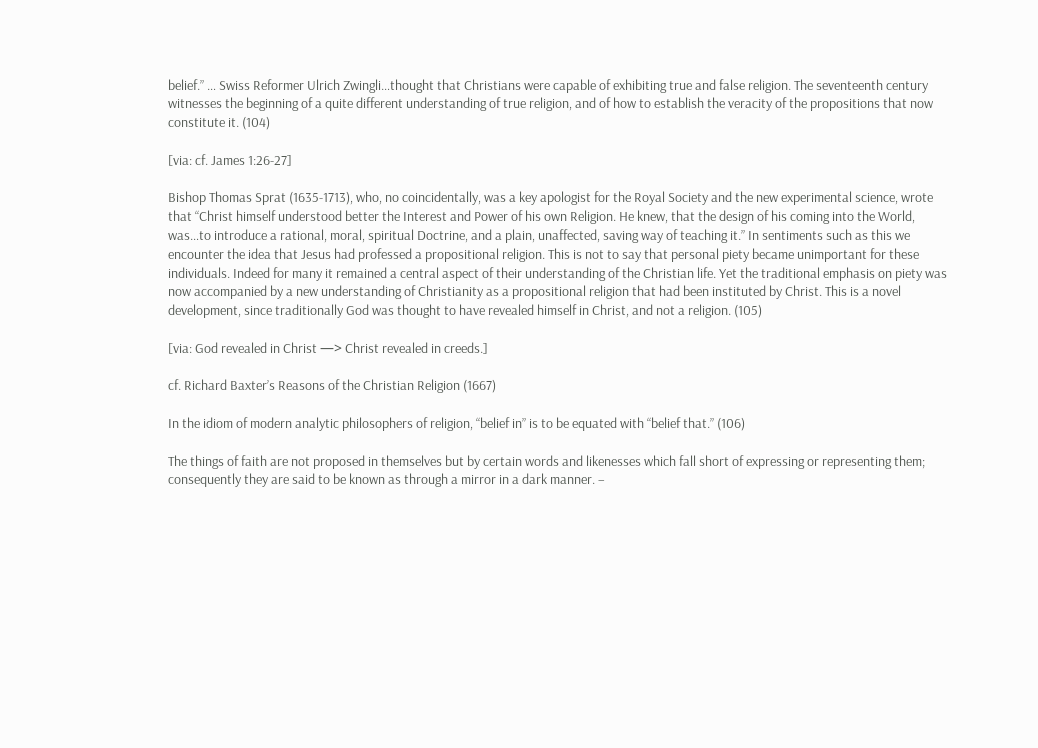belief.” … Swiss Reformer Ulrich Zwingli…thought that Christians were capable of exhibiting true and false religion. The seventeenth century witnesses the beginning of a quite different understanding of true religion, and of how to establish the veracity of the propositions that now constitute it. (104)

[via: cf. James 1:26-27]

Bishop Thomas Sprat (1635-1713), who, no coincidentally, was a key apologist for the Royal Society and the new experimental science, wrote that “Christ himself understood better the Interest and Power of his own Religion. He knew, that the design of his coming into the World, was…to introduce a rational, moral, spiritual Doctrine, and a plain, unaffected, saving way of teaching it.” In sentiments such as this we encounter the idea that Jesus had professed a propositional religion. This is not to say that personal piety became unimportant for these individuals. Indeed for many it remained a central aspect of their understanding of the Christian life. Yet the traditional emphasis on piety was now accompanied by a new understanding of Christianity as a propositional religion that had been instituted by Christ. This is a novel development, since traditionally God was thought to have revealed himself in Christ, and not a religion. (105)

[via: God revealed in Christ —> Christ revealed in creeds.]

cf. Richard Baxter’s Reasons of the Christian Religion (1667)

In the idiom of modern analytic philosophers of religion, “belief in” is to be equated with “belief that.” (106)

The things of faith are not proposed in themselves but by certain words and likenesses which fall short of expressing or representing them; consequently they are said to be known as through a mirror in a dark manner. –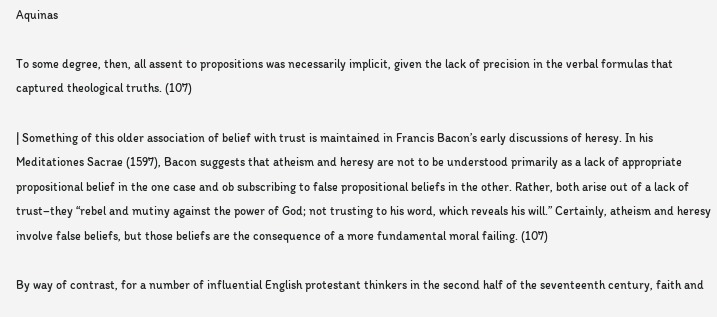Aquinas

To some degree, then, all assent to propositions was necessarily implicit, given the lack of precision in the verbal formulas that captured theological truths. (107)

| Something of this older association of belief with trust is maintained in Francis Bacon’s early discussions of heresy. In his Meditationes Sacrae (1597), Bacon suggests that atheism and heresy are not to be understood primarily as a lack of appropriate propositional belief in the one case and ob subscribing to false propositional beliefs in the other. Rather, both arise out of a lack of trust–they “rebel and mutiny against the power of God; not trusting to his word, which reveals his will.” Certainly, atheism and heresy involve false beliefs, but those beliefs are the consequence of a more fundamental moral failing. (107)

By way of contrast, for a number of influential English protestant thinkers in the second half of the seventeenth century, faith and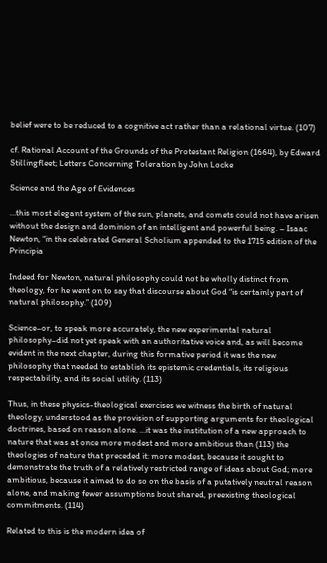belief were to be reduced to a cognitive act rather than a relational virtue. (107)

cf. Rational Account of the Grounds of the Protestant Religion (1664), by Edward Stillingfleet; Letters Concerning Toleration by John Locke

Science and the Age of Evidences

…this most elegant system of the sun, planets, and comets could not have arisen without the design and dominion of an intelligent and powerful being. – Isaac Newton, “in the celebrated General Scholium appended to the 1715 edition of the Principia

Indeed for Newton, natural philosophy could not be wholly distinct from theology, for he went on to say that discourse about God “is certainly part of natural philosophy.” (109)

Science–or, to speak more accurately, the new experimental natural philosophy–did not yet speak with an authoritative voice and, as will become evident in the next chapter, during this formative period it was the new philosophy that needed to establish its epistemic credentials, its religious respectability, and its social utility. (113)

Thus, in these physics-theological exercises we witness the birth of natural theology, understood as the provision of supporting arguments for theological doctrines, based on reason alone. …it was the institution of a new approach to nature that was at once more modest and more ambitious than (113) the theologies of nature that preceded it: more modest, because it sought to demonstrate the truth of a relatively restricted range of ideas about God; more ambitious, because it aimed to do so on the basis of a putatively neutral reason alone, and making fewer assumptions bout shared, preexisting theological commitments. (114)

Related to this is the modern idea of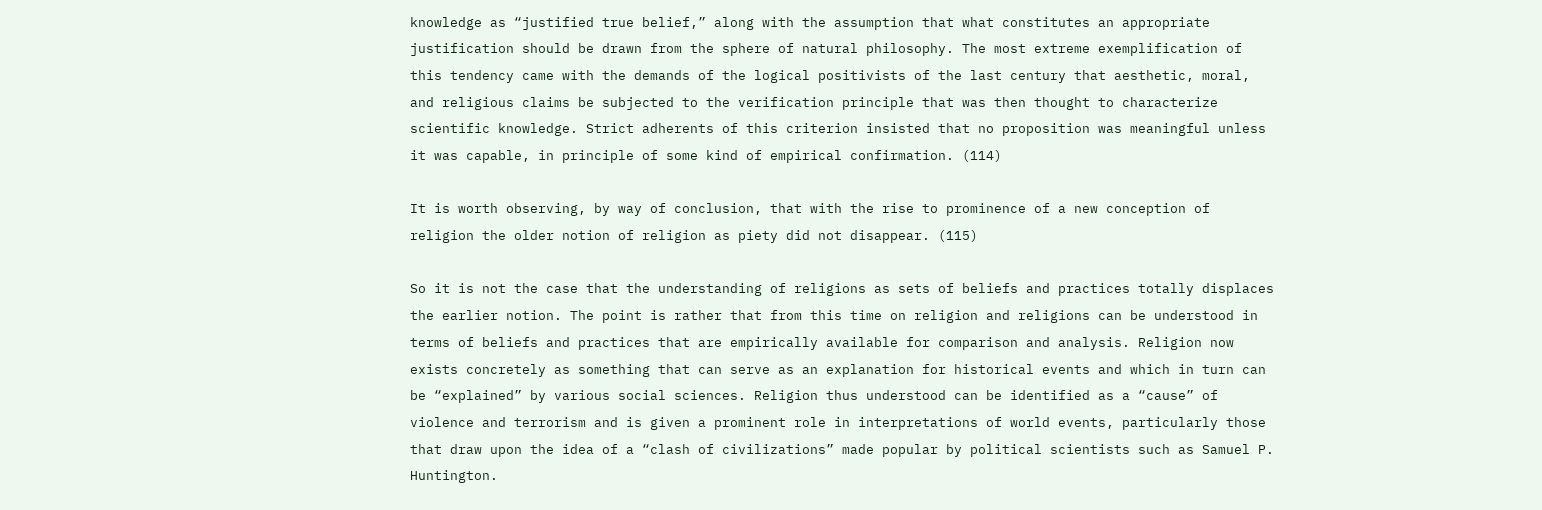knowledge as “justified true belief,” along with the assumption that what constitutes an appropriate justification should be drawn from the sphere of natural philosophy. The most extreme exemplification of this tendency came with the demands of the logical positivists of the last century that aesthetic, moral, and religious claims be subjected to the verification principle that was then thought to characterize scientific knowledge. Strict adherents of this criterion insisted that no proposition was meaningful unless it was capable, in principle of some kind of empirical confirmation. (114)

It is worth observing, by way of conclusion, that with the rise to prominence of a new conception of religion the older notion of religion as piety did not disappear. (115)

So it is not the case that the understanding of religions as sets of beliefs and practices totally displaces the earlier notion. The point is rather that from this time on religion and religions can be understood in terms of beliefs and practices that are empirically available for comparison and analysis. Religion now exists concretely as something that can serve as an explanation for historical events and which in turn can be “explained” by various social sciences. Religion thus understood can be identified as a “cause” of violence and terrorism and is given a prominent role in interpretations of world events, particularly those that draw upon the idea of a “clash of civilizations” made popular by political scientists such as Samuel P. Huntington.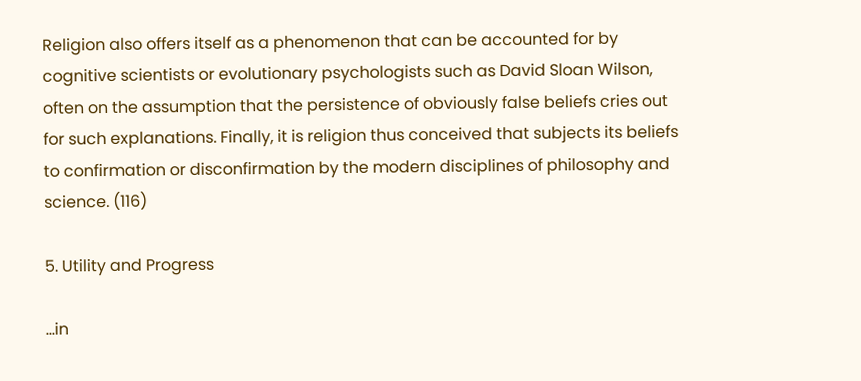Religion also offers itself as a phenomenon that can be accounted for by cognitive scientists or evolutionary psychologists such as David Sloan Wilson, often on the assumption that the persistence of obviously false beliefs cries out for such explanations. Finally, it is religion thus conceived that subjects its beliefs to confirmation or disconfirmation by the modern disciplines of philosophy and science. (116)

5. Utility and Progress

…in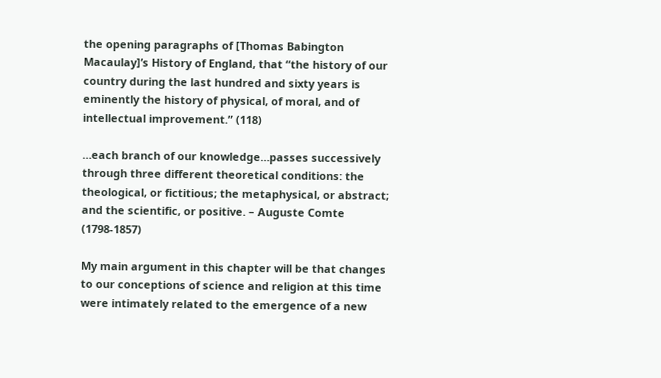the opening paragraphs of [Thomas Babington Macaulay]’s History of England, that “the history of our country during the last hundred and sixty years is eminently the history of physical, of moral, and of intellectual improvement.” (118)

…each branch of our knowledge…passes successively through three different theoretical conditions: the theological, or fictitious; the metaphysical, or abstract; and the scientific, or positive. – Auguste Comte (1798-1857)

My main argument in this chapter will be that changes to our conceptions of science and religion at this time were intimately related to the emergence of a new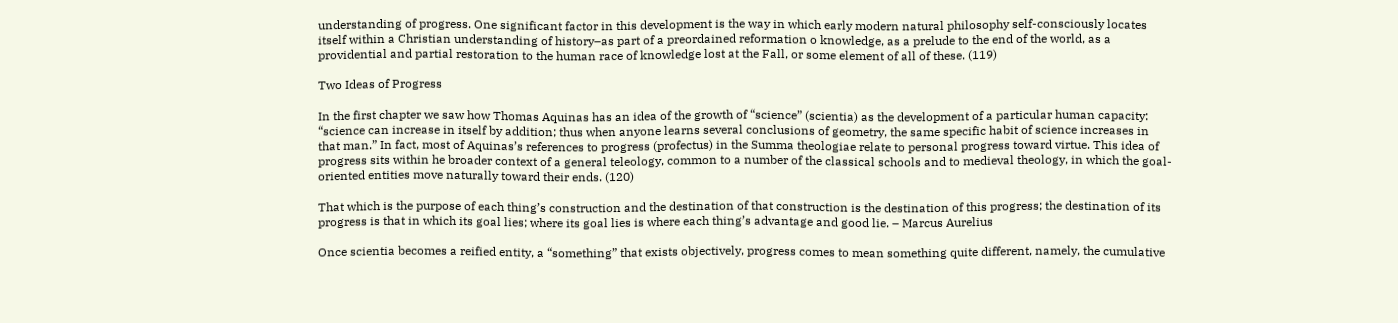understanding of progress. One significant factor in this development is the way in which early modern natural philosophy self-consciously locates itself within a Christian understanding of history–as part of a preordained reformation o knowledge, as a prelude to the end of the world, as a providential and partial restoration to the human race of knowledge lost at the Fall, or some element of all of these. (119)

Two Ideas of Progress

In the first chapter we saw how Thomas Aquinas has an idea of the growth of “science” (scientia) as the development of a particular human capacity: “science can increase in itself by addition; thus when anyone learns several conclusions of geometry, the same specific habit of science increases in that man.” In fact, most of Aquinas’s references to progress (profectus) in the Summa theologiae relate to personal progress toward virtue. This idea of progress sits within he broader context of a general teleology, common to a number of the classical schools and to medieval theology, in which the goal-oriented entities move naturally toward their ends. (120)

That which is the purpose of each thing’s construction and the destination of that construction is the destination of this progress; the destination of its progress is that in which its goal lies; where its goal lies is where each thing’s advantage and good lie. – Marcus Aurelius

Once scientia becomes a reified entity, a “something” that exists objectively, progress comes to mean something quite different, namely, the cumulative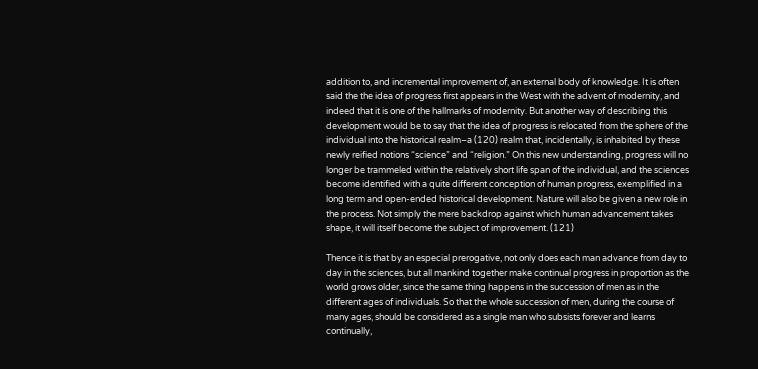addition to, and incremental improvement of, an external body of knowledge. It is often said the the idea of progress first appears in the West with the advent of modernity, and indeed that it is one of the hallmarks of modernity. But another way of describing this development would be to say that the idea of progress is relocated from the sphere of the individual into the historical realm–a (120) realm that, incidentally, is inhabited by these newly reified notions “science” and “religion.” On this new understanding, progress will no longer be trammeled within the relatively short life span of the individual, and the sciences become identified with a quite different conception of human progress, exemplified in a long term and open-ended historical development. Nature will also be given a new role in the process. Not simply the mere backdrop against which human advancement takes shape, it will itself become the subject of improvement. (121)

Thence it is that by an especial prerogative, not only does each man advance from day to day in the sciences, but all mankind together make continual progress in proportion as the world grows older, since the same thing happens in the succession of men as in the different ages of individuals. So that the whole succession of men, during the course of many ages, should be considered as a single man who subsists forever and learns continually,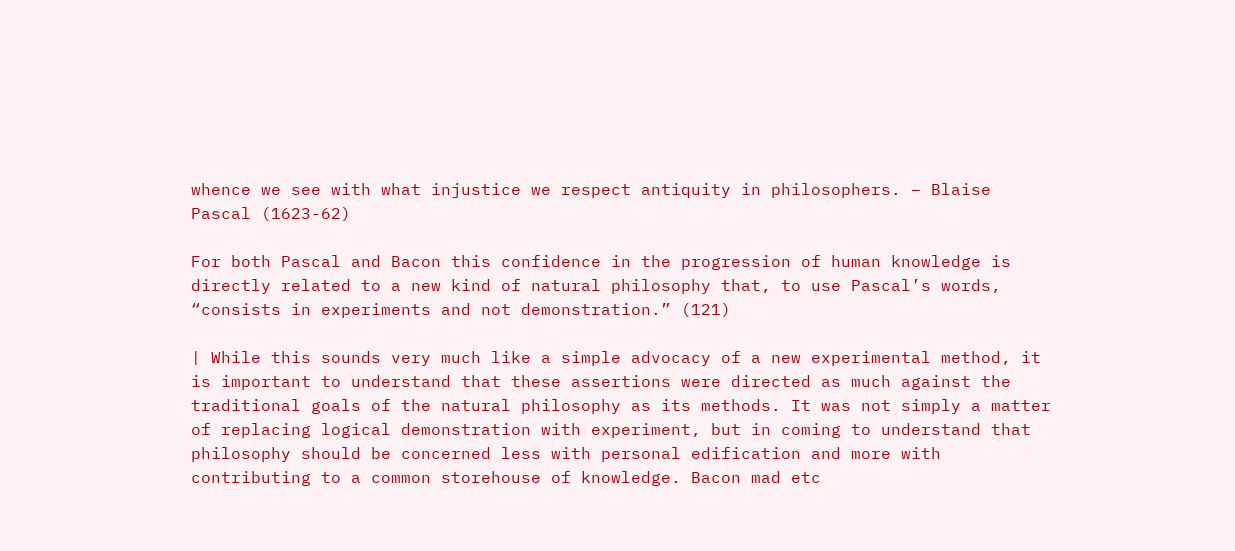whence we see with what injustice we respect antiquity in philosophers. – Blaise Pascal (1623-62)

For both Pascal and Bacon this confidence in the progression of human knowledge is directly related to a new kind of natural philosophy that, to use Pascal’s words, “consists in experiments and not demonstration.” (121)

| While this sounds very much like a simple advocacy of a new experimental method, it is important to understand that these assertions were directed as much against the traditional goals of the natural philosophy as its methods. It was not simply a matter of replacing logical demonstration with experiment, but in coming to understand that philosophy should be concerned less with personal edification and more with contributing to a common storehouse of knowledge. Bacon mad etc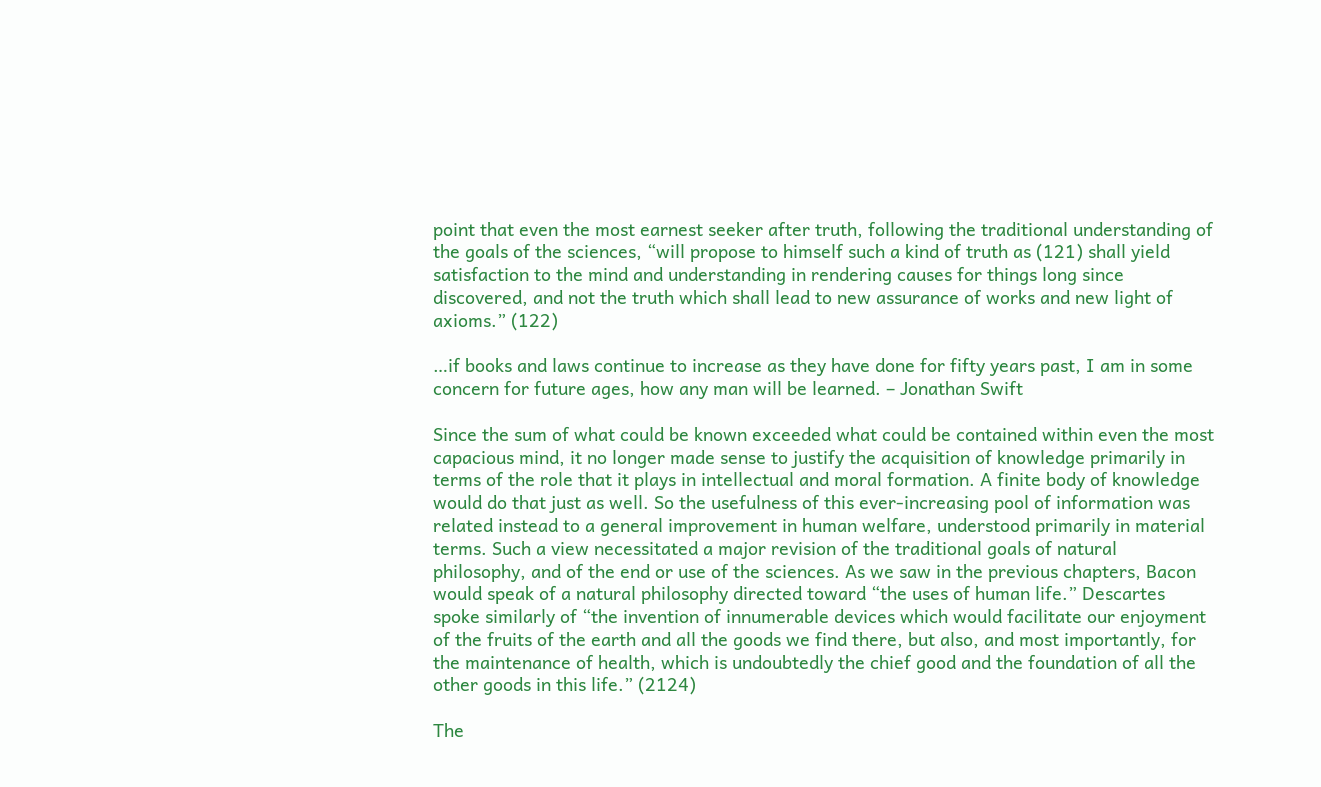point that even the most earnest seeker after truth, following the traditional understanding of the goals of the sciences, “will propose to himself such a kind of truth as (121) shall yield satisfaction to the mind and understanding in rendering causes for things long since discovered, and not the truth which shall lead to new assurance of works and new light of axioms.” (122)

…if books and laws continue to increase as they have done for fifty years past, I am in some concern for future ages, how any man will be learned. – Jonathan Swift

Since the sum of what could be known exceeded what could be contained within even the most capacious mind, it no longer made sense to justify the acquisition of knowledge primarily in terms of the role that it plays in intellectual and moral formation. A finite body of knowledge would do that just as well. So the usefulness of this ever-increasing pool of information was related instead to a general improvement in human welfare, understood primarily in material terms. Such a view necessitated a major revision of the traditional goals of natural philosophy, and of the end or use of the sciences. As we saw in the previous chapters, Bacon would speak of a natural philosophy directed toward “the uses of human life.” Descartes spoke similarly of “the invention of innumerable devices which would facilitate our enjoyment of the fruits of the earth and all the goods we find there, but also, and most importantly, for the maintenance of health, which is undoubtedly the chief good and the foundation of all the other goods in this life.” (2124)

The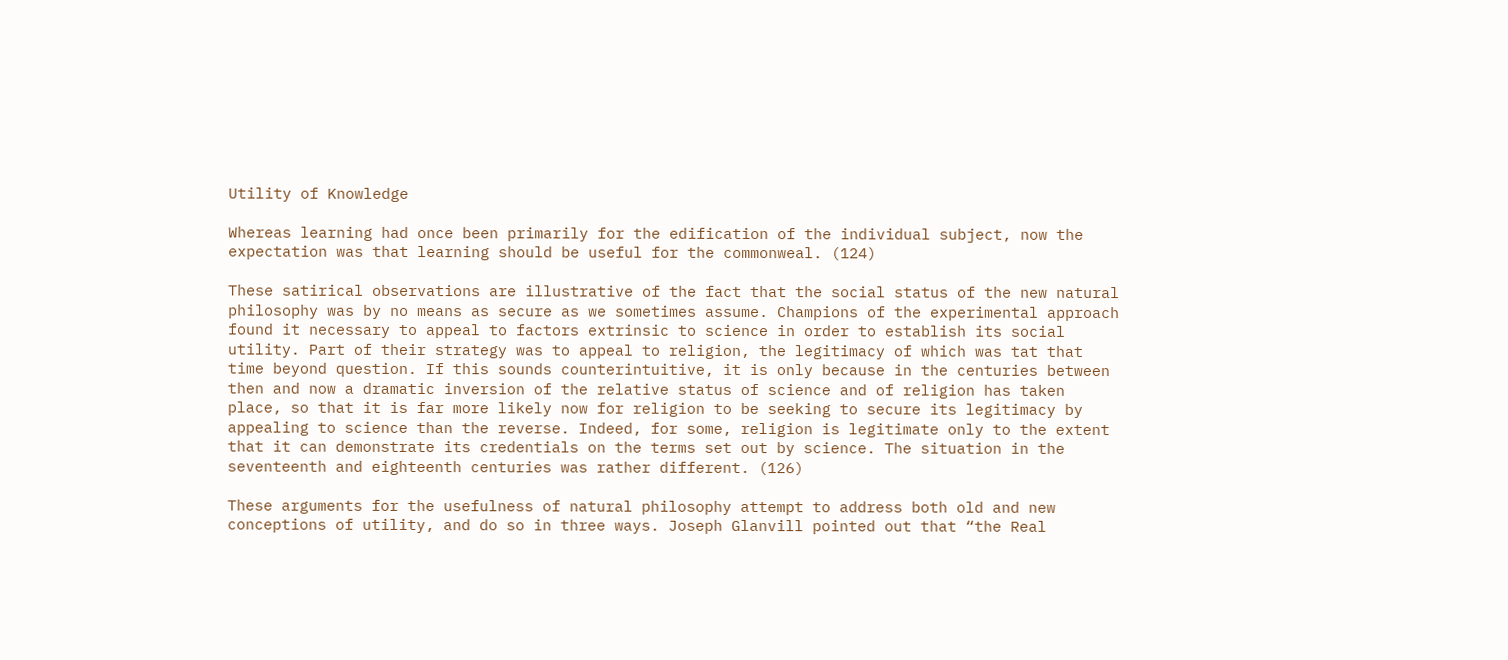Utility of Knowledge

Whereas learning had once been primarily for the edification of the individual subject, now the expectation was that learning should be useful for the commonweal. (124)

These satirical observations are illustrative of the fact that the social status of the new natural philosophy was by no means as secure as we sometimes assume. Champions of the experimental approach found it necessary to appeal to factors extrinsic to science in order to establish its social utility. Part of their strategy was to appeal to religion, the legitimacy of which was tat that time beyond question. If this sounds counterintuitive, it is only because in the centuries between then and now a dramatic inversion of the relative status of science and of religion has taken place, so that it is far more likely now for religion to be seeking to secure its legitimacy by appealing to science than the reverse. Indeed, for some, religion is legitimate only to the extent that it can demonstrate its credentials on the terms set out by science. The situation in the seventeenth and eighteenth centuries was rather different. (126)

These arguments for the usefulness of natural philosophy attempt to address both old and new conceptions of utility, and do so in three ways. Joseph Glanvill pointed out that “the Real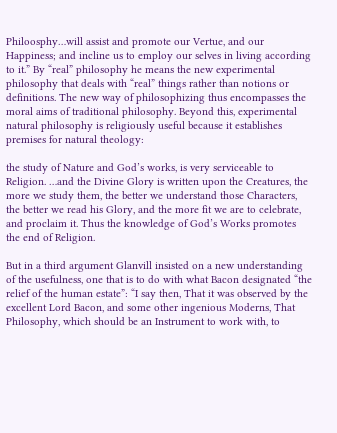Philoosphy…will assist and promote our Vertue, and our Happiness; and incline us to employ our selves in living according to it.” By “real” philosophy he means the new experimental philosophy that deals with “real” things rather than notions or definitions. The new way of philosophizing thus encompasses the moral aims of traditional philosophy. Beyond this, experimental natural philosophy is religiously useful because it establishes premises for natural theology:

the study of Nature and God’s works, is very serviceable to Religion. …and the Divine Glory is written upon the Creatures, the more we study them, the better we understand those Characters, the better we read his Glory, and the more fit we are to celebrate, and proclaim it. Thus the knowledge of God’s Works promotes the end of Religion.

But in a third argument Glanvill insisted on a new understanding of the usefulness, one that is to do with what Bacon designated “the relief of the human estate”: “I say then, That it was observed by the excellent Lord Bacon, and some other ingenious Moderns, That Philosophy, which should be an Instrument to work with, to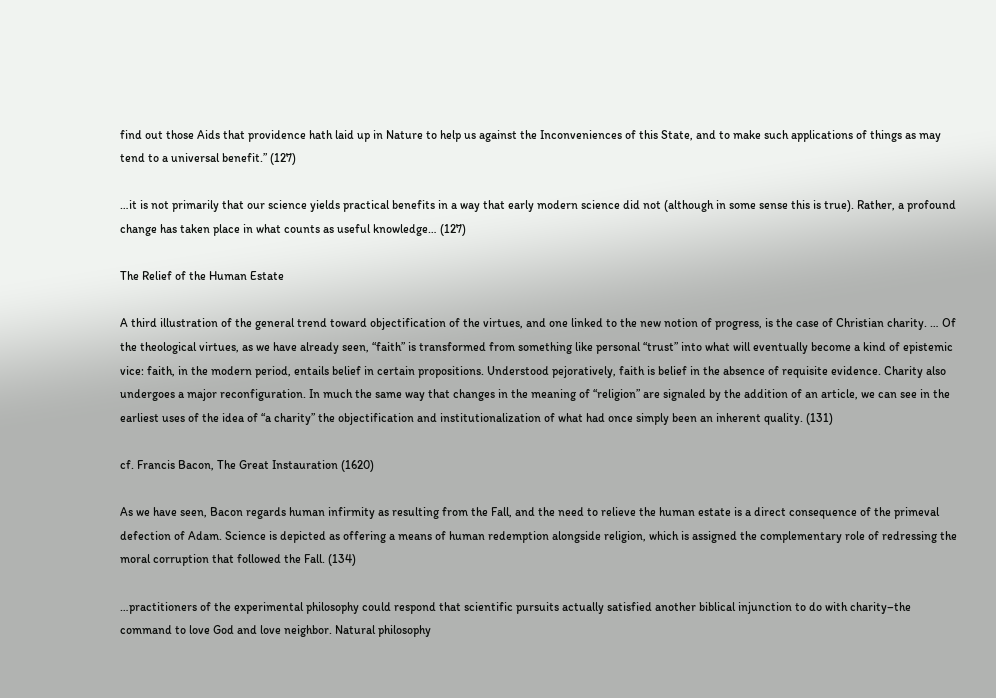find out those Aids that providence hath laid up in Nature to help us against the Inconveniences of this State, and to make such applications of things as may tend to a universal benefit.” (127)

…it is not primarily that our science yields practical benefits in a way that early modern science did not (although in some sense this is true). Rather, a profound change has taken place in what counts as useful knowledge… (127)

The Relief of the Human Estate

A third illustration of the general trend toward objectification of the virtues, and one linked to the new notion of progress, is the case of Christian charity. … Of the theological virtues, as we have already seen, “faith” is transformed from something like personal “trust” into what will eventually become a kind of epistemic vice: faith, in the modern period, entails belief in certain propositions. Understood pejoratively, faith is belief in the absence of requisite evidence. Charity also undergoes a major reconfiguration. In much the same way that changes in the meaning of “religion” are signaled by the addition of an article, we can see in the earliest uses of the idea of “a charity” the objectification and institutionalization of what had once simply been an inherent quality. (131)

cf. Francis Bacon, The Great Instauration (1620)

As we have seen, Bacon regards human infirmity as resulting from the Fall, and the need to relieve the human estate is a direct consequence of the primeval defection of Adam. Science is depicted as offering a means of human redemption alongside religion, which is assigned the complementary role of redressing the moral corruption that followed the Fall. (134)

…practitioners of the experimental philosophy could respond that scientific pursuits actually satisfied another biblical injunction to do with charity–the command to love God and love neighbor. Natural philosophy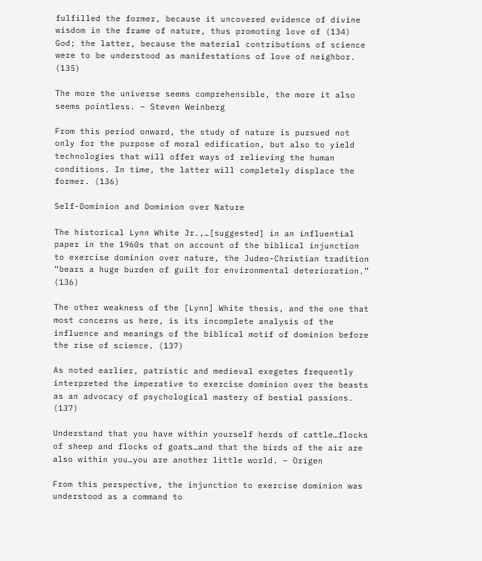fulfilled the former, because it uncovered evidence of divine wisdom in the frame of nature, thus promoting love of (134) God; the latter, because the material contributions of science were to be understood as manifestations of love of neighbor. (135)

The more the universe seems comprehensible, the more it also seems pointless. – Steven Weinberg

From this period onward, the study of nature is pursued not only for the purpose of moral edification, but also to yield technologies that will offer ways of relieving the human conditions. In time, the latter will completely displace the former. (136)

Self-Dominion and Dominion over Nature

The historical Lynn White Jr.,…[suggested] in an influential paper in the 1960s that on account of the biblical injunction to exercise dominion over nature, the Judeo-Christian tradition “bears a huge burden of guilt for environmental deterioration.” (136)

The other weakness of the [Lynn] White thesis, and the one that most concerns us here, is its incomplete analysis of the influence and meanings of the biblical motif of dominion before the rise of science. (137)

As noted earlier, patristic and medieval exegetes frequently interpreted the imperative to exercise dominion over the beasts as an advocacy of psychological mastery of bestial passions. (137)

Understand that you have within yourself herds of cattle…flocks of sheep and flocks of goats…and that the birds of the air are also within you…you are another little world. – Origen

From this perspective, the injunction to exercise dominion was understood as a command to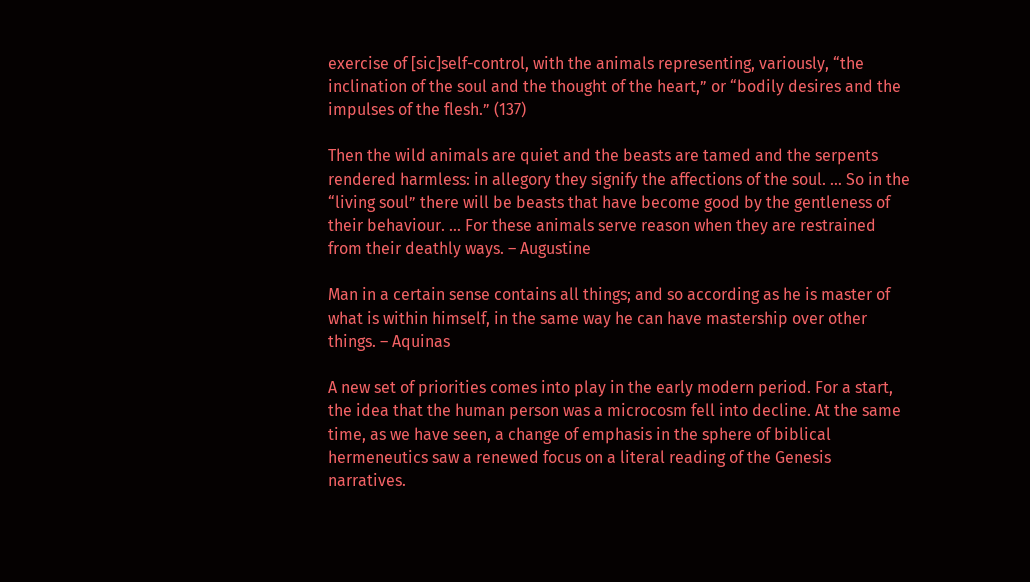exercise of [sic]self-control, with the animals representing, variously, “the inclination of the soul and the thought of the heart,” or “bodily desires and the impulses of the flesh.” (137)

Then the wild animals are quiet and the beasts are tamed and the serpents rendered harmless: in allegory they signify the affections of the soul. … So in the “living soul” there will be beasts that have become good by the gentleness of their behaviour. … For these animals serve reason when they are restrained from their deathly ways. – Augustine

Man in a certain sense contains all things; and so according as he is master of what is within himself, in the same way he can have mastership over other things. – Aquinas

A new set of priorities comes into play in the early modern period. For a start, the idea that the human person was a microcosm fell into decline. At the same time, as we have seen, a change of emphasis in the sphere of biblical hermeneutics saw a renewed focus on a literal reading of the Genesis narratives.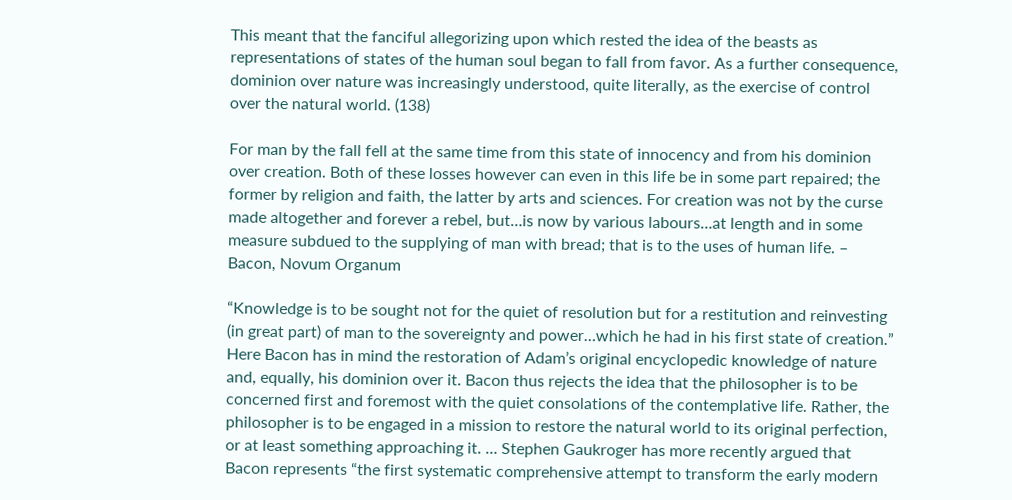This meant that the fanciful allegorizing upon which rested the idea of the beasts as representations of states of the human soul began to fall from favor. As a further consequence, dominion over nature was increasingly understood, quite literally, as the exercise of control over the natural world. (138)

For man by the fall fell at the same time from this state of innocency and from his dominion over creation. Both of these losses however can even in this life be in some part repaired; the former by religion and faith, the latter by arts and sciences. For creation was not by the curse made altogether and forever a rebel, but…is now by various labours…at length and in some measure subdued to the supplying of man with bread; that is to the uses of human life. – Bacon, Novum Organum

“Knowledge is to be sought not for the quiet of resolution but for a restitution and reinvesting (in great part) of man to the sovereignty and power…which he had in his first state of creation.” Here Bacon has in mind the restoration of Adam’s original encyclopedic knowledge of nature and, equally, his dominion over it. Bacon thus rejects the idea that the philosopher is to be concerned first and foremost with the quiet consolations of the contemplative life. Rather, the philosopher is to be engaged in a mission to restore the natural world to its original perfection, or at least something approaching it. … Stephen Gaukroger has more recently argued that Bacon represents “the first systematic comprehensive attempt to transform the early modern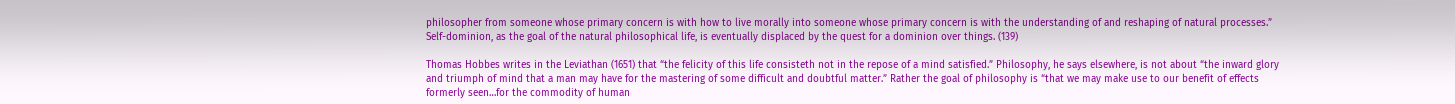philosopher from someone whose primary concern is with how to live morally into someone whose primary concern is with the understanding of and reshaping of natural processes.” Self-dominion, as the goal of the natural philosophical life, is eventually displaced by the quest for a dominion over things. (139)

Thomas Hobbes writes in the Leviathan (1651) that “the felicity of this life consisteth not in the repose of a mind satisfied.” Philosophy, he says elsewhere, is not about “the inward glory and triumph of mind that a man may have for the mastering of some difficult and doubtful matter.” Rather the goal of philosophy is “that we may make use to our benefit of effects formerly seen…for the commodity of human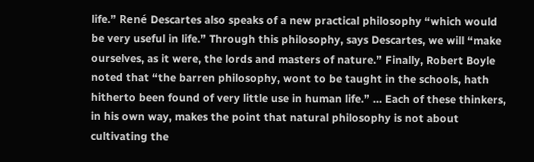life.” René Descartes also speaks of a new practical philosophy “which would be very useful in life.” Through this philosophy, says Descartes, we will “make ourselves, as it were, the lords and masters of nature.” Finally, Robert Boyle noted that “the barren philosophy, wont to be taught in the schools, hath hitherto been found of very little use in human life.” … Each of these thinkers, in his own way, makes the point that natural philosophy is not about cultivating the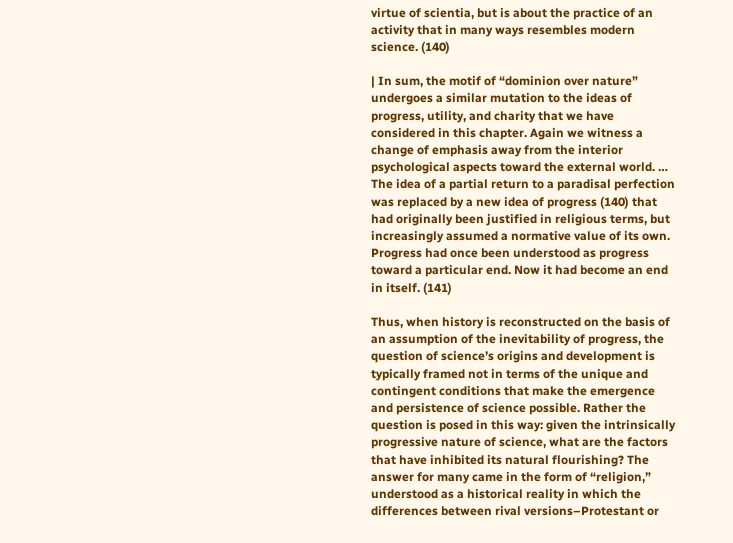virtue of scientia, but is about the practice of an activity that in many ways resembles modern science. (140)

| In sum, the motif of “dominion over nature” undergoes a similar mutation to the ideas of progress, utility, and charity that we have considered in this chapter. Again we witness a change of emphasis away from the interior psychological aspects toward the external world. … The idea of a partial return to a paradisal perfection was replaced by a new idea of progress (140) that had originally been justified in religious terms, but increasingly assumed a normative value of its own. Progress had once been understood as progress toward a particular end. Now it had become an end in itself. (141)

Thus, when history is reconstructed on the basis of an assumption of the inevitability of progress, the question of science’s origins and development is typically framed not in terms of the unique and contingent conditions that make the emergence and persistence of science possible. Rather the question is posed in this way: given the intrinsically progressive nature of science, what are the factors that have inhibited its natural flourishing? The answer for many came in the form of “religion,” understood as a historical reality in which the differences between rival versions–Protestant or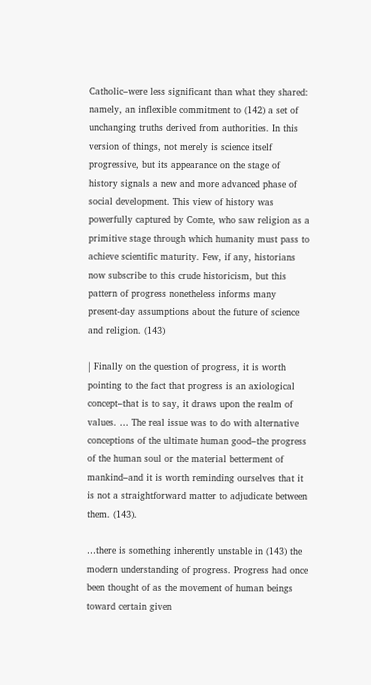Catholic–were less significant than what they shared: namely, an inflexible commitment to (142) a set of unchanging truths derived from authorities. In this version of things, not merely is science itself progressive, but its appearance on the stage of history signals a new and more advanced phase of social development. This view of history was powerfully captured by Comte, who saw religion as a primitive stage through which humanity must pass to achieve scientific maturity. Few, if any, historians now subscribe to this crude historicism, but this pattern of progress nonetheless informs many present-day assumptions about the future of science and religion. (143)

| Finally on the question of progress, it is worth pointing to the fact that progress is an axiological concept–that is to say, it draws upon the realm of values. … The real issue was to do with alternative conceptions of the ultimate human good–the progress of the human soul or the material betterment of mankind–and it is worth reminding ourselves that it is not a straightforward matter to adjudicate between them. (143).

…there is something inherently unstable in (143) the modern understanding of progress. Progress had once been thought of as the movement of human beings toward certain given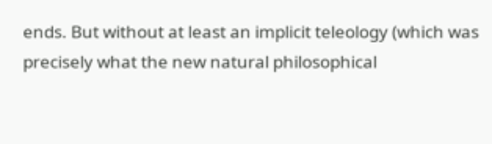ends. But without at least an implicit teleology (which was precisely what the new natural philosophical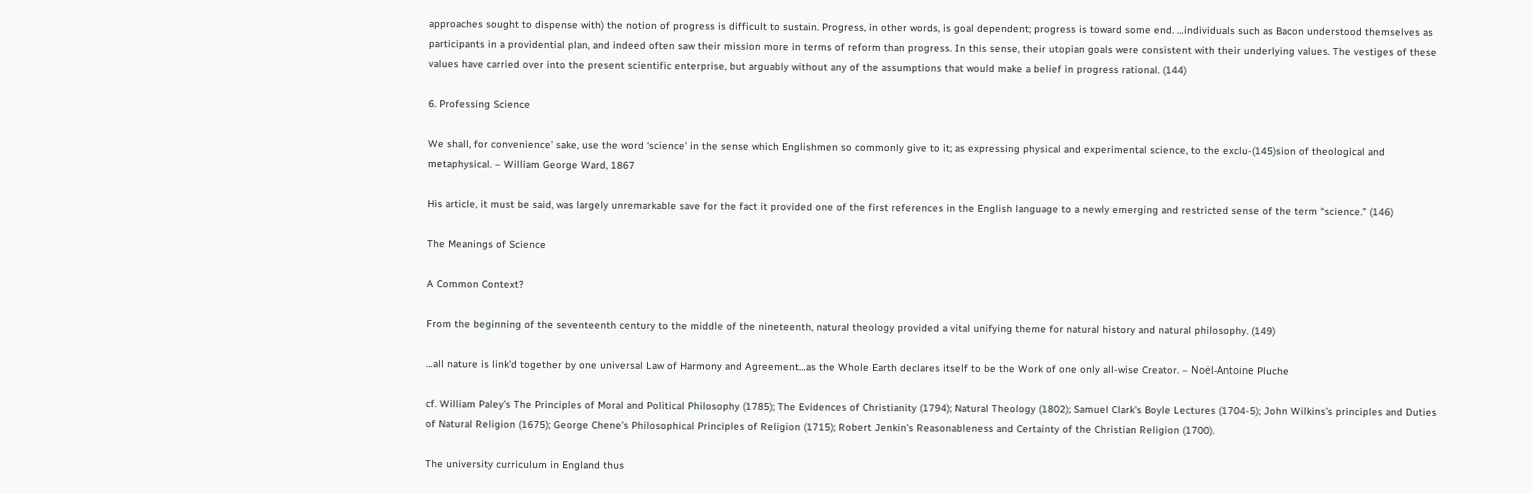approaches sought to dispense with) the notion of progress is difficult to sustain. Progress, in other words, is goal dependent; progress is toward some end. …individuals such as Bacon understood themselves as participants in a providential plan, and indeed often saw their mission more in terms of reform than progress. In this sense, their utopian goals were consistent with their underlying values. The vestiges of these values have carried over into the present scientific enterprise, but arguably without any of the assumptions that would make a belief in progress rational. (144)

6. Professing Science

We shall, for convenience’ sake, use the word ‘science’ in the sense which Englishmen so commonly give to it; as expressing physical and experimental science, to the exclu-(145)sion of theological and metaphysical. – William George Ward, 1867

His article, it must be said, was largely unremarkable save for the fact it provided one of the first references in the English language to a newly emerging and restricted sense of the term “science.” (146)

The Meanings of Science

A Common Context?

From the beginning of the seventeenth century to the middle of the nineteenth, natural theology provided a vital unifying theme for natural history and natural philosophy. (149)

…all nature is link’d together by one universal Law of Harmony and Agreement…as the Whole Earth declares itself to be the Work of one only all-wise Creator. – Noël-Antoine Pluche

cf. William Paley’s The Principles of Moral and Political Philosophy (1785); The Evidences of Christianity (1794); Natural Theology (1802); Samuel Clark’s Boyle Lectures (1704-5); John Wilkins’s principles and Duties of Natural Religion (1675); George Chene’s Philosophical Principles of Religion (1715); Robert Jenkin’s Reasonableness and Certainty of the Christian Religion (1700).

The university curriculum in England thus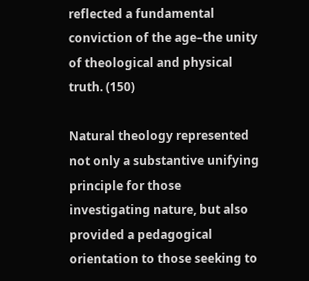reflected a fundamental conviction of the age–the unity of theological and physical truth. (150)

Natural theology represented not only a substantive unifying principle for those investigating nature, but also provided a pedagogical orientation to those seeking to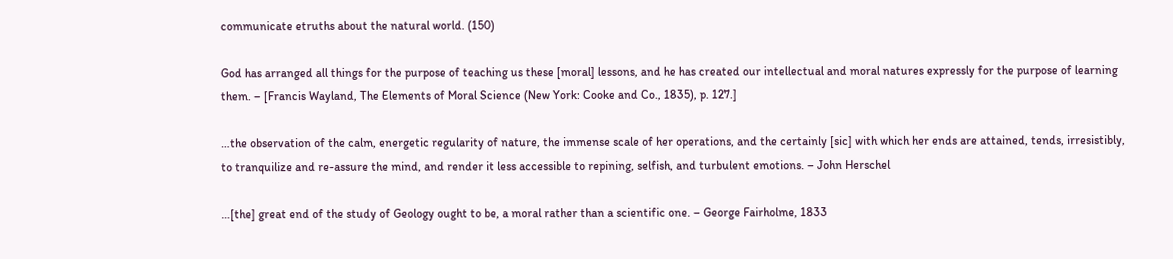communicate etruths about the natural world. (150)

God has arranged all things for the purpose of teaching us these [moral] lessons, and he has created our intellectual and moral natures expressly for the purpose of learning them. – [Francis Wayland, The Elements of Moral Science (New York: Cooke and Co., 1835), p. 127.]

…the observation of the calm, energetic regularity of nature, the immense scale of her operations, and the certainly [sic] with which her ends are attained, tends, irresistibly, to tranquilize and re-assure the mind, and render it less accessible to repining, selfish, and turbulent emotions. – John Herschel

…[the] great end of the study of Geology ought to be, a moral rather than a scientific one. – George Fairholme, 1833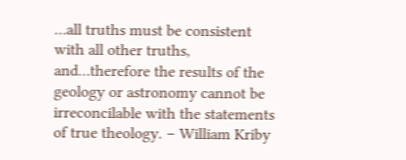…all truths must be consistent with all other truths, and…therefore the results of the geology or astronomy cannot be irreconcilable with the statements of true theology. – William Kriby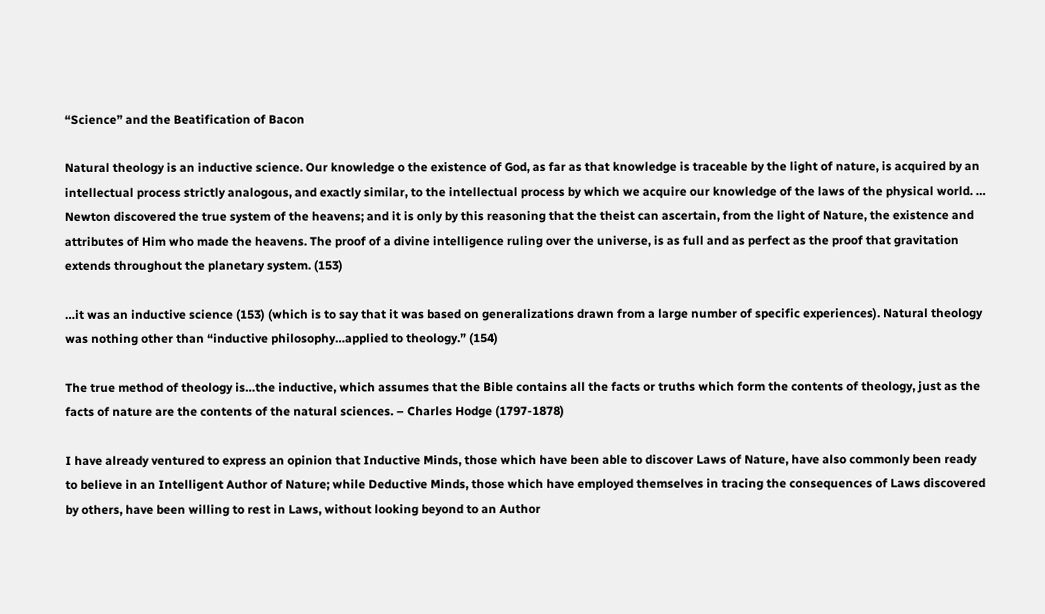“Science” and the Beatification of Bacon

Natural theology is an inductive science. Our knowledge o the existence of God, as far as that knowledge is traceable by the light of nature, is acquired by an intellectual process strictly analogous, and exactly similar, to the intellectual process by which we acquire our knowledge of the laws of the physical world. … Newton discovered the true system of the heavens; and it is only by this reasoning that the theist can ascertain, from the light of Nature, the existence and attributes of Him who made the heavens. The proof of a divine intelligence ruling over the universe, is as full and as perfect as the proof that gravitation extends throughout the planetary system. (153)

…it was an inductive science (153) (which is to say that it was based on generalizations drawn from a large number of specific experiences). Natural theology was nothing other than “inductive philosophy…applied to theology.” (154)

The true method of theology is…the inductive, which assumes that the Bible contains all the facts or truths which form the contents of theology, just as the facts of nature are the contents of the natural sciences. – Charles Hodge (1797-1878)

I have already ventured to express an opinion that Inductive Minds, those which have been able to discover Laws of Nature, have also commonly been ready to believe in an Intelligent Author of Nature; while Deductive Minds, those which have employed themselves in tracing the consequences of Laws discovered by others, have been willing to rest in Laws, without looking beyond to an Author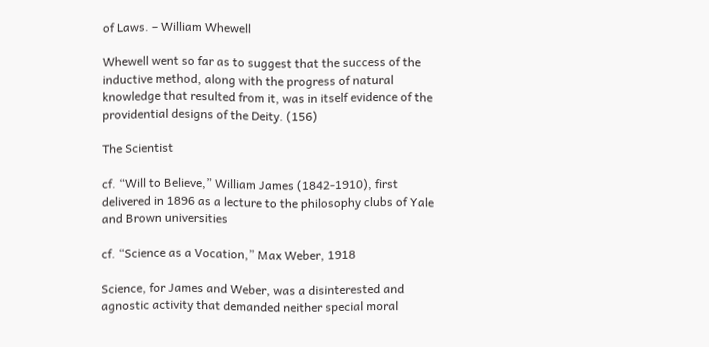of Laws. – William Whewell

Whewell went so far as to suggest that the success of the inductive method, along with the progress of natural knowledge that resulted from it, was in itself evidence of the providential designs of the Deity. (156)

The Scientist

cf. “Will to Believe,” William James (1842-1910), first delivered in 1896 as a lecture to the philosophy clubs of Yale and Brown universities

cf. “Science as a Vocation,” Max Weber, 1918

Science, for James and Weber, was a disinterested and agnostic activity that demanded neither special moral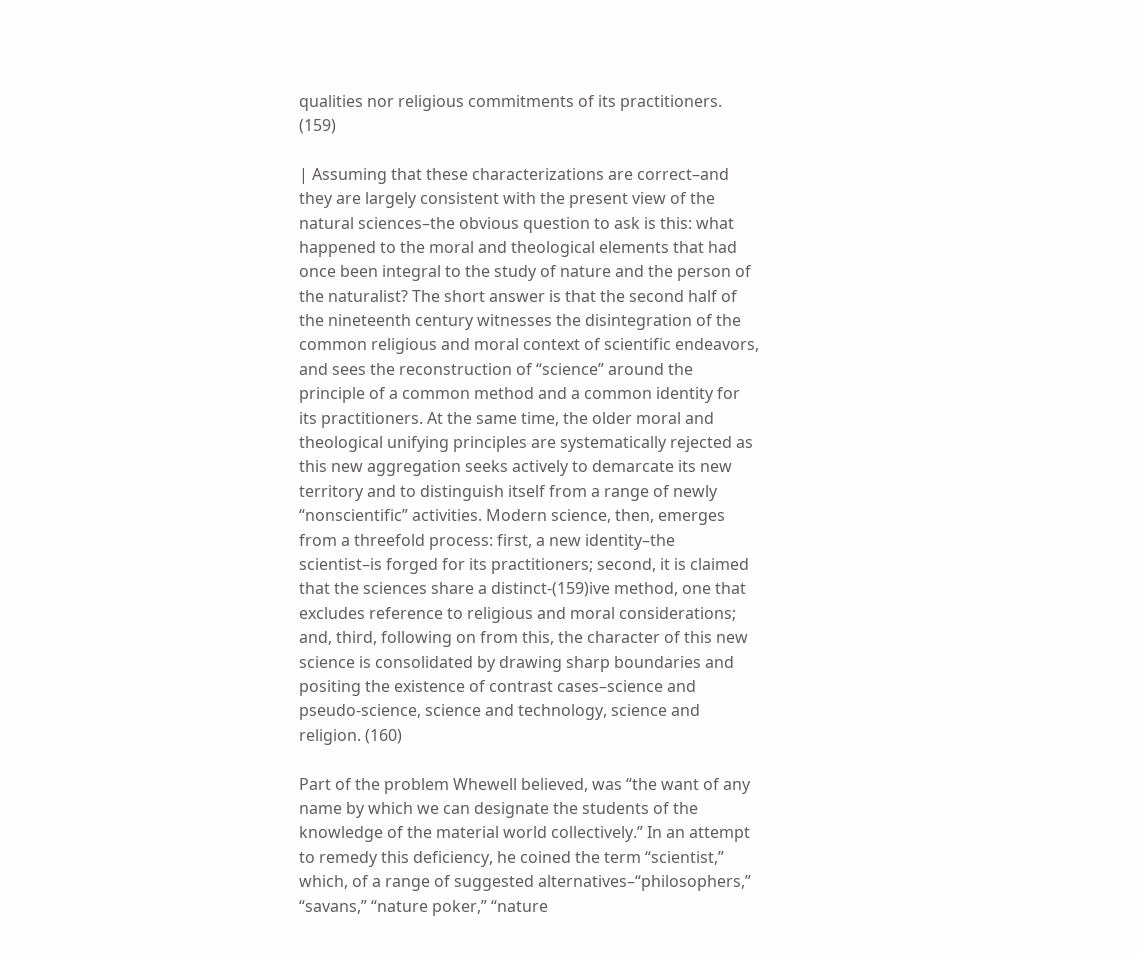qualities nor religious commitments of its practitioners. (159)

| Assuming that these characterizations are correct–and they are largely consistent with the present view of the natural sciences–the obvious question to ask is this: what happened to the moral and theological elements that had once been integral to the study of nature and the person of the naturalist? The short answer is that the second half of the nineteenth century witnesses the disintegration of the common religious and moral context of scientific endeavors, and sees the reconstruction of “science” around the principle of a common method and a common identity for its practitioners. At the same time, the older moral and theological unifying principles are systematically rejected as this new aggregation seeks actively to demarcate its new territory and to distinguish itself from a range of newly “nonscientific” activities. Modern science, then, emerges from a threefold process: first, a new identity–the scientist–is forged for its practitioners; second, it is claimed that the sciences share a distinct-(159)ive method, one that excludes reference to religious and moral considerations; and, third, following on from this, the character of this new science is consolidated by drawing sharp boundaries and positing the existence of contrast cases–science and pseudo-science, science and technology, science and religion. (160)

Part of the problem Whewell believed, was “the want of any name by which we can designate the students of the knowledge of the material world collectively.” In an attempt to remedy this deficiency, he coined the term “scientist,” which, of a range of suggested alternatives–“philosophers,” “savans,” “nature poker,” “nature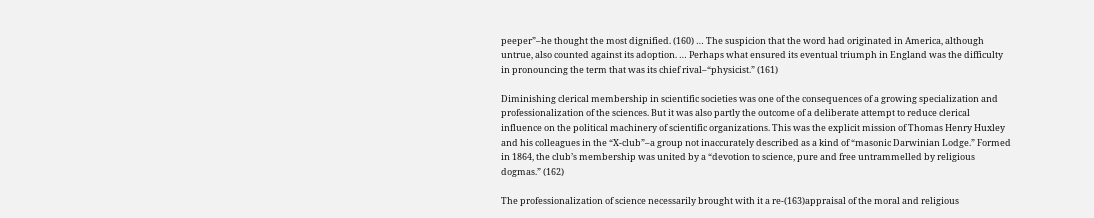peeper”–he thought the most dignified. (160) … The suspicion that the word had originated in America, although untrue, also counted against its adoption. … Perhaps what ensured its eventual triumph in England was the difficulty in pronouncing the term that was its chief rival–“physicist.” (161)

Diminishing clerical membership in scientific societies was one of the consequences of a growing specialization and professionalization of the sciences. But it was also partly the outcome of a deliberate attempt to reduce clerical influence on the political machinery of scientific organizations. This was the explicit mission of Thomas Henry Huxley and his colleagues in the “X-club”–a group not inaccurately described as a kind of “masonic Darwinian Lodge.” Formed in 1864, the club’s membership was united by a “devotion to science, pure and free untrammelled by religious dogmas.” (162)

The professionalization of science necessarily brought with it a re-(163)appraisal of the moral and religious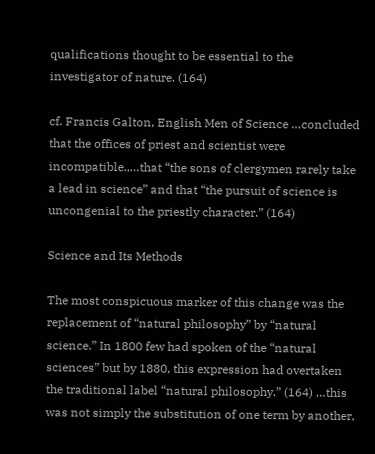qualifications thought to be essential to the investigator of nature. (164)

cf. Francis Galton, English Men of Science …concluded that the offices of priest and scientist were incompatible.,…that “the sons of clergymen rarely take a lead in science” and that “the pursuit of science is uncongenial to the priestly character.” (164)

Science and Its Methods

The most conspicuous marker of this change was the replacement of “natural philosophy” by “natural science.” In 1800 few had spoken of the “natural sciences” but by 1880, this expression had overtaken the traditional label “natural philosophy.” (164) …this was not simply the substitution of one term by another,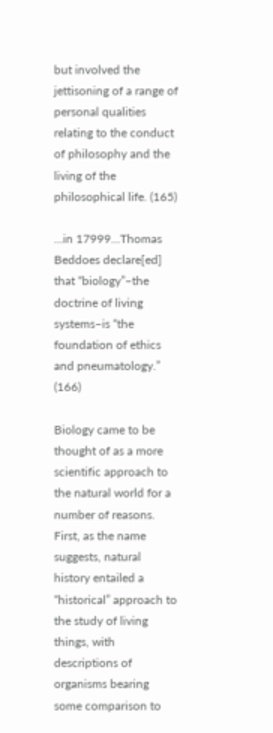but involved the jettisoning of a range of personal qualities relating to the conduct of philosophy and the living of the philosophical life. (165)

…in 17999…Thomas Beddoes declare[ed] that “biology”–the doctrine of living systems–is “the foundation of ethics and pneumatology.” (166)

Biology came to be thought of as a more scientific approach to the natural world for a number of reasons. First, as the name suggests, natural history entailed a “historical” approach to the study of living things, with descriptions of organisms bearing some comparison to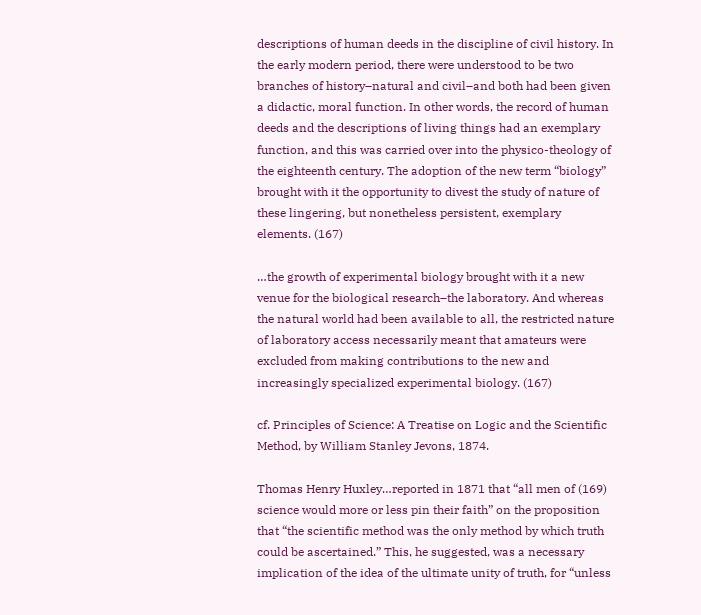descriptions of human deeds in the discipline of civil history. In the early modern period, there were understood to be two branches of history–natural and civil–and both had been given a didactic, moral function. In other words, the record of human deeds and the descriptions of living things had an exemplary function, and this was carried over into the physico-theology of the eighteenth century. The adoption of the new term “biology” brought with it the opportunity to divest the study of nature of these lingering, but nonetheless persistent, exemplary elements. (167)

…the growth of experimental biology brought with it a new venue for the biological research–the laboratory. And whereas the natural world had been available to all, the restricted nature of laboratory access necessarily meant that amateurs were excluded from making contributions to the new and increasingly specialized experimental biology. (167)

cf. Principles of Science: A Treatise on Logic and the Scientific Method, by William Stanley Jevons, 1874.

Thomas Henry Huxley…reported in 1871 that “all men of (169) science would more or less pin their faith” on the proposition that “the scientific method was the only method by which truth could be ascertained.” This, he suggested, was a necessary implication of the idea of the ultimate unity of truth, for “unless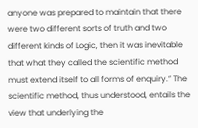anyone was prepared to maintain that there were two different sorts of truth and two different kinds of Logic, then it was inevitable that what they called the scientific method must extend itself to all forms of enquiry.” The scientific method, thus understood, entails the view that underlying the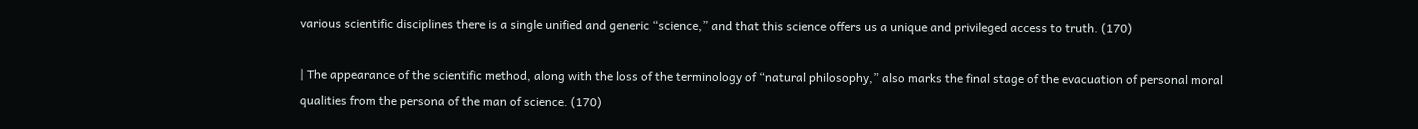various scientific disciplines there is a single unified and generic “science,” and that this science offers us a unique and privileged access to truth. (170)

| The appearance of the scientific method, along with the loss of the terminology of “natural philosophy,” also marks the final stage of the evacuation of personal moral qualities from the persona of the man of science. (170)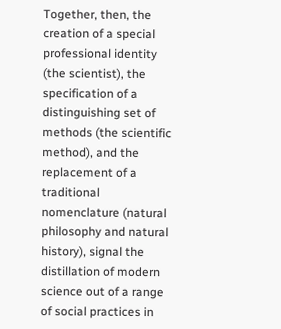Together, then, the creation of a special professional identity (the scientist), the specification of a distinguishing set of methods (the scientific method), and the replacement of a traditional nomenclature (natural philosophy and natural history), signal the distillation of modern science out of a range of social practices in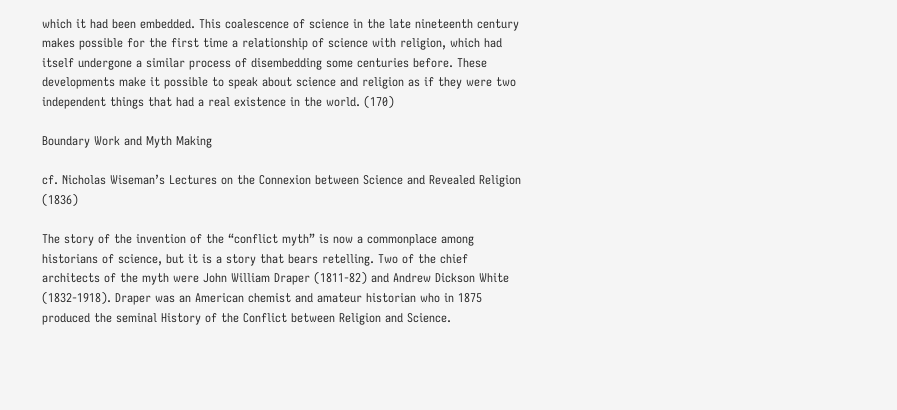which it had been embedded. This coalescence of science in the late nineteenth century makes possible for the first time a relationship of science with religion, which had itself undergone a similar process of disembedding some centuries before. These developments make it possible to speak about science and religion as if they were two independent things that had a real existence in the world. (170)

Boundary Work and Myth Making

cf. Nicholas Wiseman’s Lectures on the Connexion between Science and Revealed Religion (1836)

The story of the invention of the “conflict myth” is now a commonplace among historians of science, but it is a story that bears retelling. Two of the chief architects of the myth were John William Draper (1811-82) and Andrew Dickson White (1832-1918). Draper was an American chemist and amateur historian who in 1875 produced the seminal History of the Conflict between Religion and Science.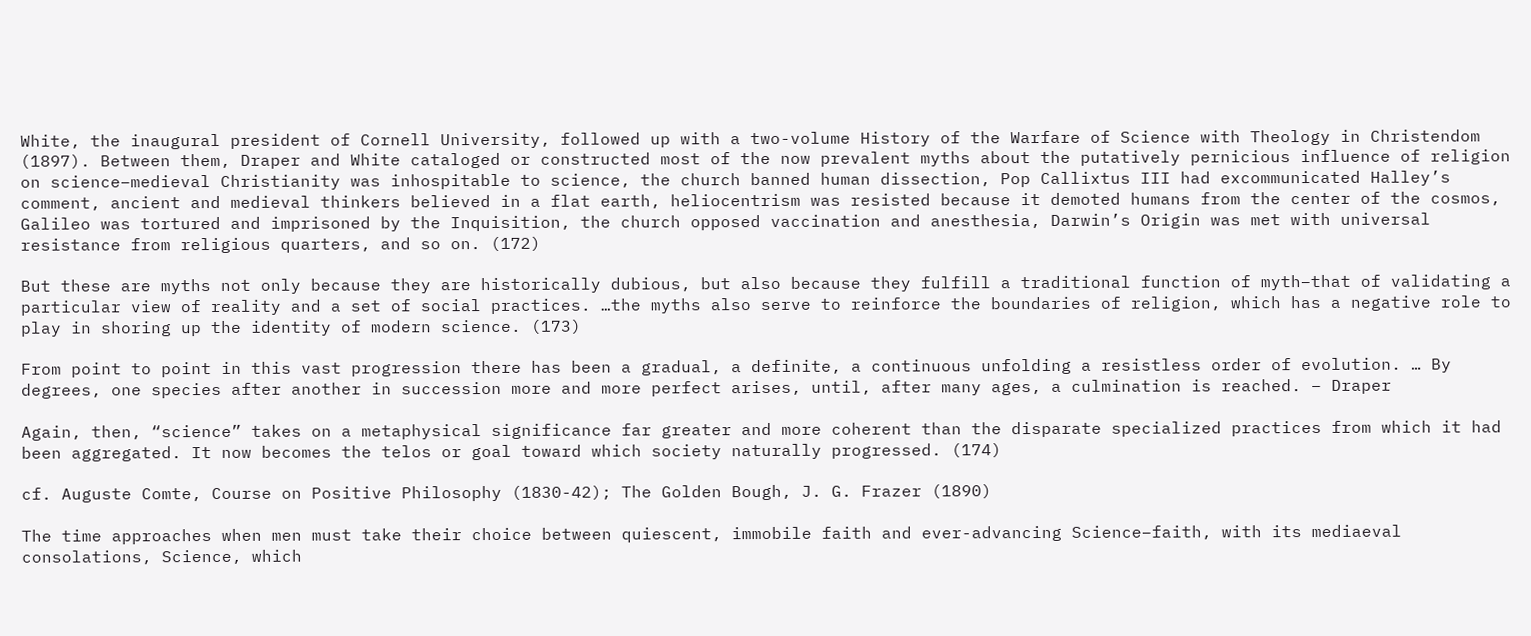White, the inaugural president of Cornell University, followed up with a two-volume History of the Warfare of Science with Theology in Christendom (1897). Between them, Draper and White cataloged or constructed most of the now prevalent myths about the putatively pernicious influence of religion on science–medieval Christianity was inhospitable to science, the church banned human dissection, Pop Callixtus III had excommunicated Halley’s comment, ancient and medieval thinkers believed in a flat earth, heliocentrism was resisted because it demoted humans from the center of the cosmos, Galileo was tortured and imprisoned by the Inquisition, the church opposed vaccination and anesthesia, Darwin’s Origin was met with universal resistance from religious quarters, and so on. (172)

But these are myths not only because they are historically dubious, but also because they fulfill a traditional function of myth–that of validating a particular view of reality and a set of social practices. …the myths also serve to reinforce the boundaries of religion, which has a negative role to play in shoring up the identity of modern science. (173)

From point to point in this vast progression there has been a gradual, a definite, a continuous unfolding a resistless order of evolution. … By degrees, one species after another in succession more and more perfect arises, until, after many ages, a culmination is reached. – Draper

Again, then, “science” takes on a metaphysical significance far greater and more coherent than the disparate specialized practices from which it had been aggregated. It now becomes the telos or goal toward which society naturally progressed. (174)

cf. Auguste Comte, Course on Positive Philosophy (1830-42); The Golden Bough, J. G. Frazer (1890)

The time approaches when men must take their choice between quiescent, immobile faith and ever-advancing Science–faith, with its mediaeval consolations, Science, which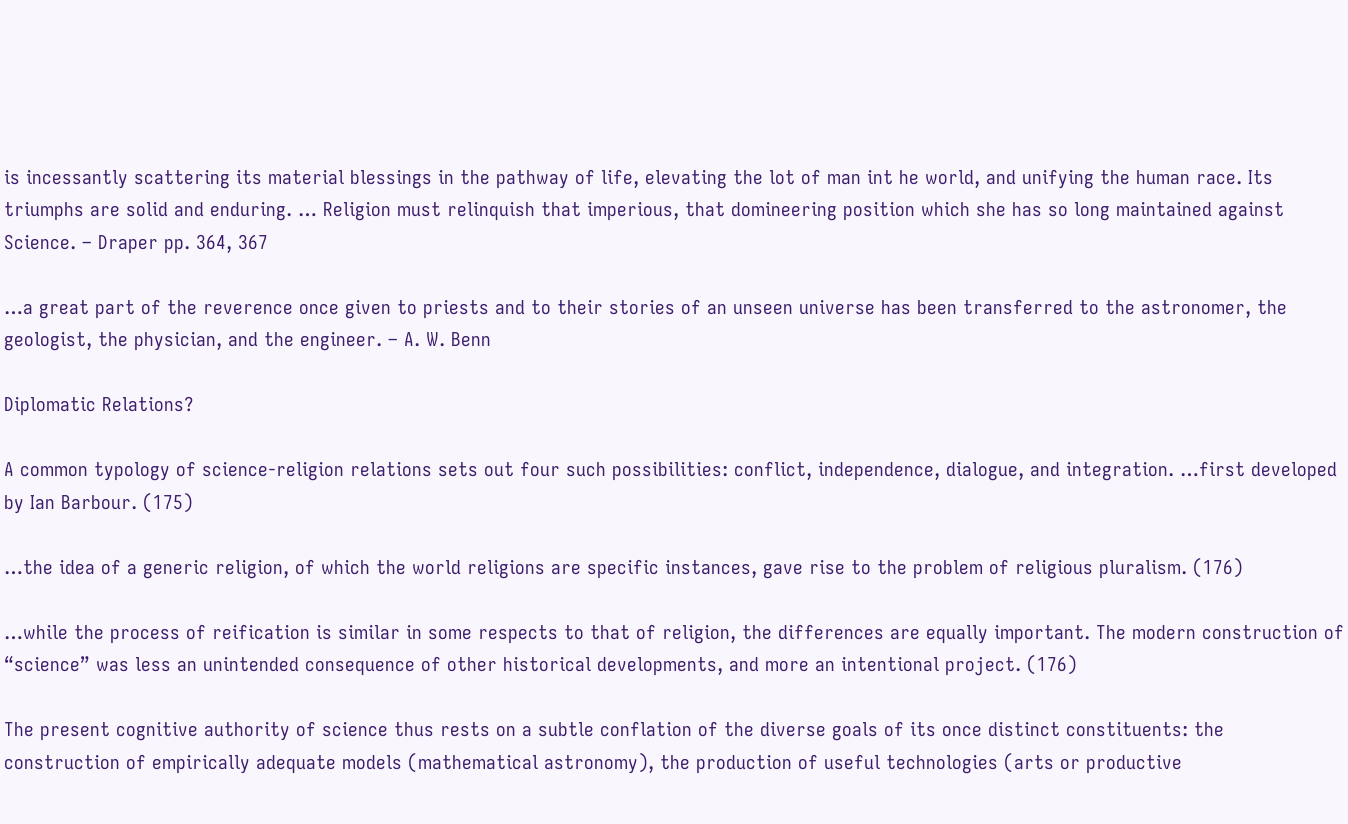is incessantly scattering its material blessings in the pathway of life, elevating the lot of man int he world, and unifying the human race. Its triumphs are solid and enduring. … Religion must relinquish that imperious, that domineering position which she has so long maintained against Science. – Draper pp. 364, 367

…a great part of the reverence once given to priests and to their stories of an unseen universe has been transferred to the astronomer, the geologist, the physician, and the engineer. – A. W. Benn

Diplomatic Relations?

A common typology of science-religion relations sets out four such possibilities: conflict, independence, dialogue, and integration. …first developed by Ian Barbour. (175)

…the idea of a generic religion, of which the world religions are specific instances, gave rise to the problem of religious pluralism. (176)

…while the process of reification is similar in some respects to that of religion, the differences are equally important. The modern construction of “science” was less an unintended consequence of other historical developments, and more an intentional project. (176)

The present cognitive authority of science thus rests on a subtle conflation of the diverse goals of its once distinct constituents: the construction of empirically adequate models (mathematical astronomy), the production of useful technologies (arts or productive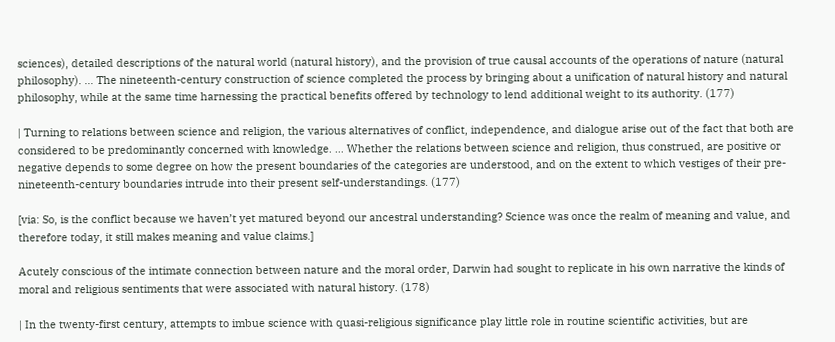sciences), detailed descriptions of the natural world (natural history), and the provision of true causal accounts of the operations of nature (natural philosophy). … The nineteenth-century construction of science completed the process by bringing about a unification of natural history and natural philosophy, while at the same time harnessing the practical benefits offered by technology to lend additional weight to its authority. (177)

| Turning to relations between science and religion, the various alternatives of conflict, independence, and dialogue arise out of the fact that both are considered to be predominantly concerned with knowledge. … Whether the relations between science and religion, thus construed, are positive or negative depends to some degree on how the present boundaries of the categories are understood, and on the extent to which vestiges of their pre-nineteenth-century boundaries intrude into their present self-understandings. (177)

[via: So, is the conflict because we haven’t yet matured beyond our ancestral understanding? Science was once the realm of meaning and value, and therefore today, it still makes meaning and value claims.]

Acutely conscious of the intimate connection between nature and the moral order, Darwin had sought to replicate in his own narrative the kinds of moral and religious sentiments that were associated with natural history. (178)

| In the twenty-first century, attempts to imbue science with quasi-religious significance play little role in routine scientific activities, but are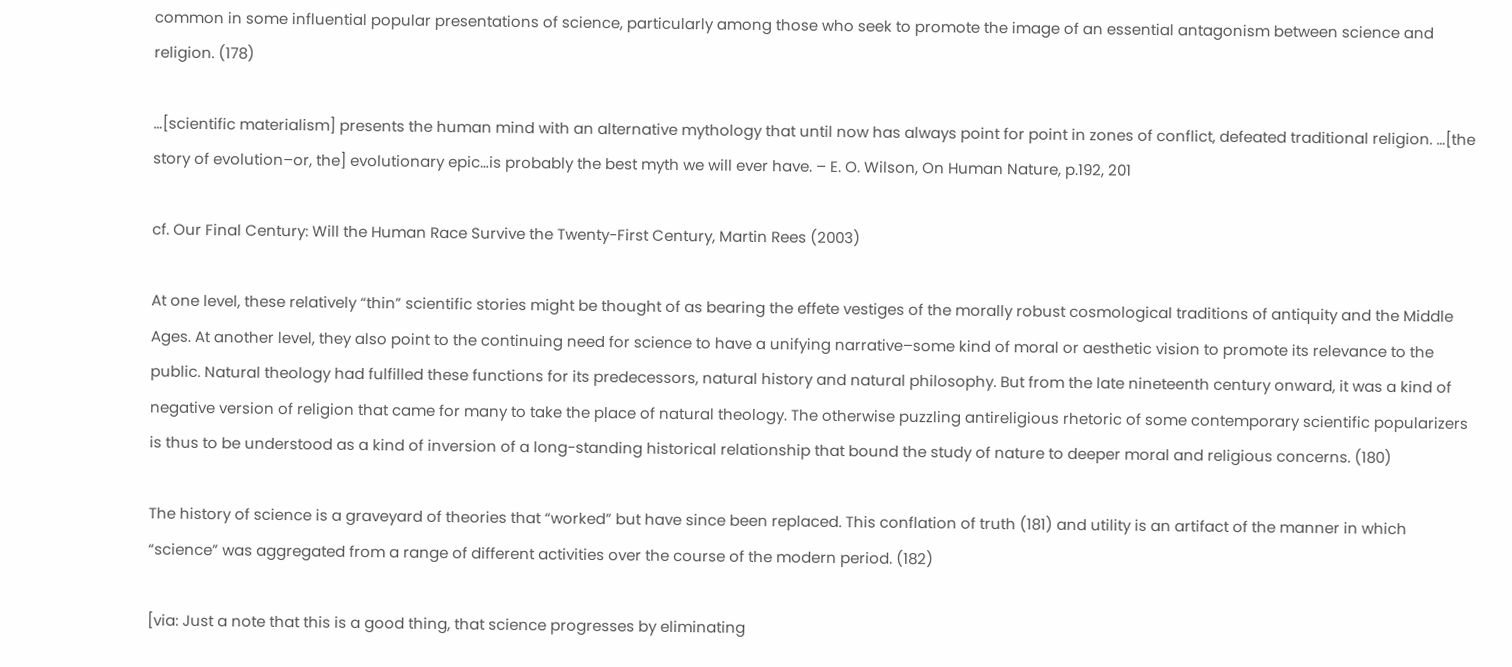common in some influential popular presentations of science, particularly among those who seek to promote the image of an essential antagonism between science and religion. (178)

…[scientific materialism] presents the human mind with an alternative mythology that until now has always point for point in zones of conflict, defeated traditional religion. …[the story of evolution–or, the] evolutionary epic…is probably the best myth we will ever have. – E. O. Wilson, On Human Nature, p.192, 201

cf. Our Final Century: Will the Human Race Survive the Twenty-First Century, Martin Rees (2003)

At one level, these relatively “thin” scientific stories might be thought of as bearing the effete vestiges of the morally robust cosmological traditions of antiquity and the Middle Ages. At another level, they also point to the continuing need for science to have a unifying narrative–some kind of moral or aesthetic vision to promote its relevance to the public. Natural theology had fulfilled these functions for its predecessors, natural history and natural philosophy. But from the late nineteenth century onward, it was a kind of negative version of religion that came for many to take the place of natural theology. The otherwise puzzling antireligious rhetoric of some contemporary scientific popularizers is thus to be understood as a kind of inversion of a long-standing historical relationship that bound the study of nature to deeper moral and religious concerns. (180)

The history of science is a graveyard of theories that “worked” but have since been replaced. This conflation of truth (181) and utility is an artifact of the manner in which “science” was aggregated from a range of different activities over the course of the modern period. (182)

[via: Just a note that this is a good thing, that science progresses by eliminating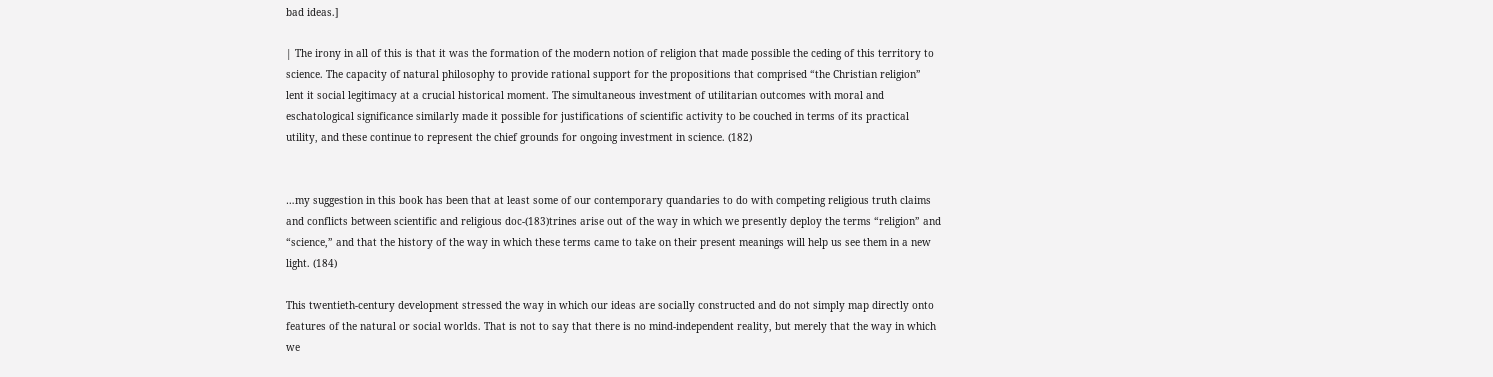bad ideas.]

| The irony in all of this is that it was the formation of the modern notion of religion that made possible the ceding of this territory to science. The capacity of natural philosophy to provide rational support for the propositions that comprised “the Christian religion” lent it social legitimacy at a crucial historical moment. The simultaneous investment of utilitarian outcomes with moral and eschatological significance similarly made it possible for justifications of scientific activity to be couched in terms of its practical utility, and these continue to represent the chief grounds for ongoing investment in science. (182)


…my suggestion in this book has been that at least some of our contemporary quandaries to do with competing religious truth claims and conflicts between scientific and religious doc-(183)trines arise out of the way in which we presently deploy the terms “religion” and “science,” and that the history of the way in which these terms came to take on their present meanings will help us see them in a new light. (184)

This twentieth-century development stressed the way in which our ideas are socially constructed and do not simply map directly onto features of the natural or social worlds. That is not to say that there is no mind-independent reality, but merely that the way in which we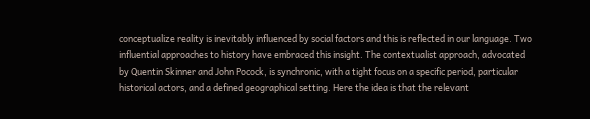conceptualize reality is inevitably influenced by social factors and this is reflected in our language. Two influential approaches to history have embraced this insight. The contextualist approach, advocated by Quentin Skinner and John Pocock, is synchronic, with a tight focus on a specific period, particular historical actors, and a defined geographical setting. Here the idea is that the relevant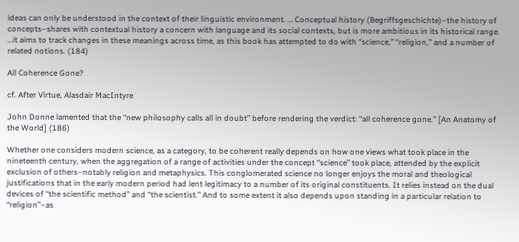ideas can only be understood in the context of their linguistic environment. … Conceptual history (Begriffsgeschichte)–the history of concepts–shares with contextual history a concern with language and its social contexts, but is more ambitious in its historical range. …it aims to track changes in these meanings across time, as this book has attempted to do with “science,” “religion,” and a number of related notions. (184)

All Coherence Gone?

cf. After Virtue, Alasdair MacIntyre

John Donne lamented that the “new philosophy calls all in doubt” before rendering the verdict: “all coherence gone.” [An Anatomy of the World] (186)

Whether one considers modern science, as a category, to be coherent really depends on how one views what took place in the nineteenth century, when the aggregation of a range of activities under the concept “science” took place, attended by the explicit exclusion of others–notably religion and metaphysics. This conglomerated science no longer enjoys the moral and theological justifications that in the early modern period had lent legitimacy to a number of its original constituents. It relies instead on the dual devices of “the scientific method” and “the scientist.” And to some extent it also depends upon standing in a particular relation to “religion”–as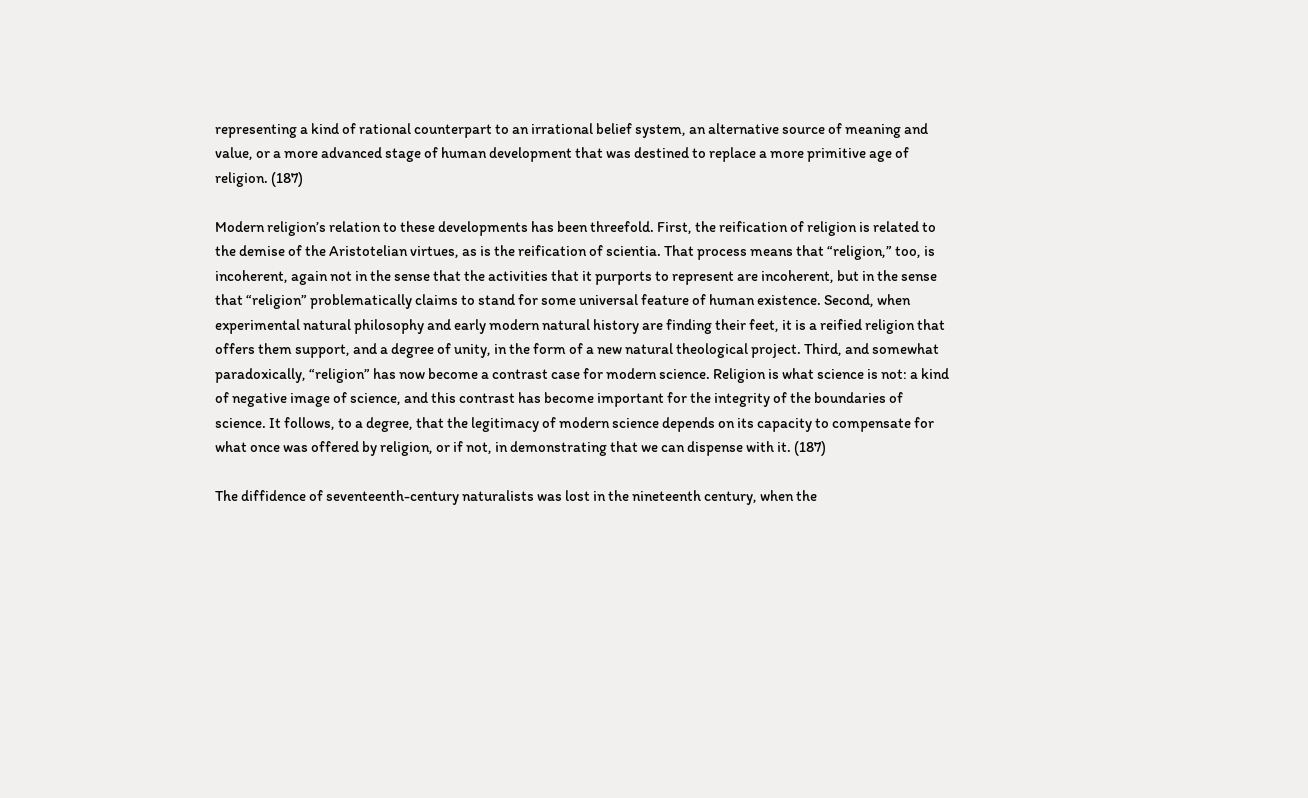representing a kind of rational counterpart to an irrational belief system, an alternative source of meaning and value, or a more advanced stage of human development that was destined to replace a more primitive age of religion. (187)

Modern religion’s relation to these developments has been threefold. First, the reification of religion is related to the demise of the Aristotelian virtues, as is the reification of scientia. That process means that “religion,” too, is incoherent, again not in the sense that the activities that it purports to represent are incoherent, but in the sense that “religion” problematically claims to stand for some universal feature of human existence. Second, when experimental natural philosophy and early modern natural history are finding their feet, it is a reified religion that offers them support, and a degree of unity, in the form of a new natural theological project. Third, and somewhat paradoxically, “religion” has now become a contrast case for modern science. Religion is what science is not: a kind of negative image of science, and this contrast has become important for the integrity of the boundaries of science. It follows, to a degree, that the legitimacy of modern science depends on its capacity to compensate for what once was offered by religion, or if not, in demonstrating that we can dispense with it. (187)

The diffidence of seventeenth-century naturalists was lost in the nineteenth century, when the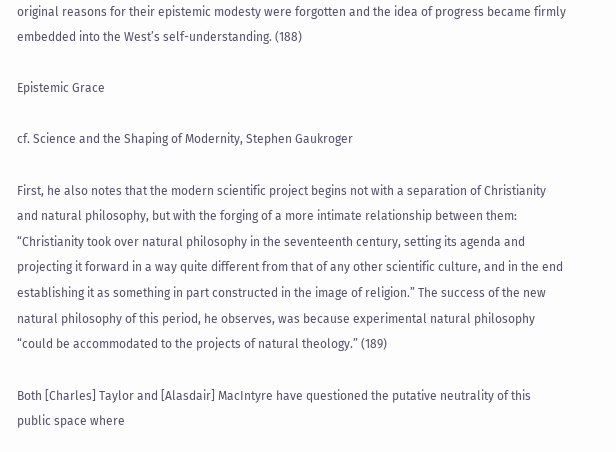original reasons for their epistemic modesty were forgotten and the idea of progress became firmly embedded into the West’s self-understanding. (188)

Epistemic Grace

cf. Science and the Shaping of Modernity, Stephen Gaukroger

First, he also notes that the modern scientific project begins not with a separation of Christianity and natural philosophy, but with the forging of a more intimate relationship between them: “Christianity took over natural philosophy in the seventeenth century, setting its agenda and projecting it forward in a way quite different from that of any other scientific culture, and in the end establishing it as something in part constructed in the image of religion.” The success of the new natural philosophy of this period, he observes, was because experimental natural philosophy “could be accommodated to the projects of natural theology.” (189)

Both [Charles] Taylor and [Alasdair] MacIntyre have questioned the putative neutrality of this public space where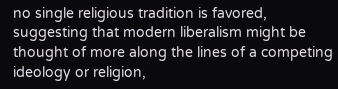no single religious tradition is favored, suggesting that modern liberalism might be thought of more along the lines of a competing ideology or religion,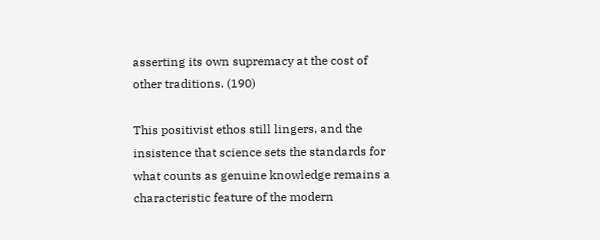asserting its own supremacy at the cost of other traditions. (190)

This positivist ethos still lingers, and the insistence that science sets the standards for what counts as genuine knowledge remains a characteristic feature of the modern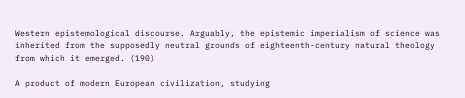Western epistemological discourse. Arguably, the epistemic imperialism of science was inherited from the supposedly neutral grounds of eighteenth-century natural theology from which it emerged. (190)

A product of modern European civilization, studying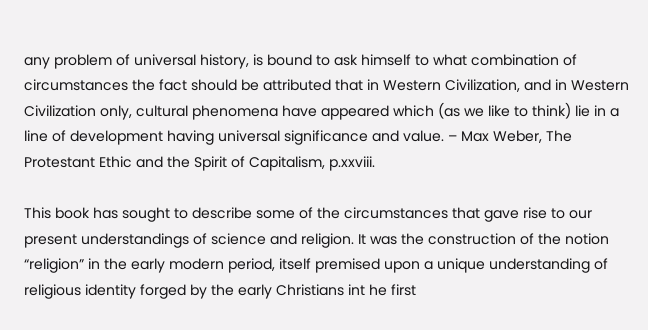any problem of universal history, is bound to ask himself to what combination of circumstances the fact should be attributed that in Western Civilization, and in Western Civilization only, cultural phenomena have appeared which (as we like to think) lie in a line of development having universal significance and value. – Max Weber, The Protestant Ethic and the Spirit of Capitalism, p.xxviii.

This book has sought to describe some of the circumstances that gave rise to our present understandings of science and religion. It was the construction of the notion “religion” in the early modern period, itself premised upon a unique understanding of religious identity forged by the early Christians int he first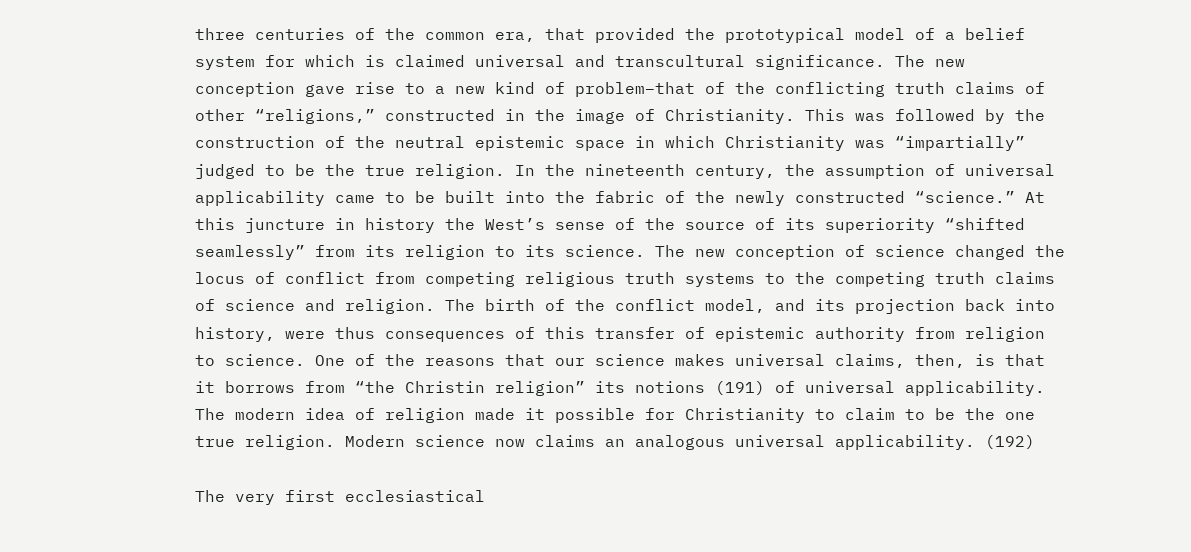three centuries of the common era, that provided the prototypical model of a belief system for which is claimed universal and transcultural significance. The new conception gave rise to a new kind of problem–that of the conflicting truth claims of other “religions,” constructed in the image of Christianity. This was followed by the construction of the neutral epistemic space in which Christianity was “impartially” judged to be the true religion. In the nineteenth century, the assumption of universal applicability came to be built into the fabric of the newly constructed “science.” At this juncture in history the West’s sense of the source of its superiority “shifted seamlessly” from its religion to its science. The new conception of science changed the locus of conflict from competing religious truth systems to the competing truth claims of science and religion. The birth of the conflict model, and its projection back into history, were thus consequences of this transfer of epistemic authority from religion to science. One of the reasons that our science makes universal claims, then, is that it borrows from “the Christin religion” its notions (191) of universal applicability. The modern idea of religion made it possible for Christianity to claim to be the one true religion. Modern science now claims an analogous universal applicability. (192)

The very first ecclesiastical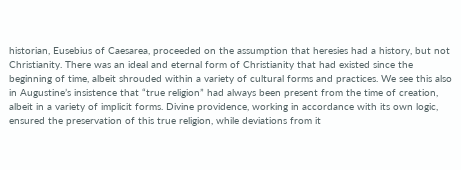historian, Eusebius of Caesarea, proceeded on the assumption that heresies had a history, but not Christianity. There was an ideal and eternal form of Christianity that had existed since the beginning of time, albeit shrouded within a variety of cultural forms and practices. We see this also in Augustine’s insistence that “true religion” had always been present from the time of creation, albeit in a variety of implicit forms. Divine providence, working in accordance with its own logic, ensured the preservation of this true religion, while deviations from it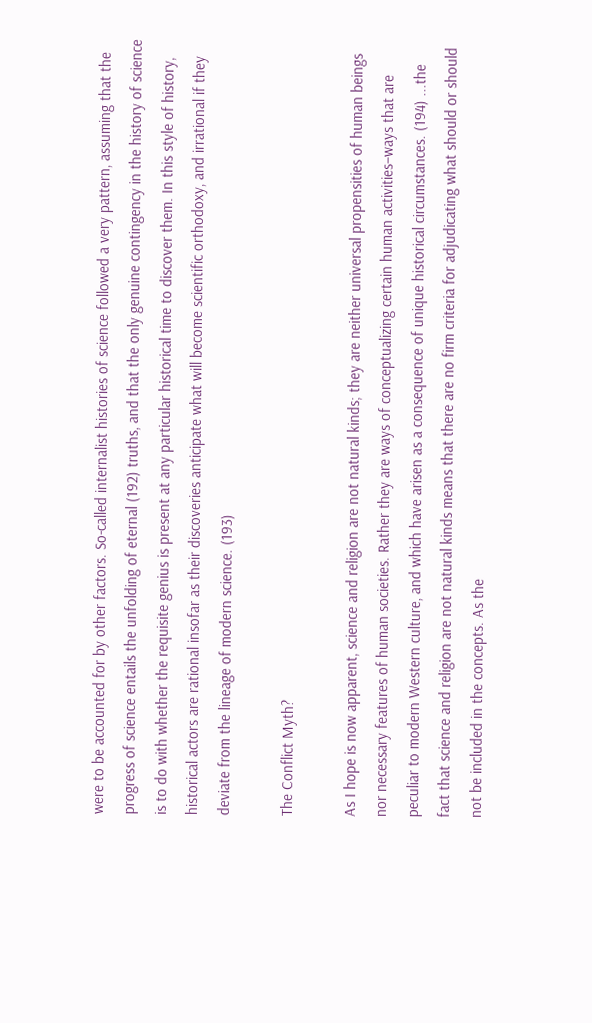were to be accounted for by other factors. So-called internalist histories of science followed a very pattern, assuming that the progress of science entails the unfolding of eternal (192) truths, and that the only genuine contingency in the history of science is to do with whether the requisite genius is present at any particular historical time to discover them. In this style of history, historical actors are rational insofar as their discoveries anticipate what will become scientific orthodoxy, and irrational if they deviate from the lineage of modern science. (193)

The Conflict Myth?

As I hope is now apparent, science and religion are not natural kinds; they are neither universal propensities of human beings nor necessary features of human societies. Rather they are ways of conceptualizing certain human activities–ways that are peculiar to modern Western culture, and which have arisen as a consequence of unique historical circumstances. (194) ...the fact that science and religion are not natural kinds means that there are no firm criteria for adjudicating what should or should not be included in the concepts. As the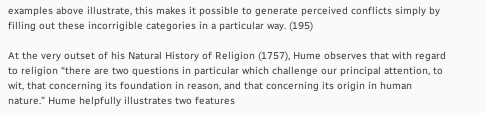examples above illustrate, this makes it possible to generate perceived conflicts simply by filling out these incorrigible categories in a particular way. (195)

At the very outset of his Natural History of Religion (1757), Hume observes that with regard to religion “there are two questions in particular which challenge our principal attention, to wit, that concerning its foundation in reason, and that concerning its origin in human nature.” Hume helpfully illustrates two features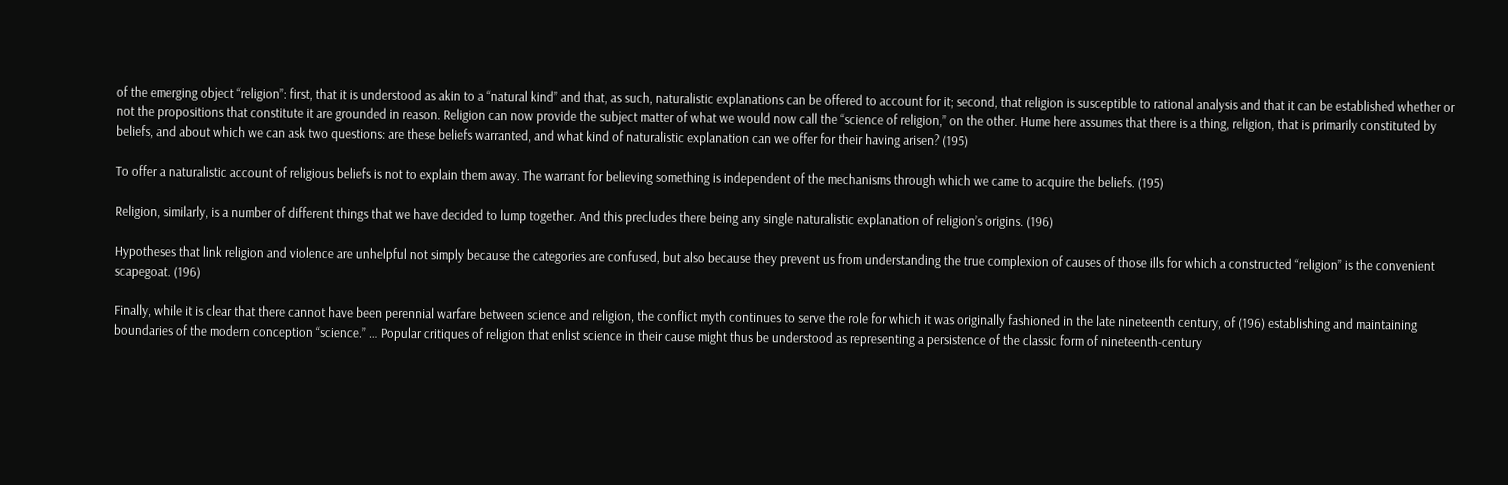of the emerging object “religion”: first, that it is understood as akin to a “natural kind” and that, as such, naturalistic explanations can be offered to account for it; second, that religion is susceptible to rational analysis and that it can be established whether or not the propositions that constitute it are grounded in reason. Religion can now provide the subject matter of what we would now call the “science of religion,” on the other. Hume here assumes that there is a thing, religion, that is primarily constituted by beliefs, and about which we can ask two questions: are these beliefs warranted, and what kind of naturalistic explanation can we offer for their having arisen? (195)

To offer a naturalistic account of religious beliefs is not to explain them away. The warrant for believing something is independent of the mechanisms through which we came to acquire the beliefs. (195)

Religion, similarly, is a number of different things that we have decided to lump together. And this precludes there being any single naturalistic explanation of religion’s origins. (196)

Hypotheses that link religion and violence are unhelpful not simply because the categories are confused, but also because they prevent us from understanding the true complexion of causes of those ills for which a constructed “religion” is the convenient scapegoat. (196)

Finally, while it is clear that there cannot have been perennial warfare between science and religion, the conflict myth continues to serve the role for which it was originally fashioned in the late nineteenth century, of (196) establishing and maintaining boundaries of the modern conception “science.” … Popular critiques of religion that enlist science in their cause might thus be understood as representing a persistence of the classic form of nineteenth-century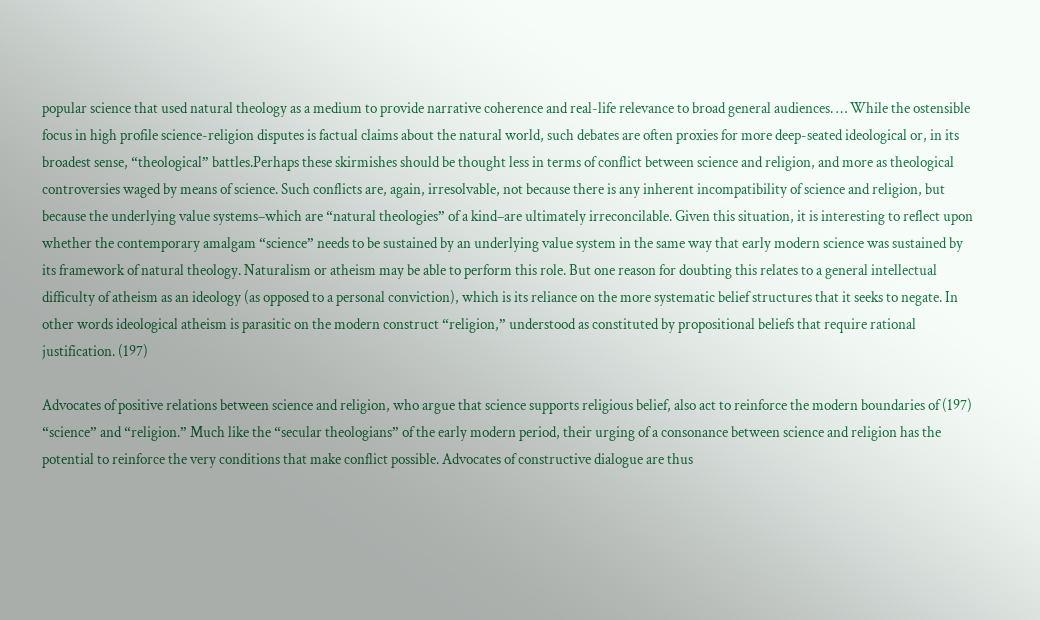popular science that used natural theology as a medium to provide narrative coherence and real-life relevance to broad general audiences. … While the ostensible focus in high profile science-religion disputes is factual claims about the natural world, such debates are often proxies for more deep-seated ideological or, in its broadest sense, “theological” battles.Perhaps these skirmishes should be thought less in terms of conflict between science and religion, and more as theological controversies waged by means of science. Such conflicts are, again, irresolvable, not because there is any inherent incompatibility of science and religion, but because the underlying value systems–which are “natural theologies” of a kind–are ultimately irreconcilable. Given this situation, it is interesting to reflect upon whether the contemporary amalgam “science” needs to be sustained by an underlying value system in the same way that early modern science was sustained by its framework of natural theology. Naturalism or atheism may be able to perform this role. But one reason for doubting this relates to a general intellectual difficulty of atheism as an ideology (as opposed to a personal conviction), which is its reliance on the more systematic belief structures that it seeks to negate. In other words ideological atheism is parasitic on the modern construct “religion,” understood as constituted by propositional beliefs that require rational justification. (197)

Advocates of positive relations between science and religion, who argue that science supports religious belief, also act to reinforce the modern boundaries of (197) “science” and “religion.” Much like the “secular theologians” of the early modern period, their urging of a consonance between science and religion has the potential to reinforce the very conditions that make conflict possible. Advocates of constructive dialogue are thus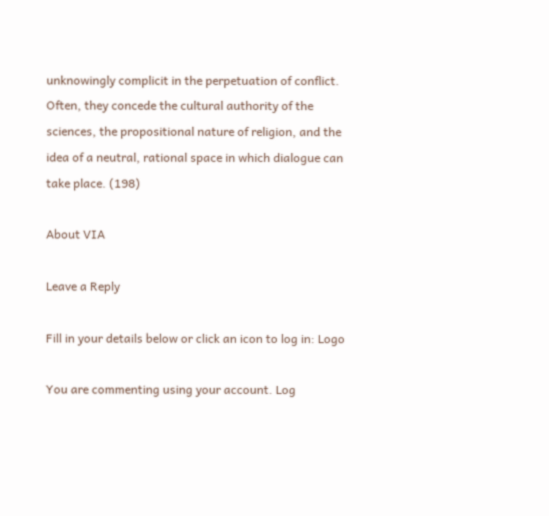unknowingly complicit in the perpetuation of conflict. Often, they concede the cultural authority of the sciences, the propositional nature of religion, and the idea of a neutral, rational space in which dialogue can take place. (198)

About VIA

Leave a Reply

Fill in your details below or click an icon to log in: Logo

You are commenting using your account. Log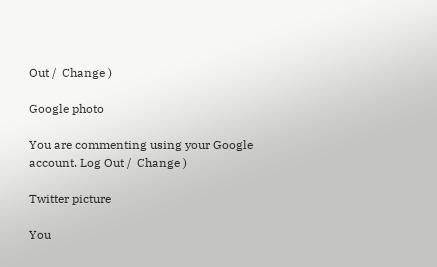Out /  Change )

Google photo

You are commenting using your Google account. Log Out /  Change )

Twitter picture

You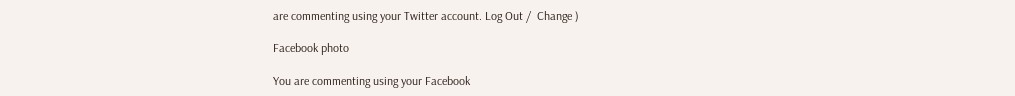are commenting using your Twitter account. Log Out /  Change )

Facebook photo

You are commenting using your Facebook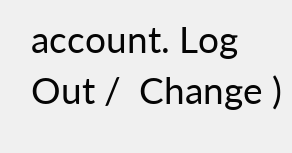account. Log Out /  Change )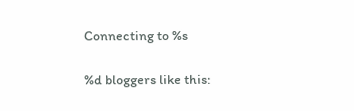Connecting to %s

%d bloggers like this: